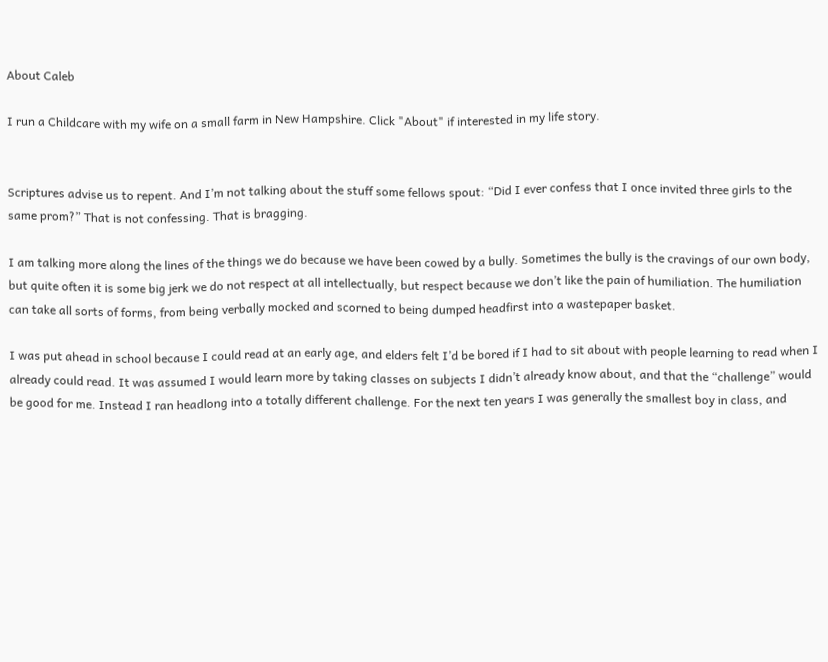About Caleb

I run a Childcare with my wife on a small farm in New Hampshire. Click "About" if interested in my life story.


Scriptures advise us to repent. And I’m not talking about the stuff some fellows spout: “Did I ever confess that I once invited three girls to the same prom?” That is not confessing. That is bragging.

I am talking more along the lines of the things we do because we have been cowed by a bully. Sometimes the bully is the cravings of our own body, but quite often it is some big jerk we do not respect at all intellectually, but respect because we don’t like the pain of humiliation. The humiliation can take all sorts of forms, from being verbally mocked and scorned to being dumped headfirst into a wastepaper basket.

I was put ahead in school because I could read at an early age, and elders felt I’d be bored if I had to sit about with people learning to read when I already could read. It was assumed I would learn more by taking classes on subjects I didn’t already know about, and that the “challenge” would be good for me. Instead I ran headlong into a totally different challenge. For the next ten years I was generally the smallest boy in class, and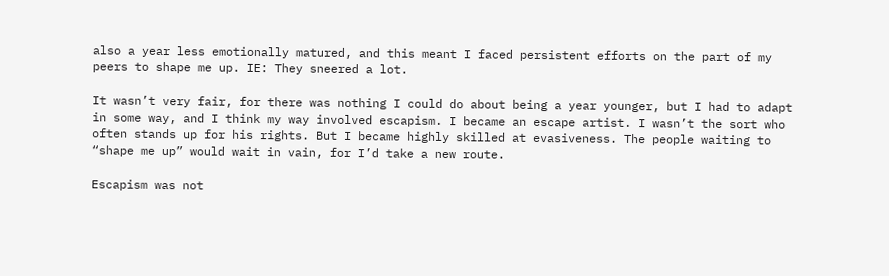also a year less emotionally matured, and this meant I faced persistent efforts on the part of my peers to shape me up. IE: They sneered a lot.

It wasn’t very fair, for there was nothing I could do about being a year younger, but I had to adapt in some way, and I think my way involved escapism. I became an escape artist. I wasn’t the sort who often stands up for his rights. But I became highly skilled at evasiveness. The people waiting to “shape me up” would wait in vain, for I’d take a new route.

Escapism was not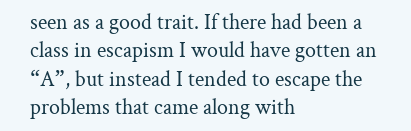seen as a good trait. If there had been a class in escapism I would have gotten an “A”, but instead I tended to escape the problems that came along with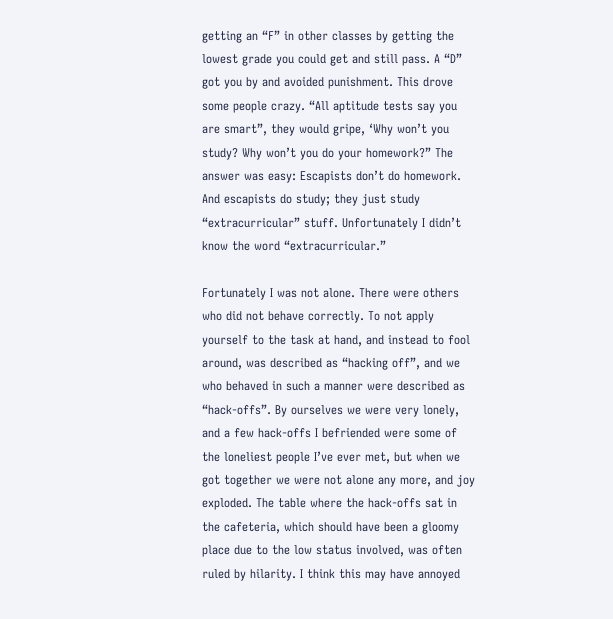getting an “F” in other classes by getting the lowest grade you could get and still pass. A “D” got you by and avoided punishment. This drove some people crazy. “All aptitude tests say you are smart”, they would gripe, ‘Why won’t you study? Why won’t you do your homework?” The answer was easy: Escapists don’t do homework. And escapists do study; they just study “extracurricular” stuff. Unfortunately I didn’t know the word “extracurricular.”

Fortunately I was not alone. There were others who did not behave correctly. To not apply yourself to the task at hand, and instead to fool around, was described as “hacking off”, and we who behaved in such a manner were described as “hack-offs”. By ourselves we were very lonely, and a few hack-offs I befriended were some of the loneliest people I’ve ever met, but when we got together we were not alone any more, and joy exploded. The table where the hack-offs sat in the cafeteria, which should have been a gloomy place due to the low status involved, was often ruled by hilarity. I think this may have annoyed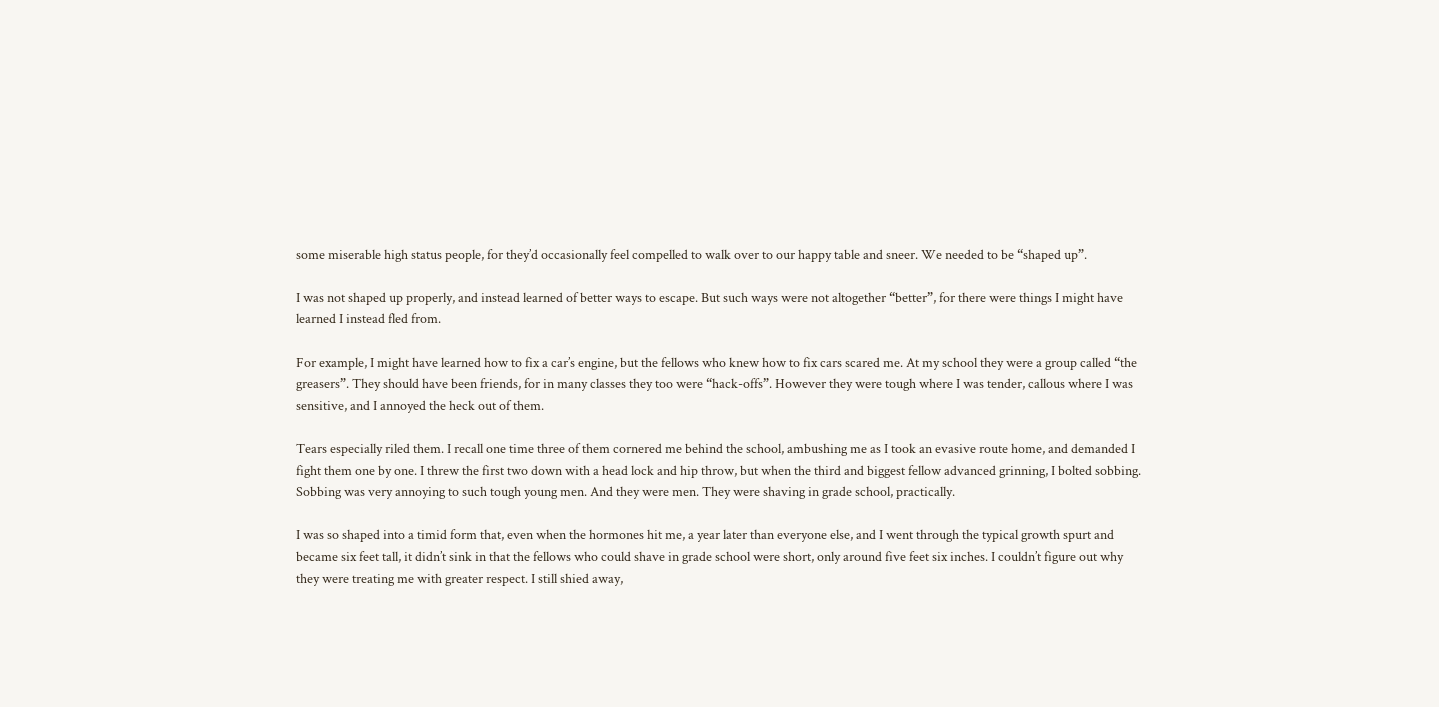some miserable high status people, for they’d occasionally feel compelled to walk over to our happy table and sneer. We needed to be “shaped up”.

I was not shaped up properly, and instead learned of better ways to escape. But such ways were not altogether “better”, for there were things I might have learned I instead fled from.

For example, I might have learned how to fix a car’s engine, but the fellows who knew how to fix cars scared me. At my school they were a group called “the greasers”. They should have been friends, for in many classes they too were “hack-offs”. However they were tough where I was tender, callous where I was sensitive, and I annoyed the heck out of them.

Tears especially riled them. I recall one time three of them cornered me behind the school, ambushing me as I took an evasive route home, and demanded I fight them one by one. I threw the first two down with a head lock and hip throw, but when the third and biggest fellow advanced grinning, I bolted sobbing. Sobbing was very annoying to such tough young men. And they were men. They were shaving in grade school, practically.

I was so shaped into a timid form that, even when the hormones hit me, a year later than everyone else, and I went through the typical growth spurt and became six feet tall, it didn’t sink in that the fellows who could shave in grade school were short, only around five feet six inches. I couldn’t figure out why they were treating me with greater respect. I still shied away,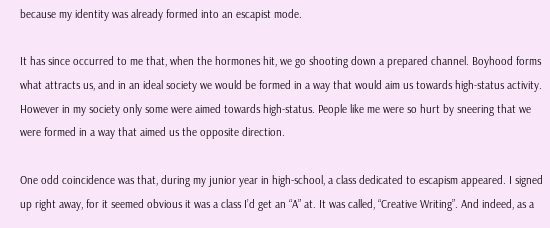because my identity was already formed into an escapist mode.

It has since occurred to me that, when the hormones hit, we go shooting down a prepared channel. Boyhood forms what attracts us, and in an ideal society we would be formed in a way that would aim us towards high-status activity. However in my society only some were aimed towards high-status. People like me were so hurt by sneering that we were formed in a way that aimed us the opposite direction.

One odd coincidence was that, during my junior year in high-school, a class dedicated to escapism appeared. I signed up right away, for it seemed obvious it was a class I’d get an “A” at. It was called, “Creative Writing”. And indeed, as a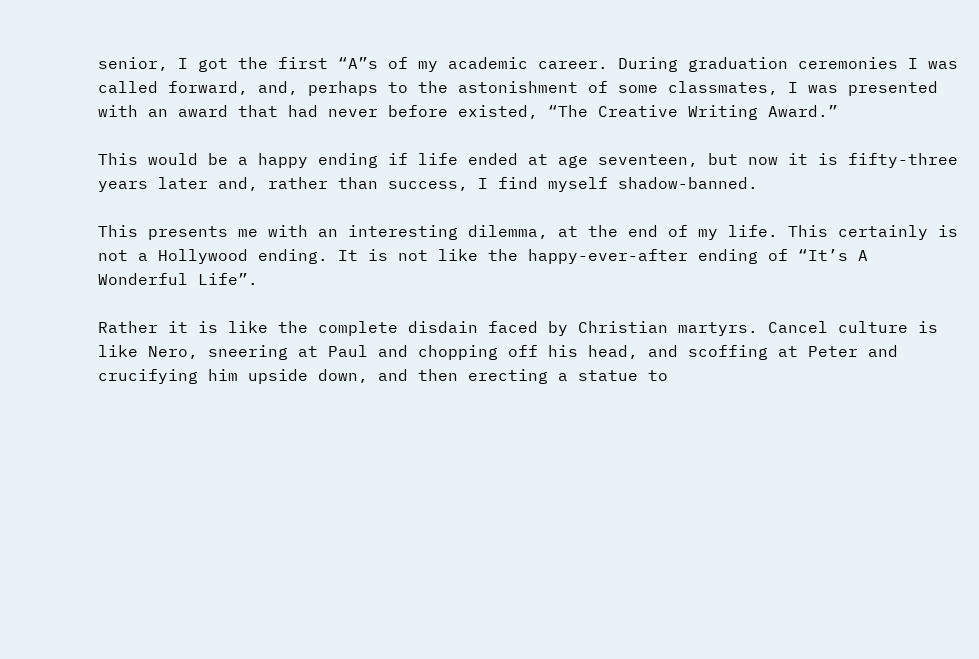senior, I got the first “A”s of my academic career. During graduation ceremonies I was called forward, and, perhaps to the astonishment of some classmates, I was presented with an award that had never before existed, “The Creative Writing Award.”

This would be a happy ending if life ended at age seventeen, but now it is fifty-three years later and, rather than success, I find myself shadow-banned.

This presents me with an interesting dilemma, at the end of my life. This certainly is not a Hollywood ending. It is not like the happy-ever-after ending of “It’s A Wonderful Life”.

Rather it is like the complete disdain faced by Christian martyrs. Cancel culture is like Nero, sneering at Paul and chopping off his head, and scoffing at Peter and crucifying him upside down, and then erecting a statue to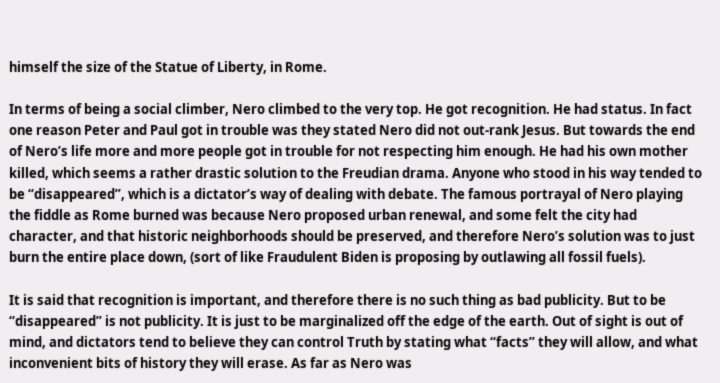himself the size of the Statue of Liberty, in Rome.

In terms of being a social climber, Nero climbed to the very top. He got recognition. He had status. In fact one reason Peter and Paul got in trouble was they stated Nero did not out-rank Jesus. But towards the end of Nero’s life more and more people got in trouble for not respecting him enough. He had his own mother killed, which seems a rather drastic solution to the Freudian drama. Anyone who stood in his way tended to be “disappeared”, which is a dictator’s way of dealing with debate. The famous portrayal of Nero playing the fiddle as Rome burned was because Nero proposed urban renewal, and some felt the city had character, and that historic neighborhoods should be preserved, and therefore Nero’s solution was to just burn the entire place down, (sort of like Fraudulent Biden is proposing by outlawing all fossil fuels).

It is said that recognition is important, and therefore there is no such thing as bad publicity. But to be “disappeared” is not publicity. It is just to be marginalized off the edge of the earth. Out of sight is out of mind, and dictators tend to believe they can control Truth by stating what “facts” they will allow, and what inconvenient bits of history they will erase. As far as Nero was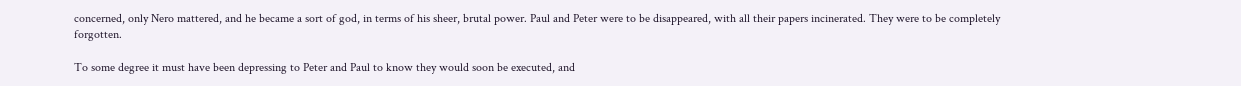concerned, only Nero mattered, and he became a sort of god, in terms of his sheer, brutal power. Paul and Peter were to be disappeared, with all their papers incinerated. They were to be completely forgotten.

To some degree it must have been depressing to Peter and Paul to know they would soon be executed, and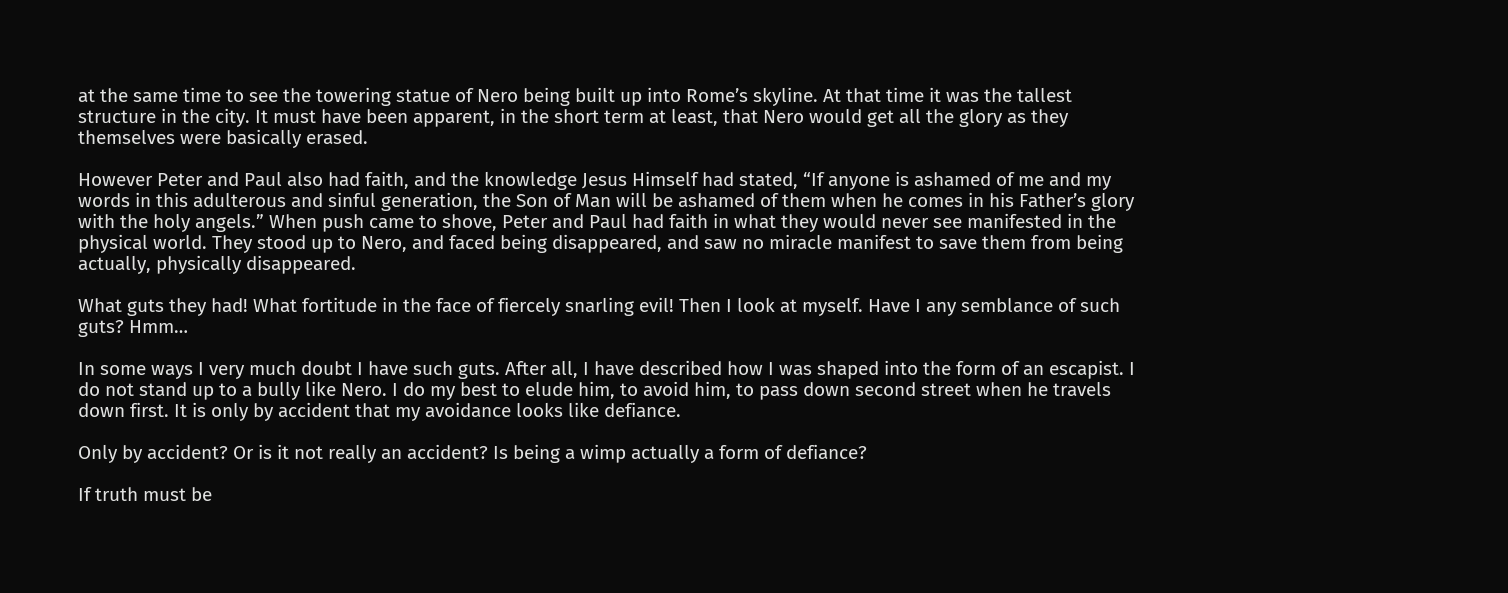at the same time to see the towering statue of Nero being built up into Rome’s skyline. At that time it was the tallest structure in the city. It must have been apparent, in the short term at least, that Nero would get all the glory as they themselves were basically erased.

However Peter and Paul also had faith, and the knowledge Jesus Himself had stated, “If anyone is ashamed of me and my words in this adulterous and sinful generation, the Son of Man will be ashamed of them when he comes in his Father’s glory with the holy angels.” When push came to shove, Peter and Paul had faith in what they would never see manifested in the physical world. They stood up to Nero, and faced being disappeared, and saw no miracle manifest to save them from being actually, physically disappeared.

What guts they had! What fortitude in the face of fiercely snarling evil! Then I look at myself. Have I any semblance of such guts? Hmm…

In some ways I very much doubt I have such guts. After all, I have described how I was shaped into the form of an escapist. I do not stand up to a bully like Nero. I do my best to elude him, to avoid him, to pass down second street when he travels down first. It is only by accident that my avoidance looks like defiance.

Only by accident? Or is it not really an accident? Is being a wimp actually a form of defiance?

If truth must be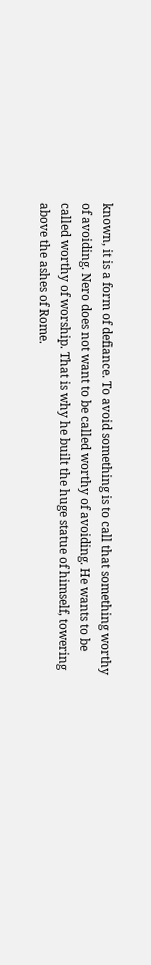known, it is a form of defiance. To avoid something is to call that something worthy of avoiding. Nero does not want to be called worthy of avoiding. He wants to be called worthy of worship. That is why he built the huge statue of himself, towering above the ashes of Rome.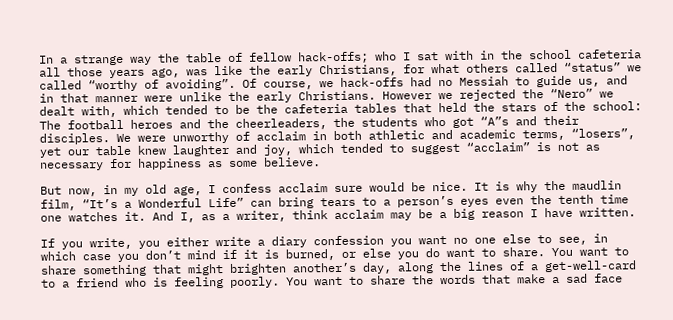In a strange way the table of fellow hack-offs; who I sat with in the school cafeteria all those years ago, was like the early Christians, for what others called “status” we called “worthy of avoiding”. Of course, we hack-offs had no Messiah to guide us, and in that manner were unlike the early Christians. However we rejected the “Nero” we dealt with, which tended to be the cafeteria tables that held the stars of the school: The football heroes and the cheerleaders, the students who got “A”s and their disciples. We were unworthy of acclaim in both athletic and academic terms, “losers”, yet our table knew laughter and joy, which tended to suggest “acclaim” is not as necessary for happiness as some believe.

But now, in my old age, I confess acclaim sure would be nice. It is why the maudlin film, “It’s a Wonderful Life” can bring tears to a person’s eyes even the tenth time one watches it. And I, as a writer, think acclaim may be a big reason I have written.

If you write, you either write a diary confession you want no one else to see, in which case you don’t mind if it is burned, or else you do want to share. You want to share something that might brighten another’s day, along the lines of a get-well-card to a friend who is feeling poorly. You want to share the words that make a sad face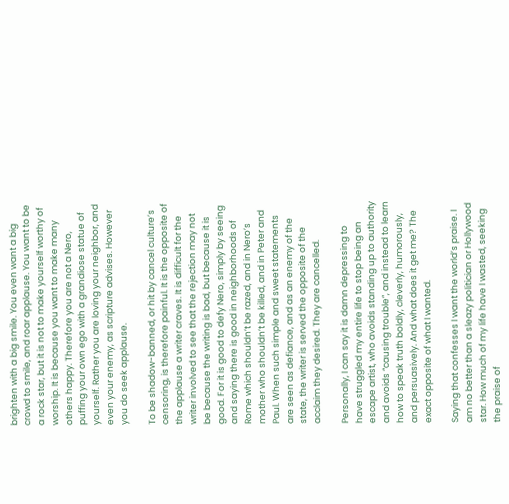brighten with a big smile. You even want a big crowd to smile, and roar applause. You want to be a rock star, but it is not to make yourself worthy of worship. It is because you want to make many others happy. Therefore you are not a Nero, puffing your own ego with a grandiose statue of yourself. Rather you are loving your neighbor, and even your enemy, as scripture advises. However you do seek applause.

To be shadow-banned, or hit by cancel culture’s censoring, is therefore painful. It is the opposite of the applause a writer craves. It is difficult for the writer involved to see that the rejection may not be because the writing is bad, but because it is good. For it is good to defy Nero, simply by seeing and saying there is good in neighborhoods of Rome which shouldn’t be razed, and in Nero’s mother who shouldn’t be killed, and in Peter and Paul. When such simple and sweet statements are seen as defiance, and as an enemy of the state, the writer is served the opposite of the acclaim they desired. They are cancelled.

Personally, I can say it is damn depressing to have struggled my entire life to stop being an escape artist, who avoids standing up to authority and avoids “causing trouble”, and instead to learn how to speak truth boldly, cleverly, humorously, and persuasively. And what does it get me? The exact opposite of what I wanted.

Saying that confesses I want the world’s praise. I am no better than a sleazy politician or Hollywood star. How much of my life have I wasted, seeking the praise of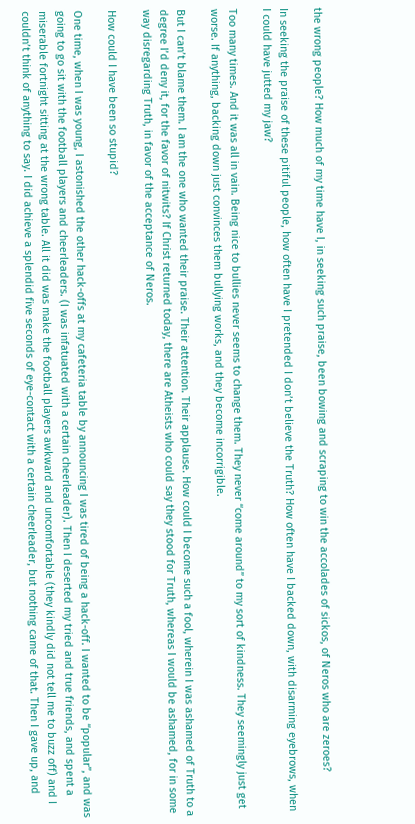the wrong people? How much of my time have I, in seeking such praise, been bowing and scraping to win the accolades of sickos, of Neros who are zeroes?

In seeking the praise of these pitiful people, how often have I pretended I don’t believe the Truth? How often have I backed down, with disarming eyebrows, when I could have jutted my jaw?

Too many times. And it was all in vain. Being nice to bullies never seems to change them. They never “come around” to my sort of kindness. They seemingly just get worse. If anything, backing down just convinces them bullying works, and they become incorrigible.

But I can’t blame them. I am the one who wanted their praise. Their attention. Their applause. How could I become such a fool, wherein I was ashamed of Truth to a degree I’d deny it, for the favor of nitwits? If Christ returned today, there are Atheists who could say they stood for Truth, whereas I would be ashamed, for in some way disregarding Truth, in favor of the acceptance of Neros.

How could I have been so stupid?

One time, when I was young, I astonished the other hack-offs at my cafeteria table by announcing I was tired of being a hack-off. I wanted to be “popular”, and was going to go sit with the football players and cheerleaders. (I was infatuated with a certain cheerleader). Then I deserted my tried and true friends, and spent a miserable fortnight sitting at the wrong table. All it did was make the football players awkward and uncomfortable (they kindly did not tell me to buzz off) and I couldn’t think of anything to say. I did achieve a splendid five seconds of eye-contact with a certain cheerleader, but nothing came of that. Then I gave up, and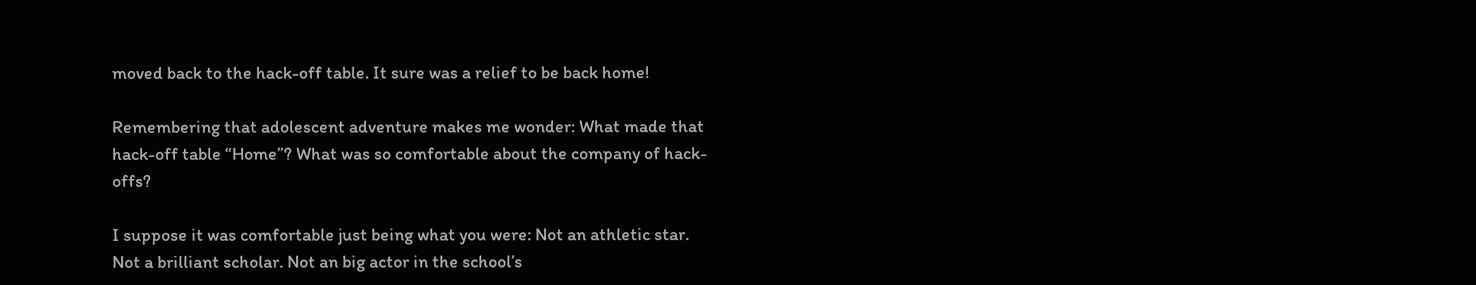moved back to the hack-off table. It sure was a relief to be back home!

Remembering that adolescent adventure makes me wonder: What made that hack-off table “Home”? What was so comfortable about the company of hack-offs?

I suppose it was comfortable just being what you were: Not an athletic star. Not a brilliant scholar. Not an big actor in the school’s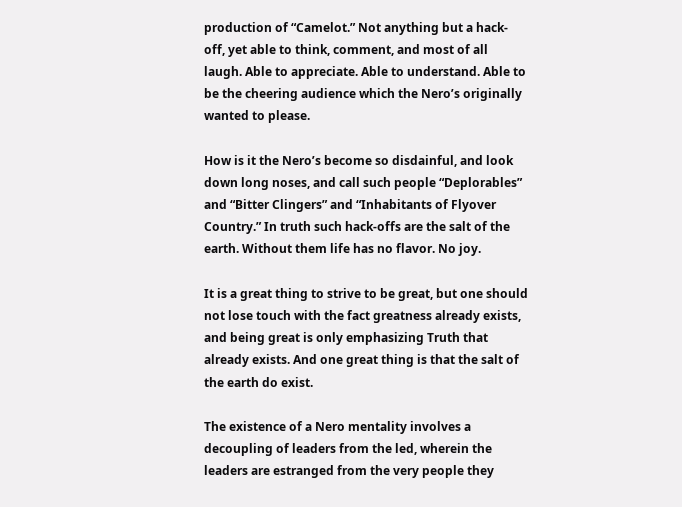production of “Camelot.” Not anything but a hack-off, yet able to think, comment, and most of all laugh. Able to appreciate. Able to understand. Able to be the cheering audience which the Nero’s originally wanted to please.

How is it the Nero’s become so disdainful, and look down long noses, and call such people “Deplorables” and “Bitter Clingers” and “Inhabitants of Flyover Country.” In truth such hack-offs are the salt of the earth. Without them life has no flavor. No joy.

It is a great thing to strive to be great, but one should not lose touch with the fact greatness already exists, and being great is only emphasizing Truth that already exists. And one great thing is that the salt of the earth do exist.

The existence of a Nero mentality involves a decoupling of leaders from the led, wherein the leaders are estranged from the very people they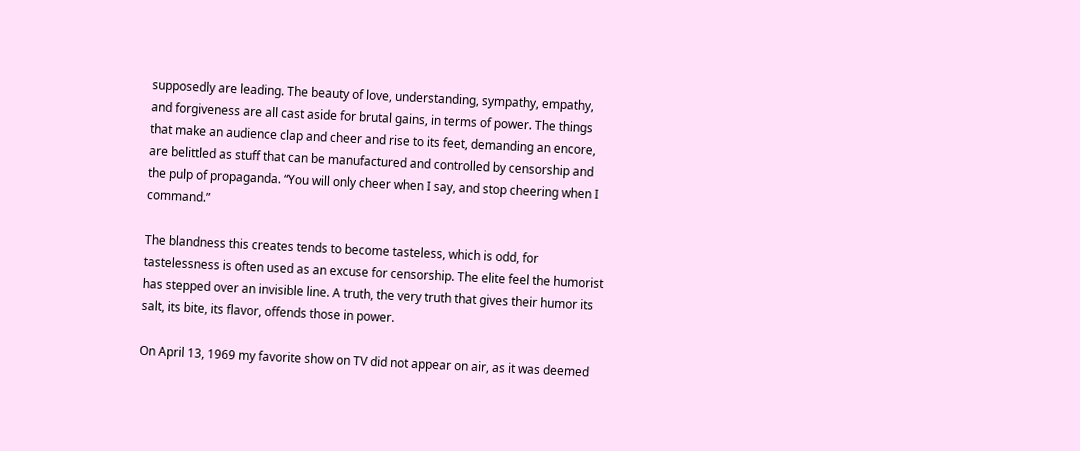supposedly are leading. The beauty of love, understanding, sympathy, empathy, and forgiveness are all cast aside for brutal gains, in terms of power. The things that make an audience clap and cheer and rise to its feet, demanding an encore, are belittled as stuff that can be manufactured and controlled by censorship and the pulp of propaganda. “You will only cheer when I say, and stop cheering when I command.”

The blandness this creates tends to become tasteless, which is odd, for tastelessness is often used as an excuse for censorship. The elite feel the humorist has stepped over an invisible line. A truth, the very truth that gives their humor its salt, its bite, its flavor, offends those in power.

On April 13, 1969 my favorite show on TV did not appear on air, as it was deemed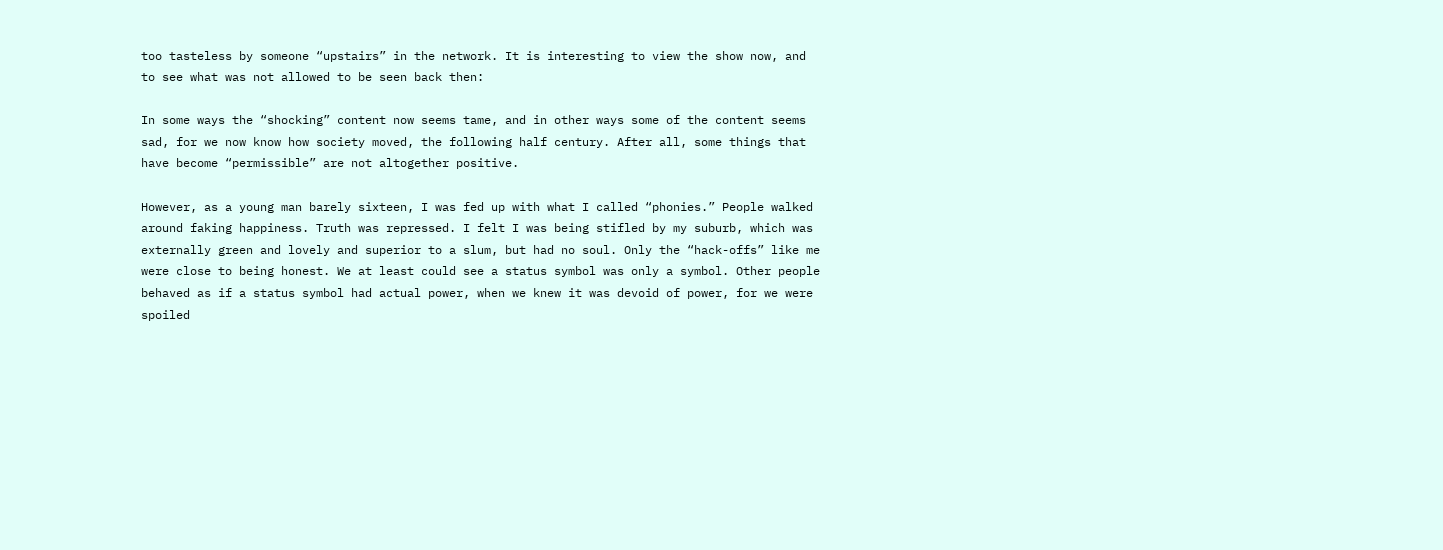too tasteless by someone “upstairs” in the network. It is interesting to view the show now, and to see what was not allowed to be seen back then:

In some ways the “shocking” content now seems tame, and in other ways some of the content seems sad, for we now know how society moved, the following half century. After all, some things that have become “permissible” are not altogether positive.

However, as a young man barely sixteen, I was fed up with what I called “phonies.” People walked around faking happiness. Truth was repressed. I felt I was being stifled by my suburb, which was externally green and lovely and superior to a slum, but had no soul. Only the “hack-offs” like me were close to being honest. We at least could see a status symbol was only a symbol. Other people behaved as if a status symbol had actual power, when we knew it was devoid of power, for we were spoiled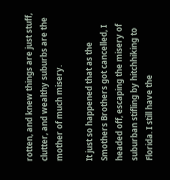rotten, and knew things are just stuff, clutter, and wealthy suburbs are the mother of much misery.

It just so happened that as the Smothers Brothers got cancelled, I headed off, escaping the misery of suburban stifling by hitchhiking to Florida. I still have the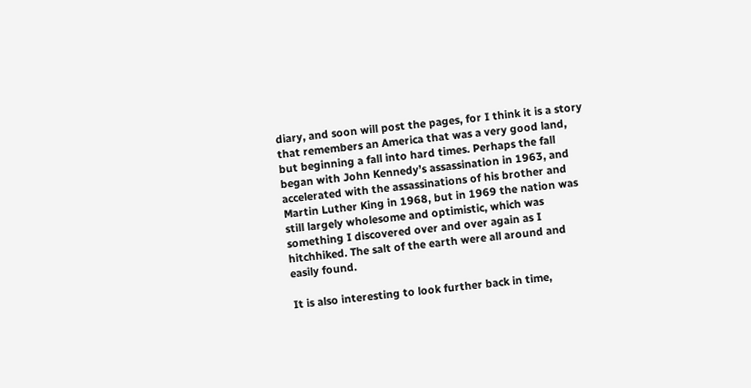diary, and soon will post the pages, for I think it is a story that remembers an America that was a very good land, but beginning a fall into hard times. Perhaps the fall began with John Kennedy’s assassination in 1963, and accelerated with the assassinations of his brother and Martin Luther King in 1968, but in 1969 the nation was still largely wholesome and optimistic, which was something I discovered over and over again as I hitchhiked. The salt of the earth were all around and easily found.

It is also interesting to look further back in time,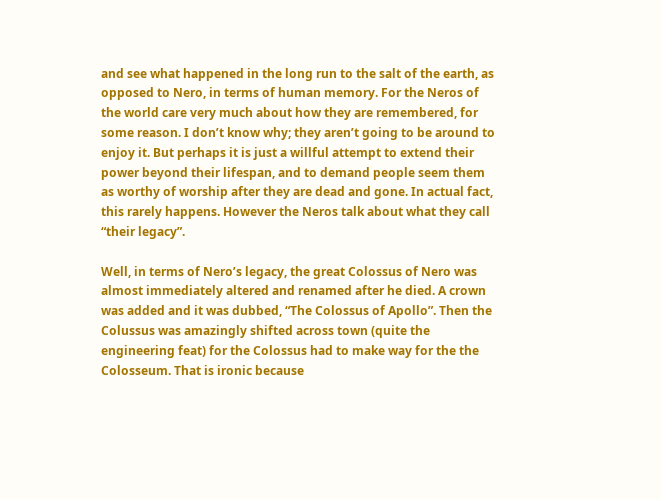and see what happened in the long run to the salt of the earth, as opposed to Nero, in terms of human memory. For the Neros of the world care very much about how they are remembered, for some reason. I don’t know why; they aren’t going to be around to enjoy it. But perhaps it is just a willful attempt to extend their power beyond their lifespan, and to demand people seem them as worthy of worship after they are dead and gone. In actual fact, this rarely happens. However the Neros talk about what they call “their legacy”.

Well, in terms of Nero’s legacy, the great Colossus of Nero was almost immediately altered and renamed after he died. A crown was added and it was dubbed, “The Colossus of Apollo”. Then the Colussus was amazingly shifted across town (quite the engineering feat) for the Colossus had to make way for the the Colosseum. That is ironic because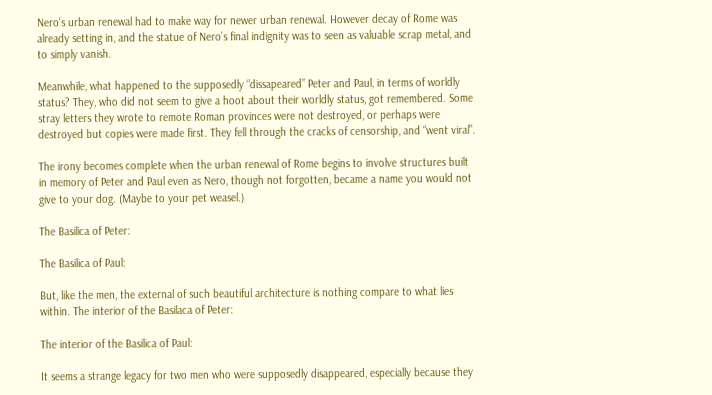Nero’s urban renewal had to make way for newer urban renewal. However decay of Rome was already setting in, and the statue of Nero’s final indignity was to seen as valuable scrap metal, and to simply vanish.

Meanwhile, what happened to the supposedly “dissapeared” Peter and Paul, in terms of worldly status? They, who did not seem to give a hoot about their worldly status, got remembered. Some stray letters they wrote to remote Roman provinces were not destroyed, or perhaps were destroyed but copies were made first. They fell through the cracks of censorship, and “went viral”.

The irony becomes complete when the urban renewal of Rome begins to involve structures built in memory of Peter and Paul even as Nero, though not forgotten, became a name you would not give to your dog. (Maybe to your pet weasel.)

The Basilica of Peter:

The Basilica of Paul:

But, like the men, the external of such beautiful architecture is nothing compare to what lies within. The interior of the Basilaca of Peter:

The interior of the Basilica of Paul:

It seems a strange legacy for two men who were supposedly disappeared, especially because they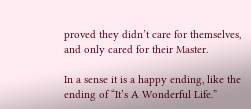proved they didn’t care for themselves, and only cared for their Master.

In a sense it is a happy ending, like the ending of “It’s A Wonderful Life.”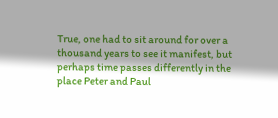True, one had to sit around for over a thousand years to see it manifest, but perhaps time passes differently in the place Peter and Paul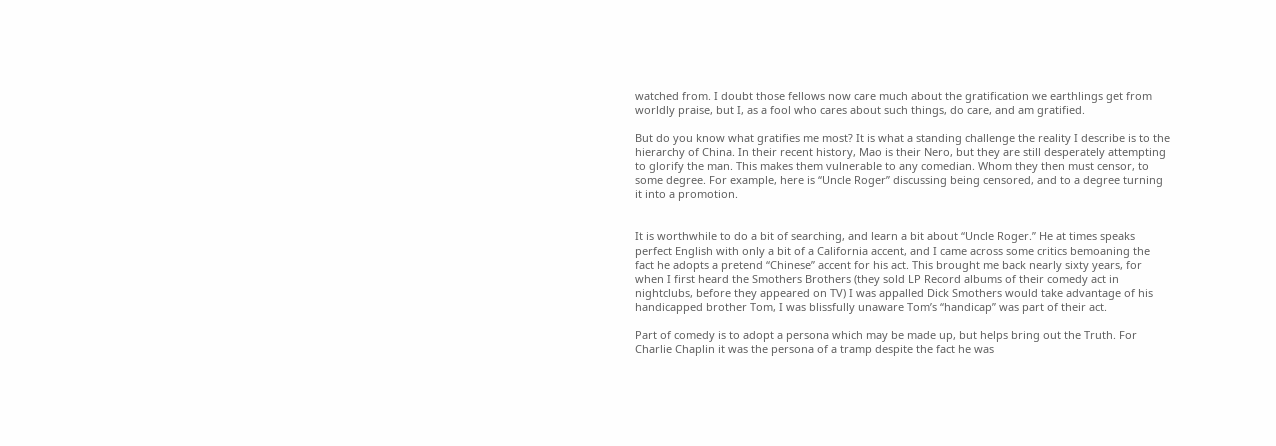watched from. I doubt those fellows now care much about the gratification we earthlings get from worldly praise, but I, as a fool who cares about such things, do care, and am gratified.

But do you know what gratifies me most? It is what a standing challenge the reality I describe is to the hierarchy of China. In their recent history, Mao is their Nero, but they are still desperately attempting to glorify the man. This makes them vulnerable to any comedian. Whom they then must censor, to some degree. For example, here is “Uncle Roger” discussing being censored, and to a degree turning it into a promotion.


It is worthwhile to do a bit of searching, and learn a bit about “Uncle Roger.” He at times speaks perfect English with only a bit of a California accent, and I came across some critics bemoaning the fact he adopts a pretend “Chinese” accent for his act. This brought me back nearly sixty years, for when I first heard the Smothers Brothers (they sold LP Record albums of their comedy act in nightclubs, before they appeared on TV) I was appalled Dick Smothers would take advantage of his handicapped brother Tom, I was blissfully unaware Tom’s “handicap” was part of their act.

Part of comedy is to adopt a persona which may be made up, but helps bring out the Truth. For Charlie Chaplin it was the persona of a tramp despite the fact he was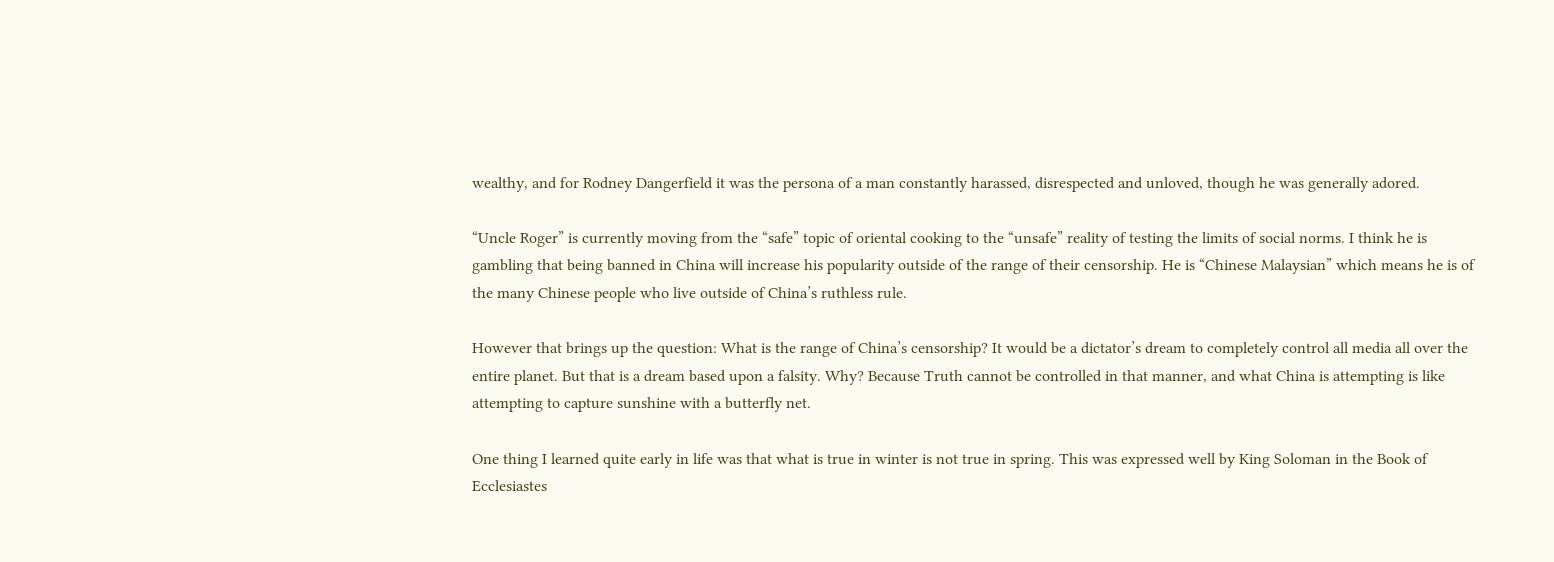wealthy, and for Rodney Dangerfield it was the persona of a man constantly harassed, disrespected and unloved, though he was generally adored.

“Uncle Roger” is currently moving from the “safe” topic of oriental cooking to the “unsafe” reality of testing the limits of social norms. I think he is gambling that being banned in China will increase his popularity outside of the range of their censorship. He is “Chinese Malaysian” which means he is of the many Chinese people who live outside of China’s ruthless rule.

However that brings up the question: What is the range of China’s censorship? It would be a dictator’s dream to completely control all media all over the entire planet. But that is a dream based upon a falsity. Why? Because Truth cannot be controlled in that manner, and what China is attempting is like attempting to capture sunshine with a butterfly net.

One thing I learned quite early in life was that what is true in winter is not true in spring. This was expressed well by King Soloman in the Book of Ecclesiastes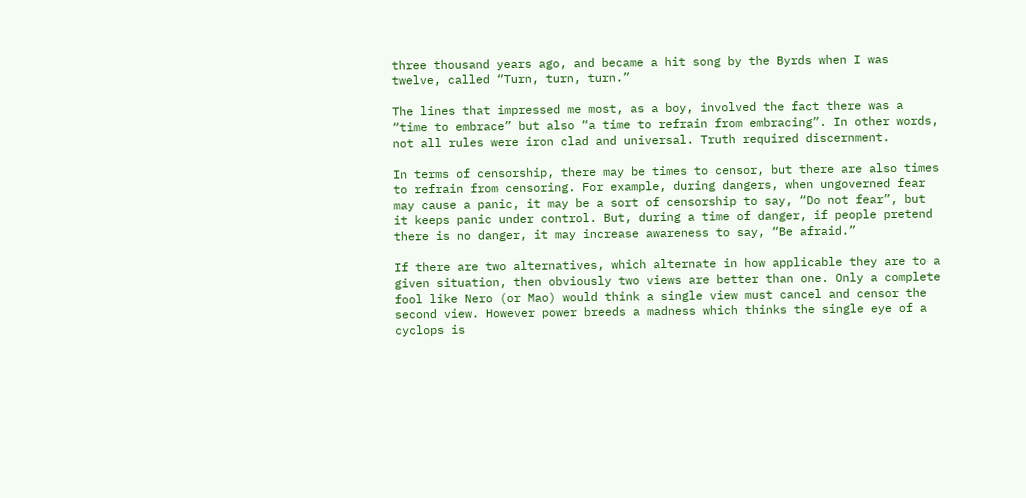three thousand years ago, and became a hit song by the Byrds when I was twelve, called “Turn, turn, turn.”

The lines that impressed me most, as a boy, involved the fact there was a “time to embrace” but also “a time to refrain from embracing”. In other words, not all rules were iron clad and universal. Truth required discernment.

In terms of censorship, there may be times to censor, but there are also times to refrain from censoring. For example, during dangers, when ungoverned fear may cause a panic, it may be a sort of censorship to say, “Do not fear”, but it keeps panic under control. But, during a time of danger, if people pretend there is no danger, it may increase awareness to say, “Be afraid.”

If there are two alternatives, which alternate in how applicable they are to a given situation, then obviously two views are better than one. Only a complete fool like Nero (or Mao) would think a single view must cancel and censor the second view. However power breeds a madness which thinks the single eye of a cyclops is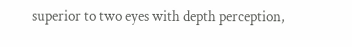superior to two eyes with depth perception,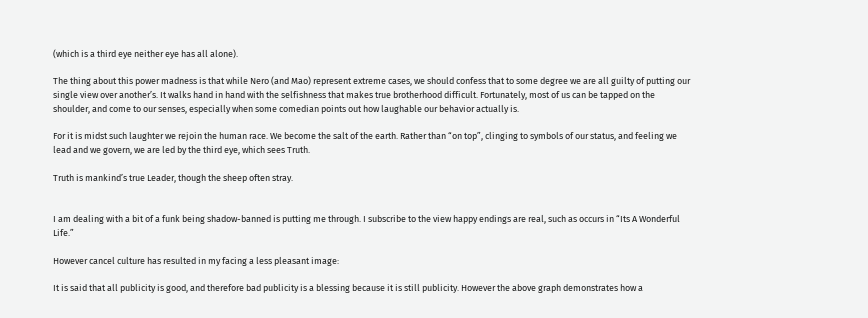(which is a third eye neither eye has all alone).

The thing about this power madness is that while Nero (and Mao) represent extreme cases, we should confess that to some degree we are all guilty of putting our single view over another’s. It walks hand in hand with the selfishness that makes true brotherhood difficult. Fortunately, most of us can be tapped on the shoulder, and come to our senses, especially when some comedian points out how laughable our behavior actually is.

For it is midst such laughter we rejoin the human race. We become the salt of the earth. Rather than “on top”, clinging to symbols of our status, and feeling we lead and we govern, we are led by the third eye, which sees Truth.

Truth is mankind’s true Leader, though the sheep often stray.


I am dealing with a bit of a funk being shadow-banned is putting me through. I subscribe to the view happy endings are real, such as occurs in “Its A Wonderful Life.”

However cancel culture has resulted in my facing a less pleasant image:

It is said that all publicity is good, and therefore bad publicity is a blessing because it is still publicity. However the above graph demonstrates how a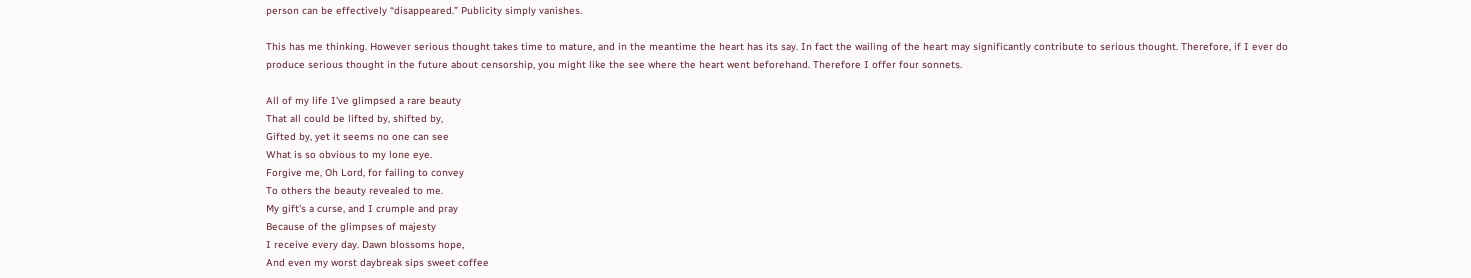person can be effectively “disappeared.” Publicity simply vanishes.

This has me thinking. However serious thought takes time to mature, and in the meantime the heart has its say. In fact the wailing of the heart may significantly contribute to serious thought. Therefore, if I ever do produce serious thought in the future about censorship, you might like the see where the heart went beforehand. Therefore I offer four sonnets.

All of my life I've glimpsed a rare beauty
That all could be lifted by, shifted by,
Gifted by, yet it seems no one can see
What is so obvious to my lone eye.
Forgive me, Oh Lord, for failing to convey
To others the beauty revealed to me.
My gift's a curse, and I crumple and pray
Because of the glimpses of majesty
I receive every day. Dawn blossoms hope,
And even my worst daybreak sips sweet coffee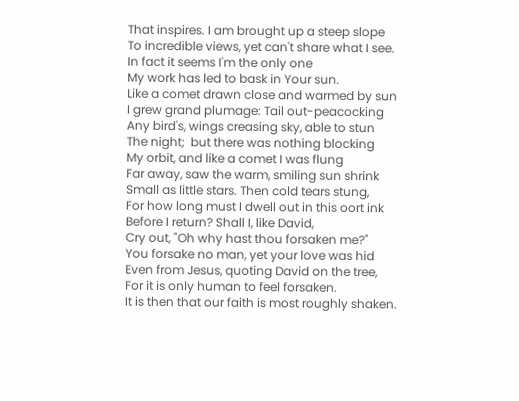That inspires. I am brought up a steep slope
To incredible views, yet can't share what I see.
In fact it seems I'm the only one
My work has led to bask in Your sun.
Like a comet drawn close and warmed by sun
I grew grand plumage: Tail out-peacocking
Any bird's, wings creasing sky, able to stun
The night;  but there was nothing blocking
My orbit, and like a comet I was flung
Far away, saw the warm, smiling sun shrink
Small as little stars. Then cold tears stung,
For how long must I dwell out in this oort ink
Before I return? Shall I, like David,
Cry out, "Oh why hast thou forsaken me?"
You forsake no man, yet your love was hid
Even from Jesus, quoting David on the tree,
For it is only human to feel forsaken.
It is then that our faith is most roughly shaken.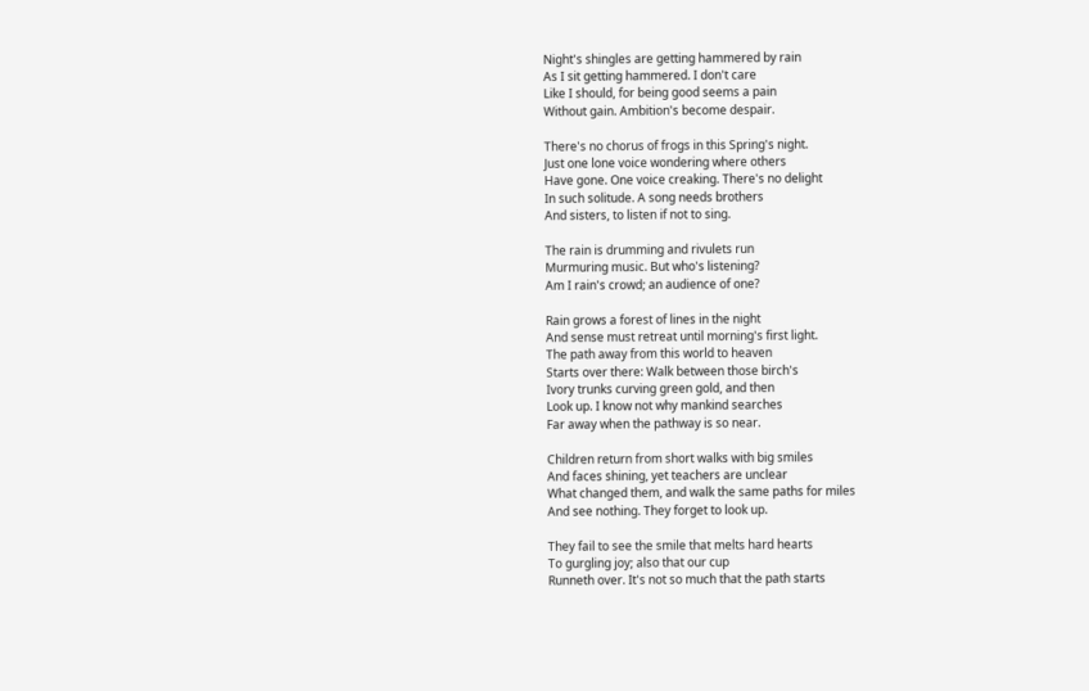Night's shingles are getting hammered by rain
As I sit getting hammered. I don't care
Like I should, for being good seems a pain
Without gain. Ambition's become despair.

There's no chorus of frogs in this Spring's night.
Just one lone voice wondering where others
Have gone. One voice creaking. There's no delight
In such solitude. A song needs brothers
And sisters, to listen if not to sing.

The rain is drumming and rivulets run
Murmuring music. But who's listening?
Am I rain's crowd; an audience of one?

Rain grows a forest of lines in the night
And sense must retreat until morning's first light.
The path away from this world to heaven
Starts over there: Walk between those birch's
Ivory trunks curving green gold, and then
Look up. I know not why mankind searches
Far away when the pathway is so near.

Children return from short walks with big smiles
And faces shining, yet teachers are unclear
What changed them, and walk the same paths for miles
And see nothing. They forget to look up.

They fail to see the smile that melts hard hearts
To gurgling joy; also that our cup
Runneth over. It's not so much that the path starts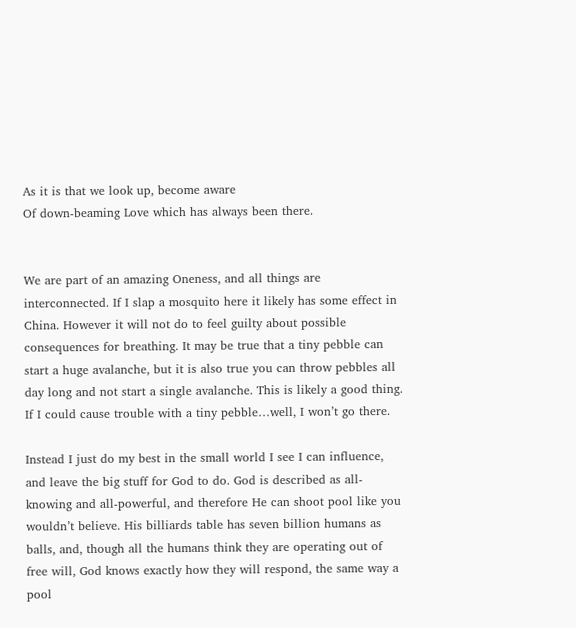As it is that we look up, become aware
Of down-beaming Love which has always been there.


We are part of an amazing Oneness, and all things are interconnected. If I slap a mosquito here it likely has some effect in China. However it will not do to feel guilty about possible consequences for breathing. It may be true that a tiny pebble can start a huge avalanche, but it is also true you can throw pebbles all day long and not start a single avalanche. This is likely a good thing. If I could cause trouble with a tiny pebble…well, I won’t go there.

Instead I just do my best in the small world I see I can influence, and leave the big stuff for God to do. God is described as all-knowing and all-powerful, and therefore He can shoot pool like you wouldn’t believe. His billiards table has seven billion humans as balls, and, though all the humans think they are operating out of free will, God knows exactly how they will respond, the same way a pool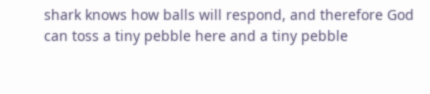shark knows how balls will respond, and therefore God can toss a tiny pebble here and a tiny pebble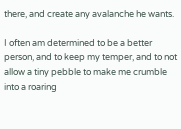there, and create any avalanche he wants.

I often am determined to be a better person, and to keep my temper, and to not allow a tiny pebble to make me crumble into a roaring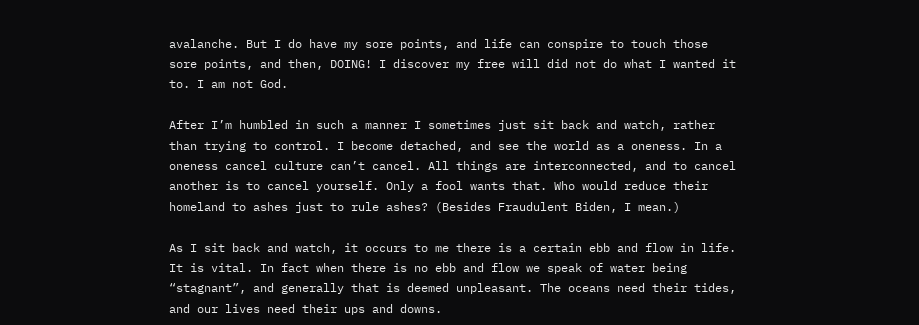avalanche. But I do have my sore points, and life can conspire to touch those sore points, and then, DOING! I discover my free will did not do what I wanted it to. I am not God.

After I’m humbled in such a manner I sometimes just sit back and watch, rather than trying to control. I become detached, and see the world as a oneness. In a oneness cancel culture can’t cancel. All things are interconnected, and to cancel another is to cancel yourself. Only a fool wants that. Who would reduce their homeland to ashes just to rule ashes? (Besides Fraudulent Biden, I mean.)

As I sit back and watch, it occurs to me there is a certain ebb and flow in life. It is vital. In fact when there is no ebb and flow we speak of water being “stagnant”, and generally that is deemed unpleasant. The oceans need their tides, and our lives need their ups and downs.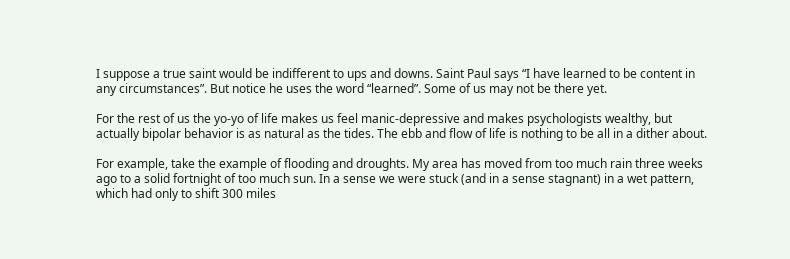I suppose a true saint would be indifferent to ups and downs. Saint Paul says “I have learned to be content in any circumstances”. But notice he uses the word “learned”. Some of us may not be there yet.

For the rest of us the yo-yo of life makes us feel manic-depressive and makes psychologists wealthy, but actually bipolar behavior is as natural as the tides. The ebb and flow of life is nothing to be all in a dither about.

For example, take the example of flooding and droughts. My area has moved from too much rain three weeks ago to a solid fortnight of too much sun. In a sense we were stuck (and in a sense stagnant) in a wet pattern, which had only to shift 300 miles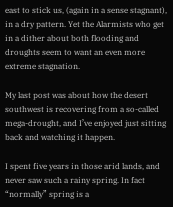east to stick us, (again in a sense stagnant), in a dry pattern. Yet the Alarmists who get in a dither about both flooding and droughts seem to want an even more extreme stagnation.

My last post was about how the desert southwest is recovering from a so-called mega-drought, and I’ve enjoyed just sitting back and watching it happen.

I spent five years in those arid lands, and never saw such a rainy spring. In fact “normally” spring is a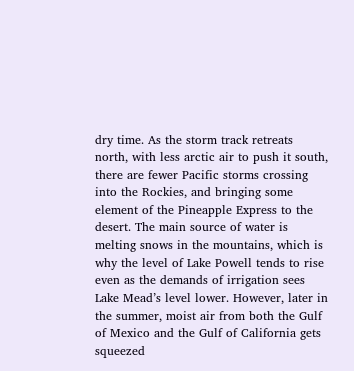dry time. As the storm track retreats north, with less arctic air to push it south, there are fewer Pacific storms crossing into the Rockies, and bringing some element of the Pineapple Express to the desert. The main source of water is melting snows in the mountains, which is why the level of Lake Powell tends to rise even as the demands of irrigation sees Lake Mead’s level lower. However, later in the summer, moist air from both the Gulf of Mexico and the Gulf of California gets squeezed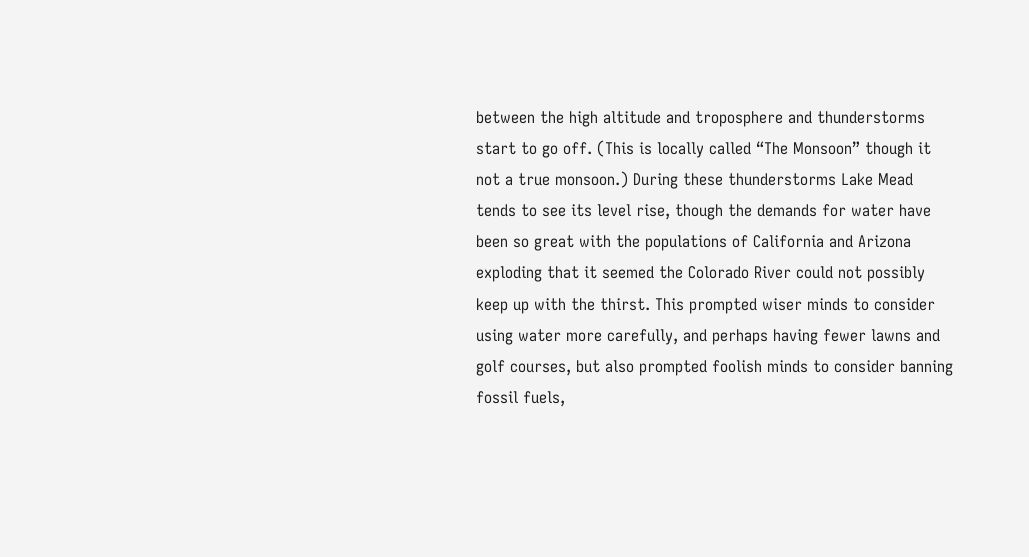between the high altitude and troposphere and thunderstorms start to go off. (This is locally called “The Monsoon” though it not a true monsoon.) During these thunderstorms Lake Mead tends to see its level rise, though the demands for water have been so great with the populations of California and Arizona exploding that it seemed the Colorado River could not possibly keep up with the thirst. This prompted wiser minds to consider using water more carefully, and perhaps having fewer lawns and golf courses, but also prompted foolish minds to consider banning fossil fuels,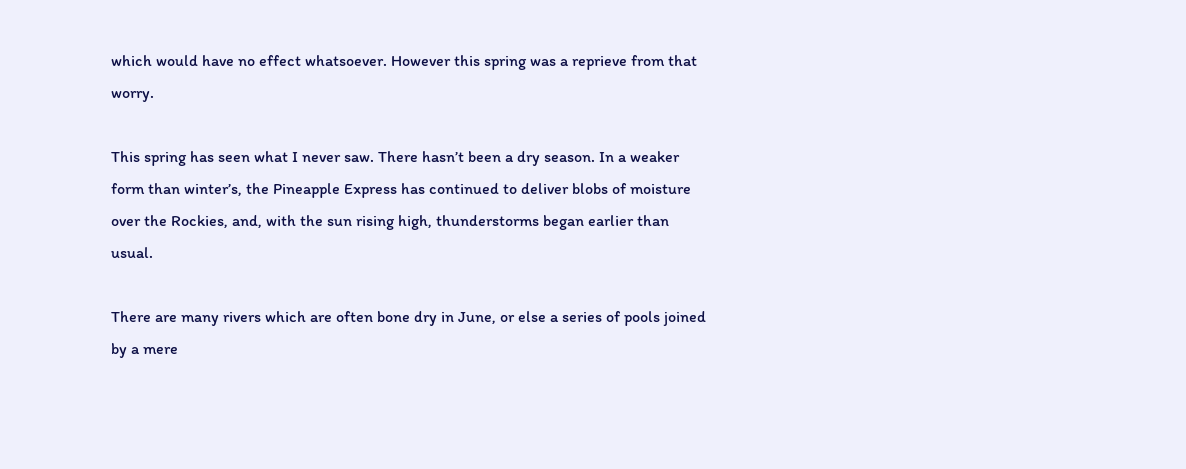which would have no effect whatsoever. However this spring was a reprieve from that worry.

This spring has seen what I never saw. There hasn’t been a dry season. In a weaker form than winter’s, the Pineapple Express has continued to deliver blobs of moisture over the Rockies, and, with the sun rising high, thunderstorms began earlier than usual.

There are many rivers which are often bone dry in June, or else a series of pools joined by a mere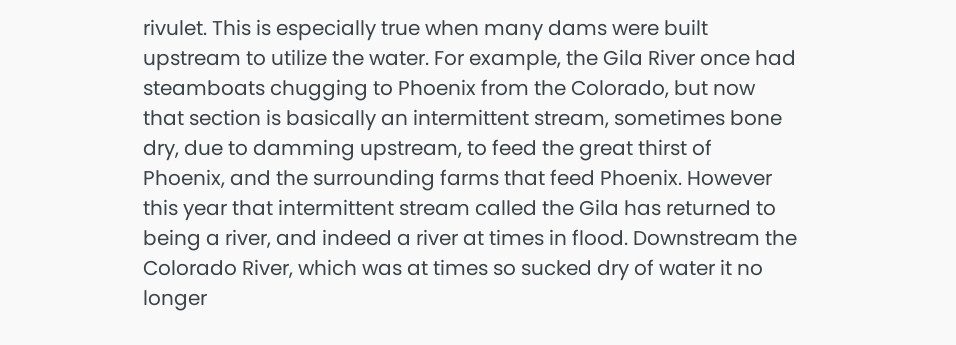rivulet. This is especially true when many dams were built upstream to utilize the water. For example, the Gila River once had steamboats chugging to Phoenix from the Colorado, but now that section is basically an intermittent stream, sometimes bone dry, due to damming upstream, to feed the great thirst of Phoenix, and the surrounding farms that feed Phoenix. However this year that intermittent stream called the Gila has returned to being a river, and indeed a river at times in flood. Downstream the Colorado River, which was at times so sucked dry of water it no longer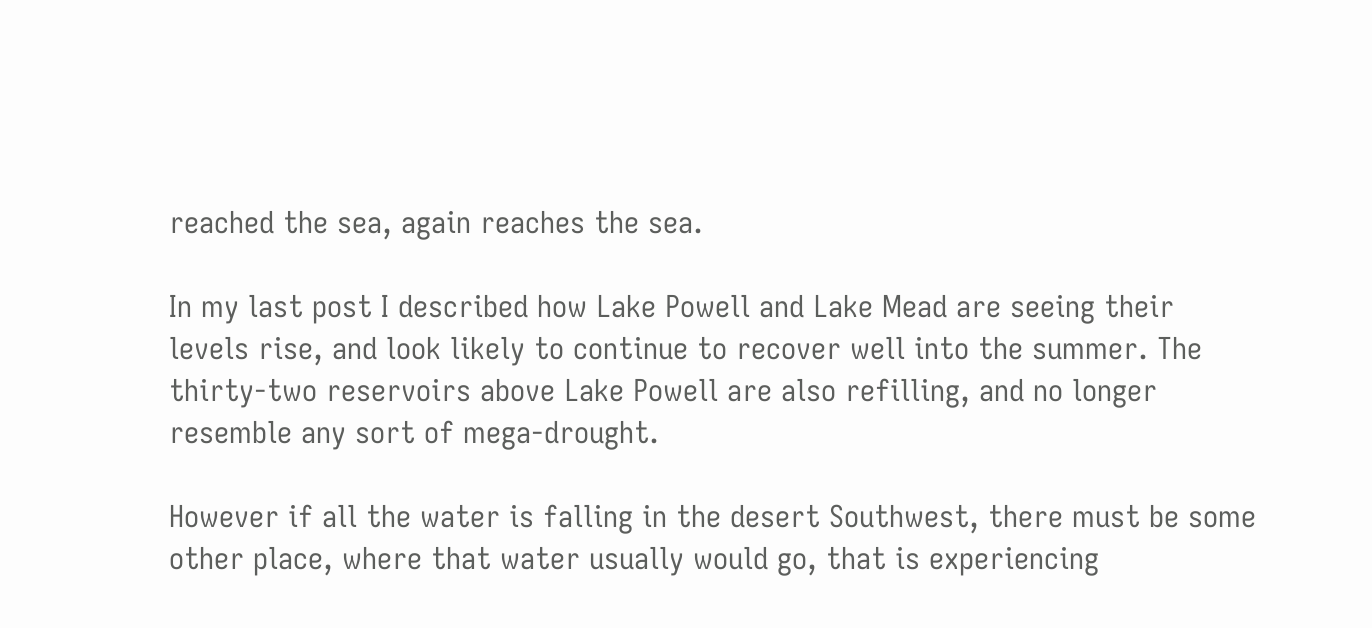reached the sea, again reaches the sea.

In my last post I described how Lake Powell and Lake Mead are seeing their levels rise, and look likely to continue to recover well into the summer. The thirty-two reservoirs above Lake Powell are also refilling, and no longer resemble any sort of mega-drought.

However if all the water is falling in the desert Southwest, there must be some other place, where that water usually would go, that is experiencing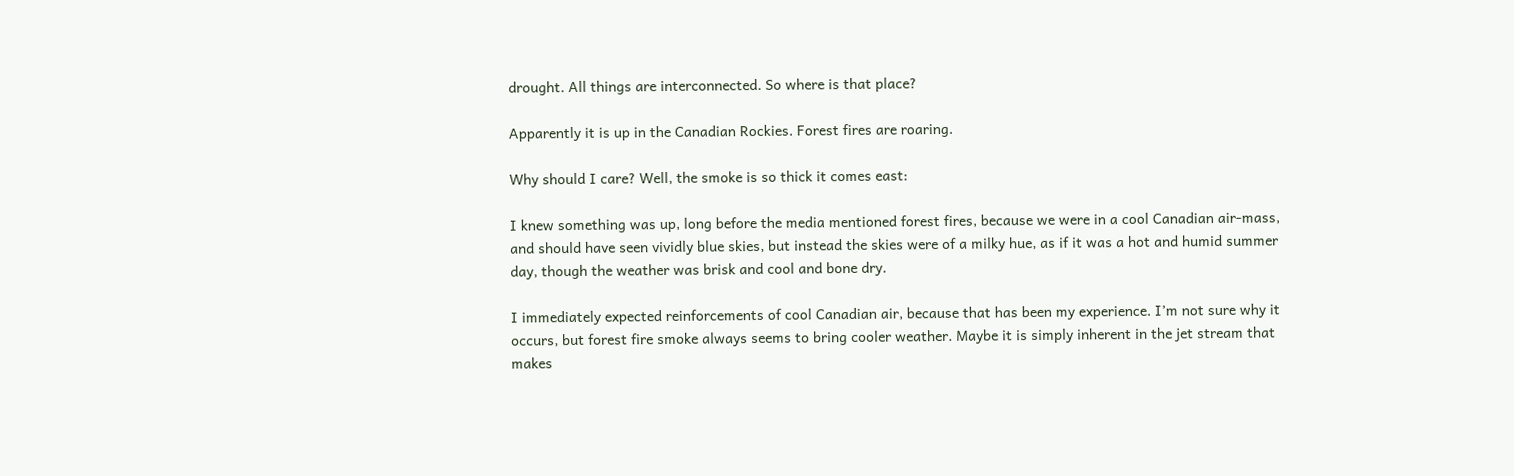drought. All things are interconnected. So where is that place?

Apparently it is up in the Canadian Rockies. Forest fires are roaring.

Why should I care? Well, the smoke is so thick it comes east:

I knew something was up, long before the media mentioned forest fires, because we were in a cool Canadian air-mass, and should have seen vividly blue skies, but instead the skies were of a milky hue, as if it was a hot and humid summer day, though the weather was brisk and cool and bone dry.

I immediately expected reinforcements of cool Canadian air, because that has been my experience. I’m not sure why it occurs, but forest fire smoke always seems to bring cooler weather. Maybe it is simply inherent in the jet stream that makes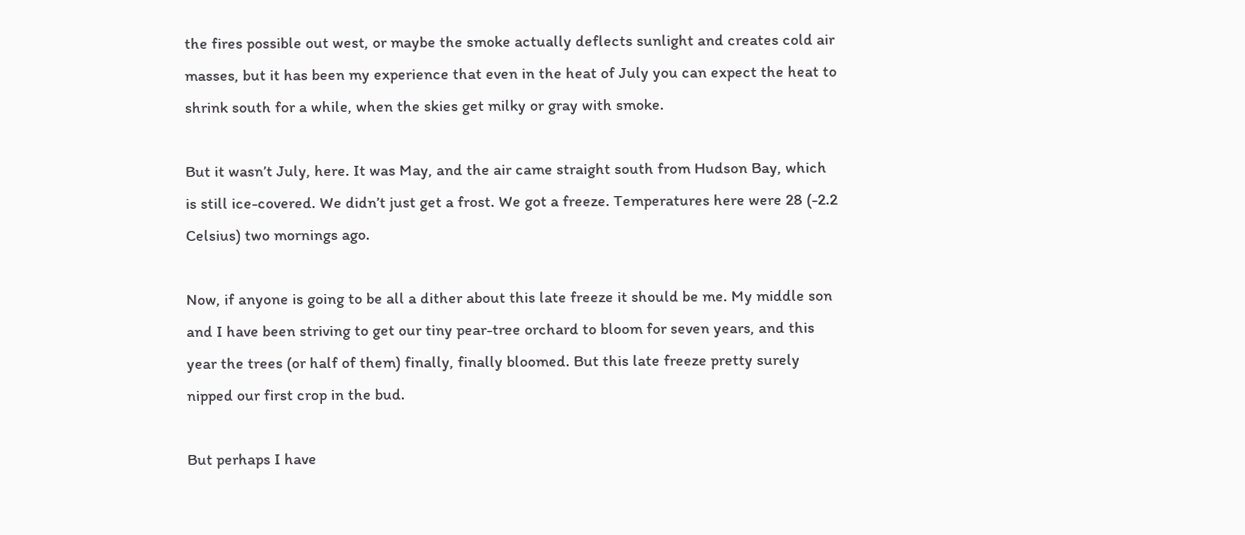the fires possible out west, or maybe the smoke actually deflects sunlight and creates cold air masses, but it has been my experience that even in the heat of July you can expect the heat to shrink south for a while, when the skies get milky or gray with smoke.

But it wasn’t July, here. It was May, and the air came straight south from Hudson Bay, which is still ice-covered. We didn’t just get a frost. We got a freeze. Temperatures here were 28 (-2.2 Celsius) two mornings ago.

Now, if anyone is going to be all a dither about this late freeze it should be me. My middle son and I have been striving to get our tiny pear-tree orchard to bloom for seven years, and this year the trees (or half of them) finally, finally bloomed. But this late freeze pretty surely nipped our first crop in the bud.

But perhaps I have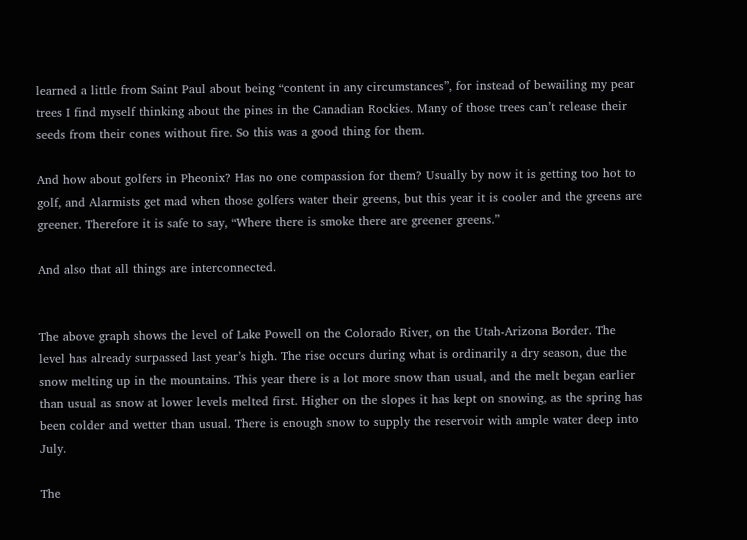learned a little from Saint Paul about being “content in any circumstances”, for instead of bewailing my pear trees I find myself thinking about the pines in the Canadian Rockies. Many of those trees can’t release their seeds from their cones without fire. So this was a good thing for them.

And how about golfers in Pheonix? Has no one compassion for them? Usually by now it is getting too hot to golf, and Alarmists get mad when those golfers water their greens, but this year it is cooler and the greens are greener. Therefore it is safe to say, “Where there is smoke there are greener greens.”

And also that all things are interconnected.


The above graph shows the level of Lake Powell on the Colorado River, on the Utah-Arizona Border. The level has already surpassed last year’s high. The rise occurs during what is ordinarily a dry season, due the snow melting up in the mountains. This year there is a lot more snow than usual, and the melt began earlier than usual as snow at lower levels melted first. Higher on the slopes it has kept on snowing, as the spring has been colder and wetter than usual. There is enough snow to supply the reservoir with ample water deep into July.

The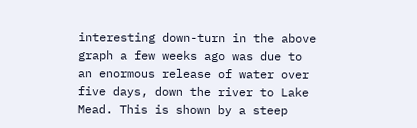interesting down-turn in the above graph a few weeks ago was due to an enormous release of water over five days, down the river to Lake Mead. This is shown by a steep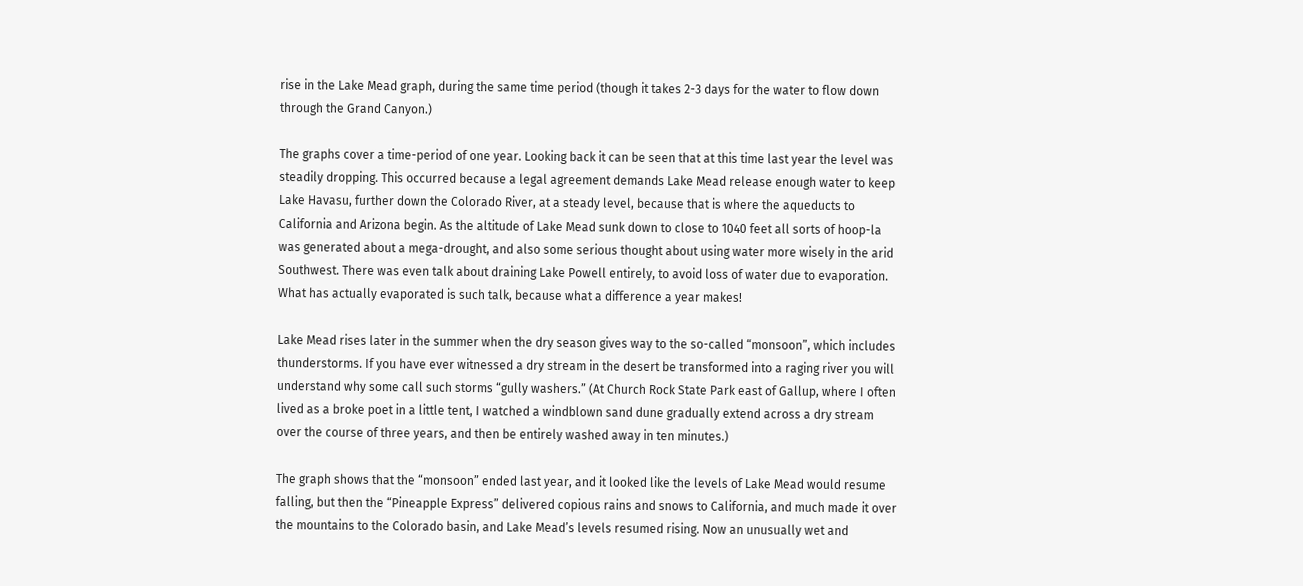rise in the Lake Mead graph, during the same time period (though it takes 2-3 days for the water to flow down through the Grand Canyon.)

The graphs cover a time-period of one year. Looking back it can be seen that at this time last year the level was steadily dropping. This occurred because a legal agreement demands Lake Mead release enough water to keep Lake Havasu, further down the Colorado River, at a steady level, because that is where the aqueducts to California and Arizona begin. As the altitude of Lake Mead sunk down to close to 1040 feet all sorts of hoop-la was generated about a mega-drought, and also some serious thought about using water more wisely in the arid Southwest. There was even talk about draining Lake Powell entirely, to avoid loss of water due to evaporation. What has actually evaporated is such talk, because what a difference a year makes!

Lake Mead rises later in the summer when the dry season gives way to the so-called “monsoon”, which includes thunderstorms. If you have ever witnessed a dry stream in the desert be transformed into a raging river you will understand why some call such storms “gully washers.” (At Church Rock State Park east of Gallup, where I often lived as a broke poet in a little tent, I watched a windblown sand dune gradually extend across a dry stream over the course of three years, and then be entirely washed away in ten minutes.)

The graph shows that the “monsoon” ended last year, and it looked like the levels of Lake Mead would resume falling, but then the “Pineapple Express” delivered copious rains and snows to California, and much made it over the mountains to the Colorado basin, and Lake Mead’s levels resumed rising. Now an unusually wet and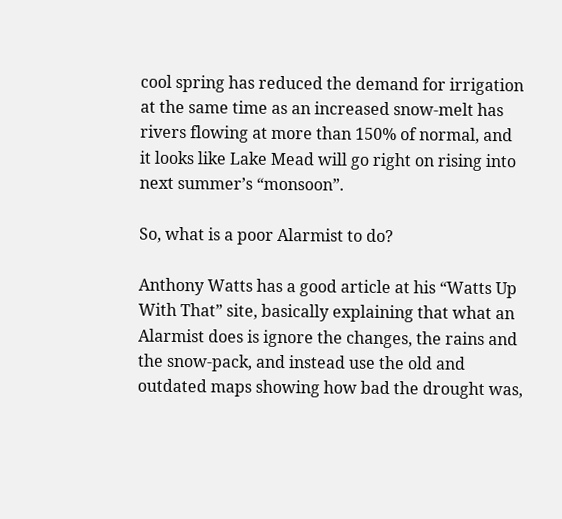cool spring has reduced the demand for irrigation at the same time as an increased snow-melt has rivers flowing at more than 150% of normal, and it looks like Lake Mead will go right on rising into next summer’s “monsoon”.

So, what is a poor Alarmist to do?

Anthony Watts has a good article at his “Watts Up With That” site, basically explaining that what an Alarmist does is ignore the changes, the rains and the snow-pack, and instead use the old and outdated maps showing how bad the drought was,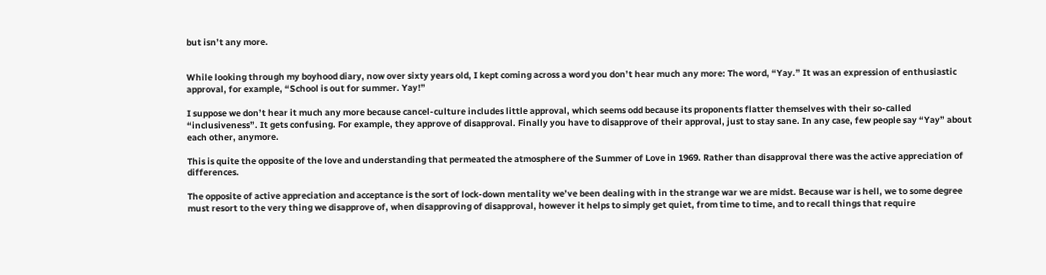but isn’t any more.


While looking through my boyhood diary, now over sixty years old, I kept coming across a word you don’t hear much any more: The word, “Yay.” It was an expression of enthusiastic approval, for example, “School is out for summer. Yay!”

I suppose we don’t hear it much any more because cancel-culture includes little approval, which seems odd because its proponents flatter themselves with their so-called “inclusiveness”. It gets confusing. For example, they approve of disapproval. Finally you have to disapprove of their approval, just to stay sane. In any case, few people say “Yay” about each other, anymore.

This is quite the opposite of the love and understanding that permeated the atmosphere of the Summer of Love in 1969. Rather than disapproval there was the active appreciation of differences.

The opposite of active appreciation and acceptance is the sort of lock-down mentality we’ve been dealing with in the strange war we are midst. Because war is hell, we to some degree must resort to the very thing we disapprove of, when disapproving of disapproval, however it helps to simply get quiet, from time to time, and to recall things that require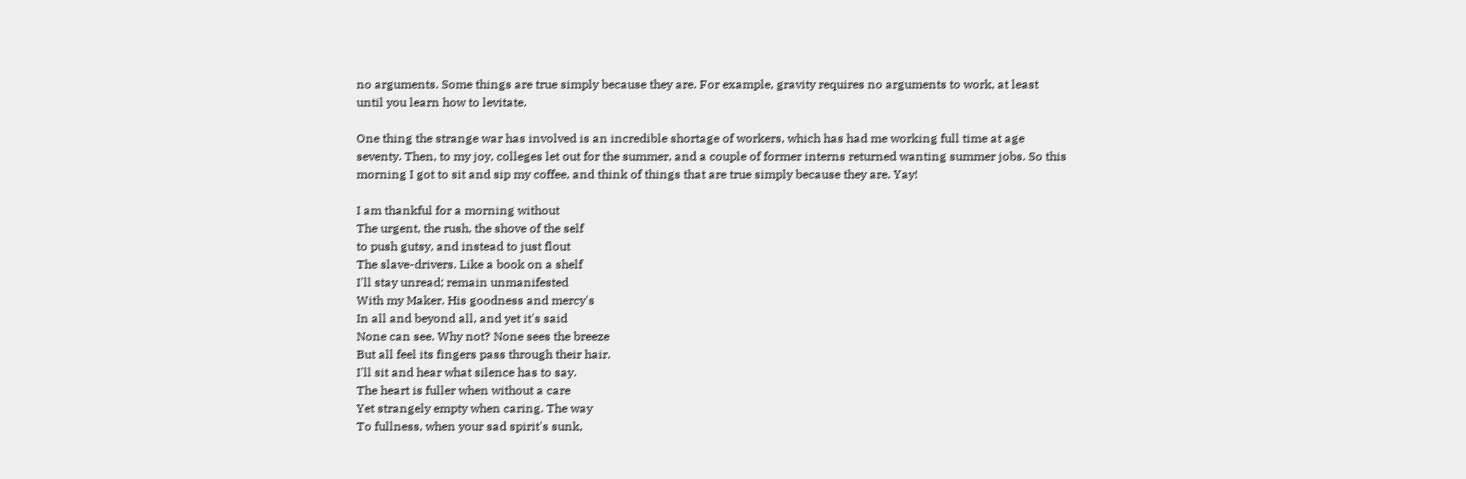no arguments. Some things are true simply because they are. For example, gravity requires no arguments to work, at least until you learn how to levitate.

One thing the strange war has involved is an incredible shortage of workers, which has had me working full time at age seventy. Then, to my joy, colleges let out for the summer, and a couple of former interns returned wanting summer jobs. So this morning I got to sit and sip my coffee, and think of things that are true simply because they are. Yay!

I am thankful for a morning without
The urgent, the rush, the shove of the self
to push gutsy, and instead to just flout
The slave-drivers. Like a book on a shelf
I'll stay unread; remain unmanifested
With my Maker. His goodness and mercy's
In all and beyond all, and yet it's said
None can see. Why not? None sees the breeze
But all feel its fingers pass through their hair.
I'll sit and hear what silence has to say.
The heart is fuller when without a care
Yet strangely empty when caring. The way
To fullness, when your sad spirit's sunk,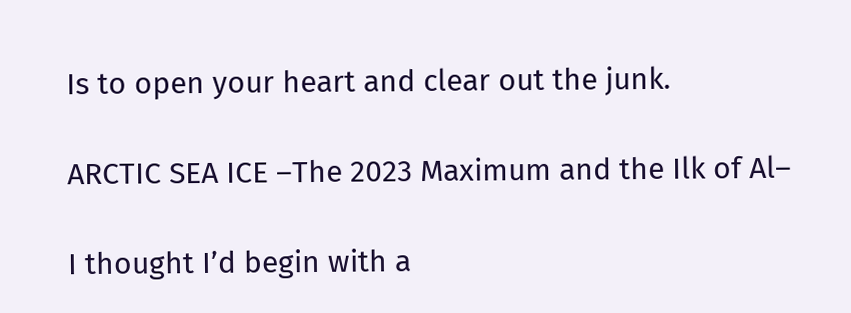Is to open your heart and clear out the junk.

ARCTIC SEA ICE –The 2023 Maximum and the Ilk of Al–

I thought I’d begin with a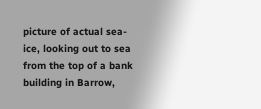picture of actual sea-ice, looking out to sea from the top of a bank building in Barrow,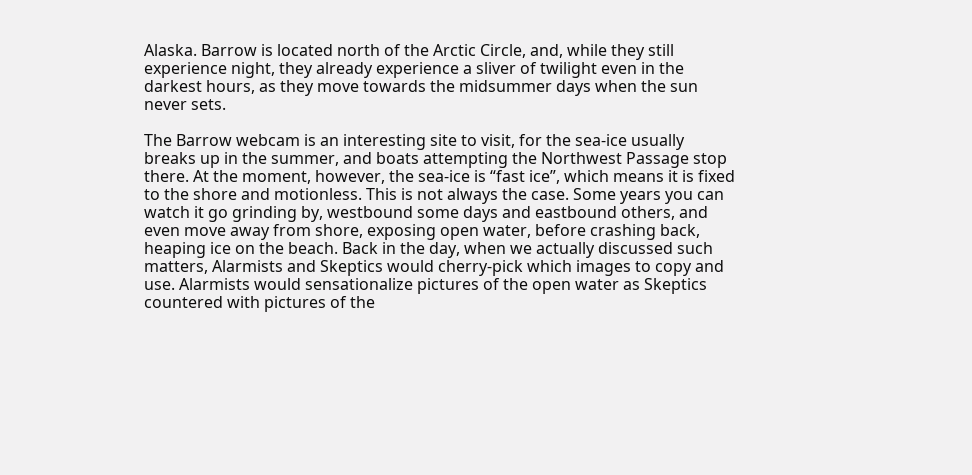Alaska. Barrow is located north of the Arctic Circle, and, while they still experience night, they already experience a sliver of twilight even in the darkest hours, as they move towards the midsummer days when the sun never sets.

The Barrow webcam is an interesting site to visit, for the sea-ice usually breaks up in the summer, and boats attempting the Northwest Passage stop there. At the moment, however, the sea-ice is “fast ice”, which means it is fixed to the shore and motionless. This is not always the case. Some years you can watch it go grinding by, westbound some days and eastbound others, and even move away from shore, exposing open water, before crashing back, heaping ice on the beach. Back in the day, when we actually discussed such matters, Alarmists and Skeptics would cherry-pick which images to copy and use. Alarmists would sensationalize pictures of the open water as Skeptics countered with pictures of the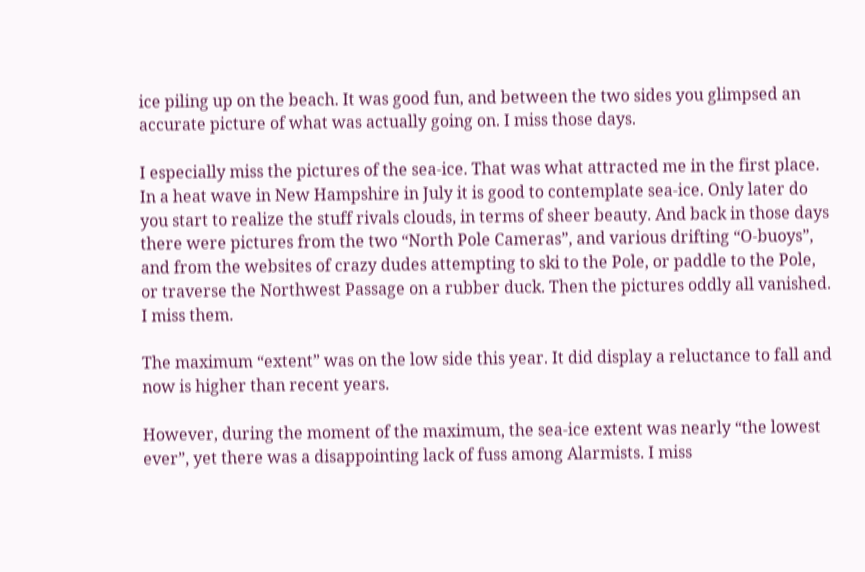ice piling up on the beach. It was good fun, and between the two sides you glimpsed an accurate picture of what was actually going on. I miss those days.

I especially miss the pictures of the sea-ice. That was what attracted me in the first place. In a heat wave in New Hampshire in July it is good to contemplate sea-ice. Only later do you start to realize the stuff rivals clouds, in terms of sheer beauty. And back in those days there were pictures from the two “North Pole Cameras”, and various drifting “O-buoys”, and from the websites of crazy dudes attempting to ski to the Pole, or paddle to the Pole, or traverse the Northwest Passage on a rubber duck. Then the pictures oddly all vanished. I miss them.

The maximum “extent” was on the low side this year. It did display a reluctance to fall and now is higher than recent years.

However, during the moment of the maximum, the sea-ice extent was nearly “the lowest ever”, yet there was a disappointing lack of fuss among Alarmists. I miss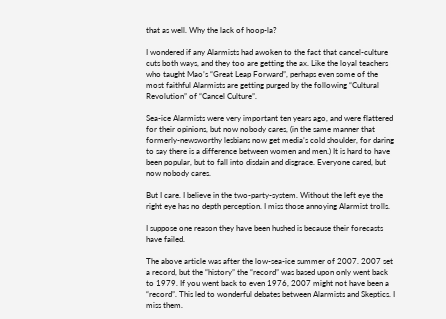that as well. Why the lack of hoop-la?

I wondered if any Alarmists had awoken to the fact that cancel-culture cuts both ways, and they too are getting the ax. Like the loyal teachers who taught Mao’s “Great Leap Forward”, perhaps even some of the most faithful Alarmists are getting purged by the following “Cultural Revolution” of “Cancel Culture”.

Sea-ice Alarmists were very important ten years ago, and were flattered for their opinions, but now nobody cares, (in the same manner that formerly-newsworthy lesbians now get media’s cold shoulder, for daring to say there is a difference between women and men.) It is hard to have been popular, but to fall into disdain and disgrace. Everyone cared, but now nobody cares.

But I care. I believe in the two-party-system. Without the left eye the right eye has no depth perception. I miss those annoying Alarmist trolls.

I suppose one reason they have been hushed is because their forecasts have failed.

The above article was after the low-sea-ice summer of 2007. 2007 set a record, but the “history” the “record” was based upon only went back to 1979. If you went back to even 1976, 2007 might not have been a “record”. This led to wonderful debates between Alarmists and Skeptics. I miss them.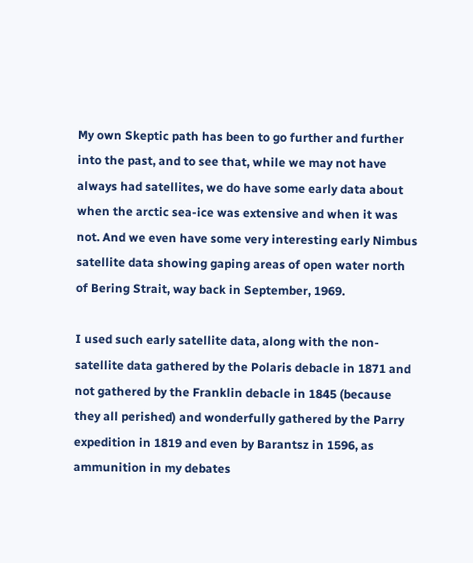My own Skeptic path has been to go further and further into the past, and to see that, while we may not have always had satellites, we do have some early data about when the arctic sea-ice was extensive and when it was not. And we even have some very interesting early Nimbus satellite data showing gaping areas of open water north of Bering Strait, way back in September, 1969.

I used such early satellite data, along with the non-satellite data gathered by the Polaris debacle in 1871 and not gathered by the Franklin debacle in 1845 (because they all perished) and wonderfully gathered by the Parry expedition in 1819 and even by Barantsz in 1596, as ammunition in my debates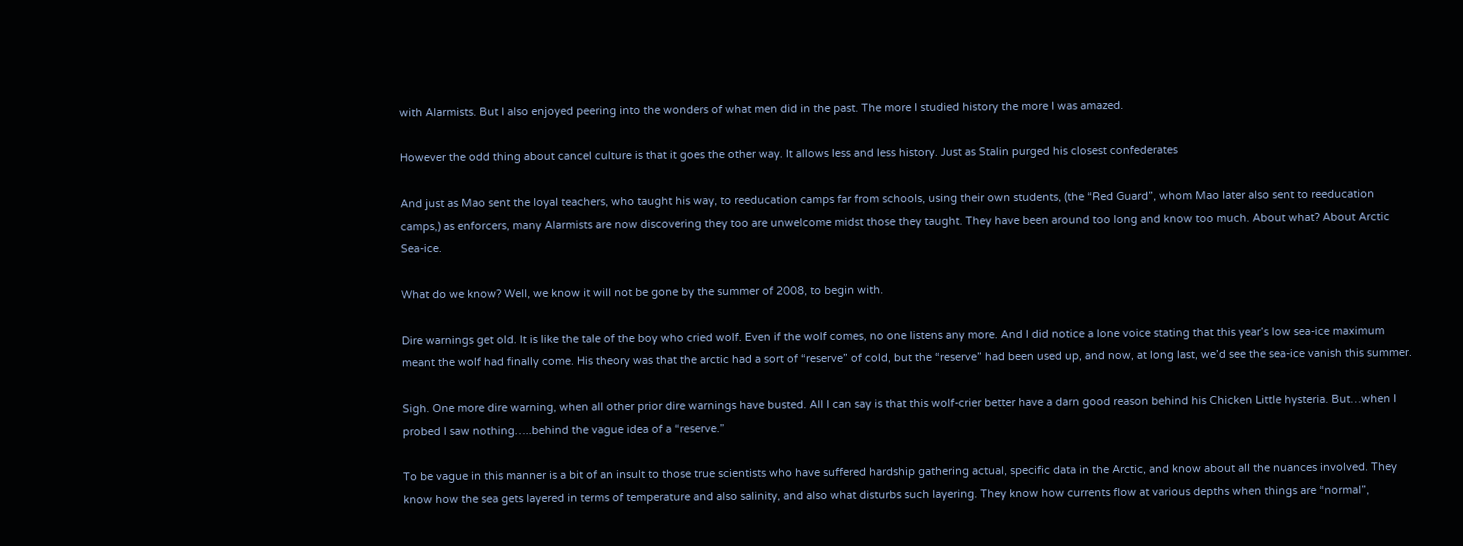with Alarmists. But I also enjoyed peering into the wonders of what men did in the past. The more I studied history the more I was amazed.

However the odd thing about cancel culture is that it goes the other way. It allows less and less history. Just as Stalin purged his closest confederates

And just as Mao sent the loyal teachers, who taught his way, to reeducation camps far from schools, using their own students, (the “Red Guard”, whom Mao later also sent to reeducation camps,) as enforcers, many Alarmists are now discovering they too are unwelcome midst those they taught. They have been around too long and know too much. About what? About Arctic Sea-ice.

What do we know? Well, we know it will not be gone by the summer of 2008, to begin with.

Dire warnings get old. It is like the tale of the boy who cried wolf. Even if the wolf comes, no one listens any more. And I did notice a lone voice stating that this year’s low sea-ice maximum meant the wolf had finally come. His theory was that the arctic had a sort of “reserve” of cold, but the “reserve” had been used up, and now, at long last, we’d see the sea-ice vanish this summer.

Sigh. One more dire warning, when all other prior dire warnings have busted. All I can say is that this wolf-crier better have a darn good reason behind his Chicken Little hysteria. But…when I probed I saw nothing…..behind the vague idea of a “reserve.”

To be vague in this manner is a bit of an insult to those true scientists who have suffered hardship gathering actual, specific data in the Arctic, and know about all the nuances involved. They know how the sea gets layered in terms of temperature and also salinity, and also what disturbs such layering. They know how currents flow at various depths when things are “normal”,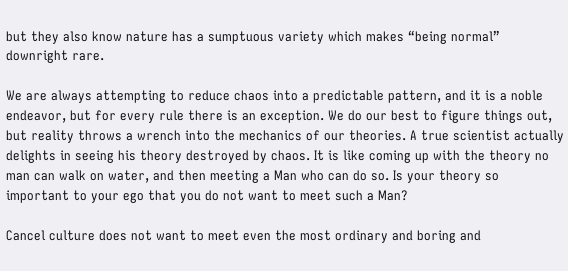but they also know nature has a sumptuous variety which makes “being normal” downright rare.

We are always attempting to reduce chaos into a predictable pattern, and it is a noble endeavor, but for every rule there is an exception. We do our best to figure things out, but reality throws a wrench into the mechanics of our theories. A true scientist actually delights in seeing his theory destroyed by chaos. It is like coming up with the theory no man can walk on water, and then meeting a Man who can do so. Is your theory so important to your ego that you do not want to meet such a Man?

Cancel culture does not want to meet even the most ordinary and boring and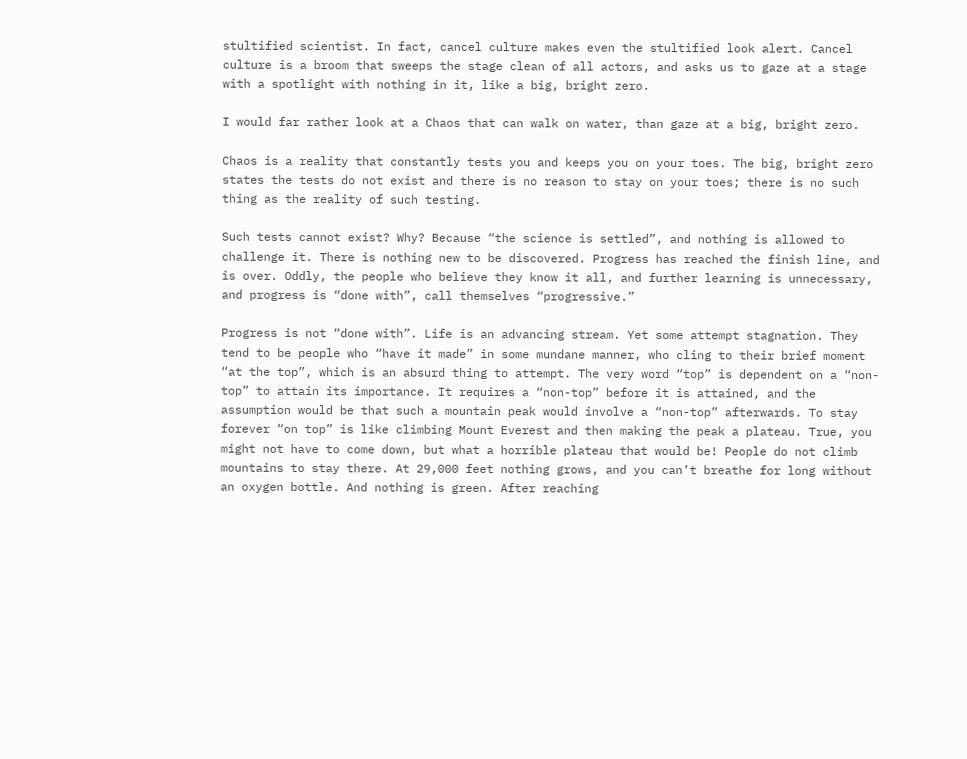stultified scientist. In fact, cancel culture makes even the stultified look alert. Cancel culture is a broom that sweeps the stage clean of all actors, and asks us to gaze at a stage with a spotlight with nothing in it, like a big, bright zero.

I would far rather look at a Chaos that can walk on water, than gaze at a big, bright zero.

Chaos is a reality that constantly tests you and keeps you on your toes. The big, bright zero states the tests do not exist and there is no reason to stay on your toes; there is no such thing as the reality of such testing.

Such tests cannot exist? Why? Because “the science is settled”, and nothing is allowed to challenge it. There is nothing new to be discovered. Progress has reached the finish line, and is over. Oddly, the people who believe they know it all, and further learning is unnecessary, and progress is “done with”, call themselves “progressive.”

Progress is not “done with”. Life is an advancing stream. Yet some attempt stagnation. They tend to be people who “have it made” in some mundane manner, who cling to their brief moment “at the top”, which is an absurd thing to attempt. The very word “top” is dependent on a “non-top” to attain its importance. It requires a “non-top” before it is attained, and the assumption would be that such a mountain peak would involve a “non-top” afterwards. To stay forever “on top” is like climbing Mount Everest and then making the peak a plateau. True, you might not have to come down, but what a horrible plateau that would be! People do not climb mountains to stay there. At 29,000 feet nothing grows, and you can’t breathe for long without an oxygen bottle. And nothing is green. After reaching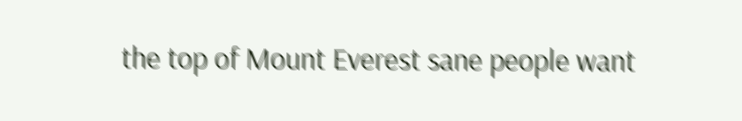the top of Mount Everest sane people want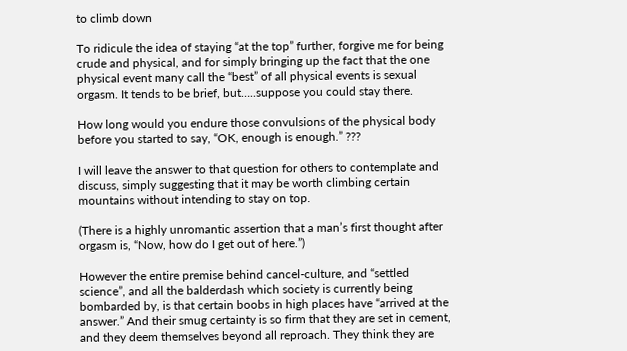to climb down

To ridicule the idea of staying “at the top” further, forgive me for being crude and physical, and for simply bringing up the fact that the one physical event many call the “best” of all physical events is sexual orgasm. It tends to be brief, but…..suppose you could stay there.

How long would you endure those convulsions of the physical body before you started to say, “OK, enough is enough.” ???

I will leave the answer to that question for others to contemplate and discuss, simply suggesting that it may be worth climbing certain mountains without intending to stay on top.

(There is a highly unromantic assertion that a man’s first thought after orgasm is, “Now, how do I get out of here.”)

However the entire premise behind cancel-culture, and “settled science”, and all the balderdash which society is currently being bombarded by, is that certain boobs in high places have “arrived at the answer.” And their smug certainty is so firm that they are set in cement, and they deem themselves beyond all reproach. They think they are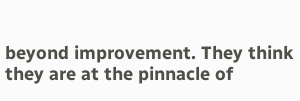beyond improvement. They think they are at the pinnacle of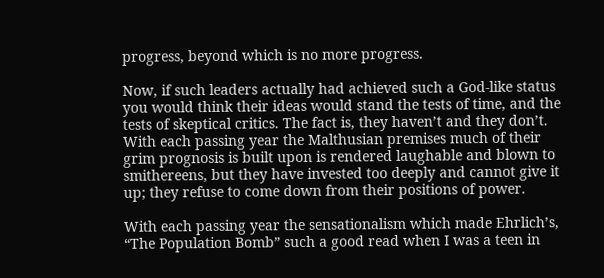progress, beyond which is no more progress.

Now, if such leaders actually had achieved such a God-like status you would think their ideas would stand the tests of time, and the tests of skeptical critics. The fact is, they haven’t and they don’t. With each passing year the Malthusian premises much of their grim prognosis is built upon is rendered laughable and blown to smithereens, but they have invested too deeply and cannot give it up; they refuse to come down from their positions of power.

With each passing year the sensationalism which made Ehrlich’s, “The Population Bomb” such a good read when I was a teen in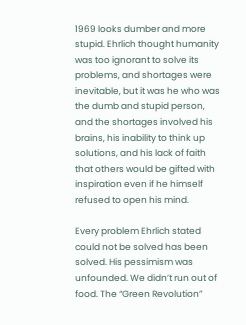1969 looks dumber and more stupid. Ehrlich thought humanity was too ignorant to solve its problems, and shortages were inevitable, but it was he who was the dumb and stupid person, and the shortages involved his brains, his inability to think up solutions, and his lack of faith that others would be gifted with inspiration even if he himself refused to open his mind.

Every problem Ehrlich stated could not be solved has been solved. His pessimism was unfounded. We didn’t run out of food. The “Green Revolution”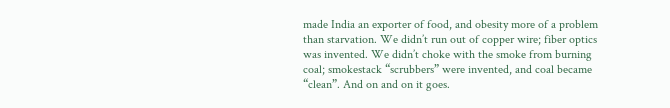made India an exporter of food, and obesity more of a problem than starvation. We didn’t run out of copper wire; fiber optics was invented. We didn’t choke with the smoke from burning coal; smokestack “scrubbers” were invented, and coal became “clean”. And on and on it goes.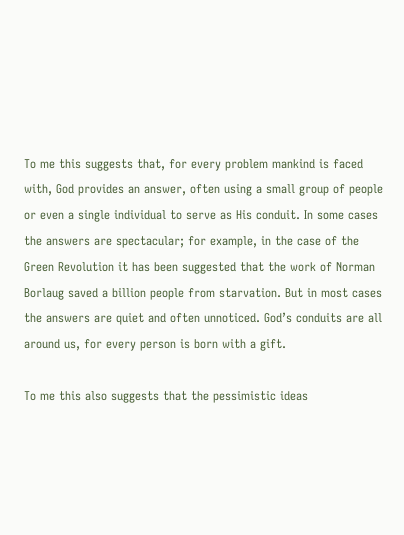To me this suggests that, for every problem mankind is faced with, God provides an answer, often using a small group of people or even a single individual to serve as His conduit. In some cases the answers are spectacular; for example, in the case of the Green Revolution it has been suggested that the work of Norman Borlaug saved a billion people from starvation. But in most cases the answers are quiet and often unnoticed. God’s conduits are all around us, for every person is born with a gift.

To me this also suggests that the pessimistic ideas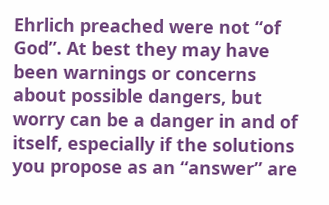Ehrlich preached were not “of God”. At best they may have been warnings or concerns about possible dangers, but worry can be a danger in and of itself, especially if the solutions you propose as an “answer” are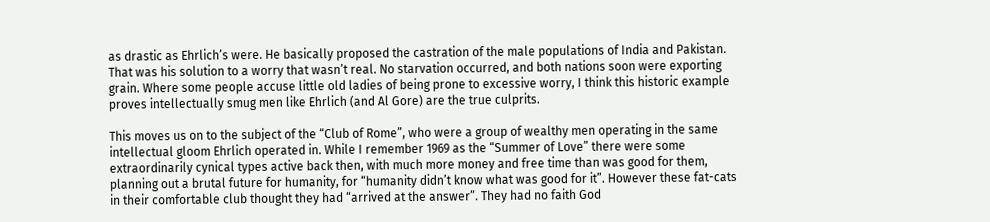as drastic as Ehrlich’s were. He basically proposed the castration of the male populations of India and Pakistan. That was his solution to a worry that wasn’t real. No starvation occurred, and both nations soon were exporting grain. Where some people accuse little old ladies of being prone to excessive worry, I think this historic example proves intellectually smug men like Ehrlich (and Al Gore) are the true culprits.

This moves us on to the subject of the “Club of Rome”, who were a group of wealthy men operating in the same intellectual gloom Ehrlich operated in. While I remember 1969 as the “Summer of Love” there were some extraordinarily cynical types active back then, with much more money and free time than was good for them, planning out a brutal future for humanity, for “humanity didn’t know what was good for it”. However these fat-cats in their comfortable club thought they had “arrived at the answer”. They had no faith God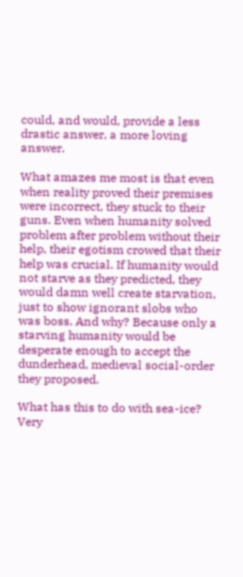could, and would, provide a less drastic answer, a more loving answer.

What amazes me most is that even when reality proved their premises were incorrect, they stuck to their guns. Even when humanity solved problem after problem without their help, their egotism crowed that their help was crucial. If humanity would not starve as they predicted, they would damn well create starvation, just to show ignorant slobs who was boss. And why? Because only a starving humanity would be desperate enough to accept the dunderhead, medieval social-order they proposed.

What has this to do with sea-ice? Very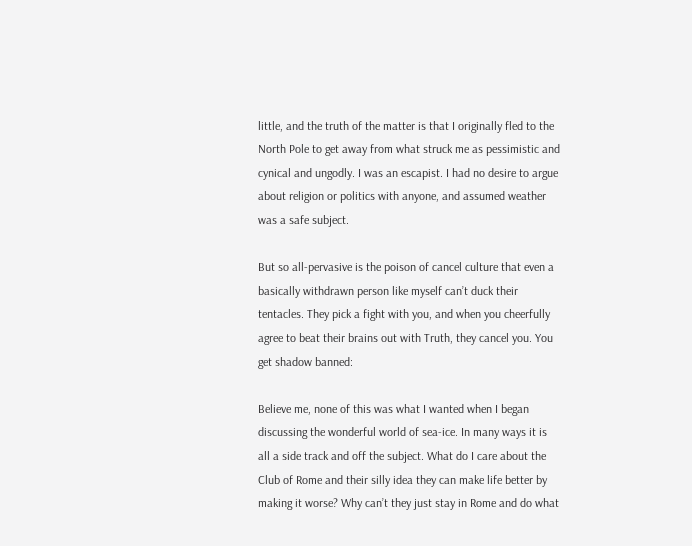little, and the truth of the matter is that I originally fled to the North Pole to get away from what struck me as pessimistic and cynical and ungodly. I was an escapist. I had no desire to argue about religion or politics with anyone, and assumed weather was a safe subject.

But so all-pervasive is the poison of cancel culture that even a basically withdrawn person like myself can’t duck their tentacles. They pick a fight with you, and when you cheerfully agree to beat their brains out with Truth, they cancel you. You get shadow banned:

Believe me, none of this was what I wanted when I began discussing the wonderful world of sea-ice. In many ways it is all a side track and off the subject. What do I care about the Club of Rome and their silly idea they can make life better by making it worse? Why can’t they just stay in Rome and do what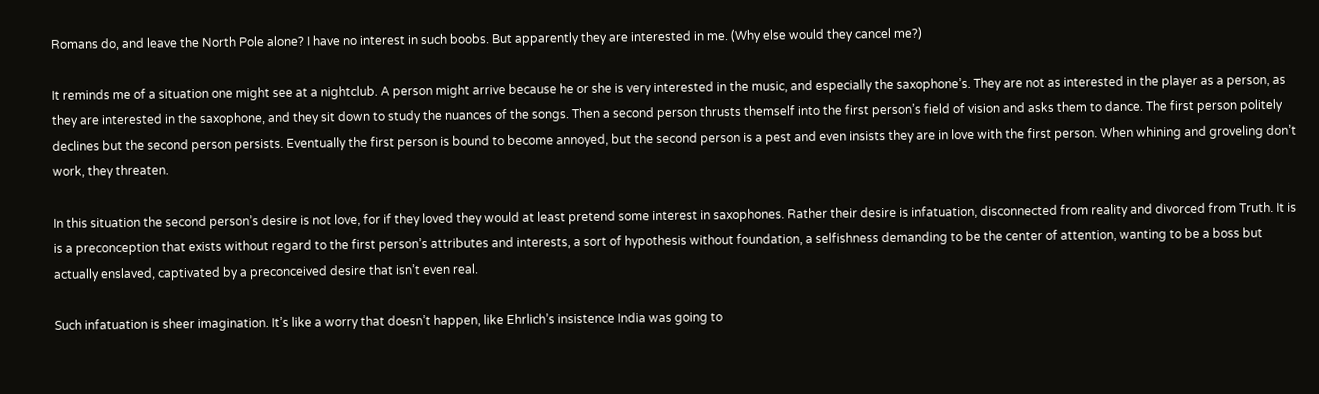Romans do, and leave the North Pole alone? I have no interest in such boobs. But apparently they are interested in me. (Why else would they cancel me?)

It reminds me of a situation one might see at a nightclub. A person might arrive because he or she is very interested in the music, and especially the saxophone’s. They are not as interested in the player as a person, as they are interested in the saxophone, and they sit down to study the nuances of the songs. Then a second person thrusts themself into the first person’s field of vision and asks them to dance. The first person politely declines but the second person persists. Eventually the first person is bound to become annoyed, but the second person is a pest and even insists they are in love with the first person. When whining and groveling don’t work, they threaten.

In this situation the second person’s desire is not love, for if they loved they would at least pretend some interest in saxophones. Rather their desire is infatuation, disconnected from reality and divorced from Truth. It is is a preconception that exists without regard to the first person’s attributes and interests, a sort of hypothesis without foundation, a selfishness demanding to be the center of attention, wanting to be a boss but actually enslaved, captivated by a preconceived desire that isn’t even real.

Such infatuation is sheer imagination. It’s like a worry that doesn’t happen, like Ehrlich’s insistence India was going to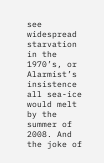see widespread starvation in the 1970’s, or Alarmist’s insistence all sea-ice would melt by the summer of 2008. And the joke of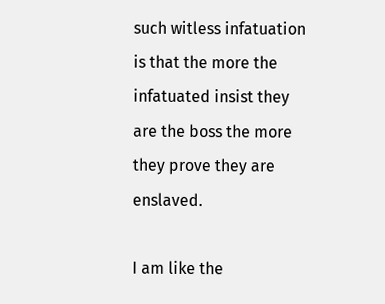such witless infatuation is that the more the infatuated insist they are the boss the more they prove they are enslaved.

I am like the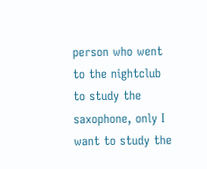person who went to the nightclub to study the saxophone, only I want to study the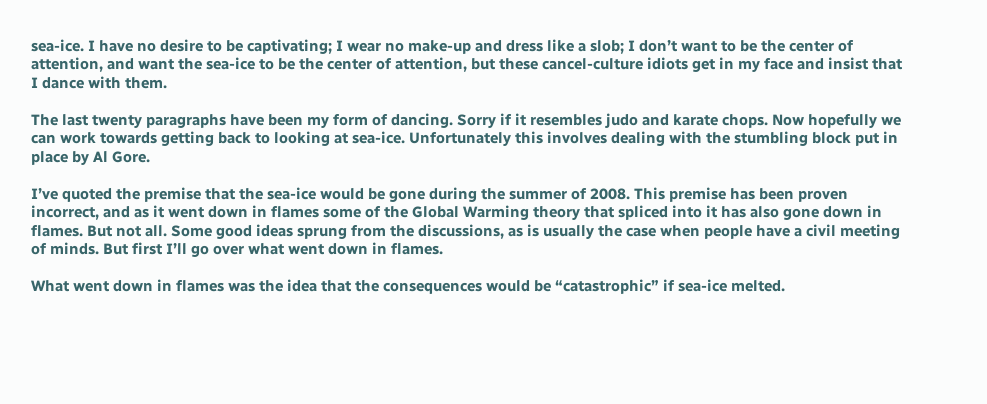sea-ice. I have no desire to be captivating; I wear no make-up and dress like a slob; I don’t want to be the center of attention, and want the sea-ice to be the center of attention, but these cancel-culture idiots get in my face and insist that I dance with them.

The last twenty paragraphs have been my form of dancing. Sorry if it resembles judo and karate chops. Now hopefully we can work towards getting back to looking at sea-ice. Unfortunately this involves dealing with the stumbling block put in place by Al Gore.

I’ve quoted the premise that the sea-ice would be gone during the summer of 2008. This premise has been proven incorrect, and as it went down in flames some of the Global Warming theory that spliced into it has also gone down in flames. But not all. Some good ideas sprung from the discussions, as is usually the case when people have a civil meeting of minds. But first I’ll go over what went down in flames.

What went down in flames was the idea that the consequences would be “catastrophic” if sea-ice melted.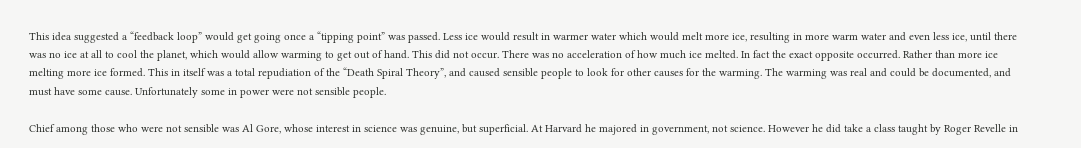This idea suggested a “feedback loop” would get going once a “tipping point” was passed. Less ice would result in warmer water which would melt more ice, resulting in more warm water and even less ice, until there was no ice at all to cool the planet, which would allow warming to get out of hand. This did not occur. There was no acceleration of how much ice melted. In fact the exact opposite occurred. Rather than more ice melting more ice formed. This in itself was a total repudiation of the “Death Spiral Theory”, and caused sensible people to look for other causes for the warming. The warming was real and could be documented, and must have some cause. Unfortunately some in power were not sensible people.

Chief among those who were not sensible was Al Gore, whose interest in science was genuine, but superficial. At Harvard he majored in government, not science. However he did take a class taught by Roger Revelle in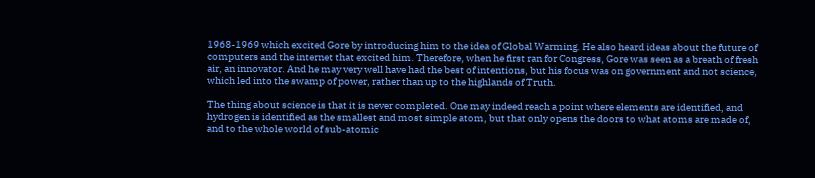1968-1969 which excited Gore by introducing him to the idea of Global Warming. He also heard ideas about the future of computers and the internet that excited him. Therefore, when he first ran for Congress, Gore was seen as a breath of fresh air, an innovator. And he may very well have had the best of intentions, but his focus was on government and not science, which led into the swamp of power, rather than up to the highlands of Truth.

The thing about science is that it is never completed. One may indeed reach a point where elements are identified, and hydrogen is identified as the smallest and most simple atom, but that only opens the doors to what atoms are made of, and to the whole world of sub-atomic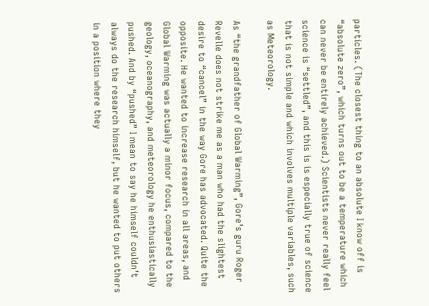particles. (The closest thing to an absolute I know off is “absolute zero”, which turns out to be a temperature which can never be entirely achieved.) Scientists never really feel science is “settled”, and this is is especially true of science that is not simple and which involves multiple variables, such as Meteorology.

As “the grandfather of Global Warming”, Gore’s guru Roger Revelle does not strike me as a man who had the slightest desire to “cancel” in the way Gore has advocated. Quite the opposite. He wanted to increase research in all areas, and Global Warming was actually a minor focus, compared to the geology, oceanography, and meteorology he enthusiastically pushed. And by “pushed” I mean to say he himself couldn’t always do the research himself, but he wanted to put others in a position where they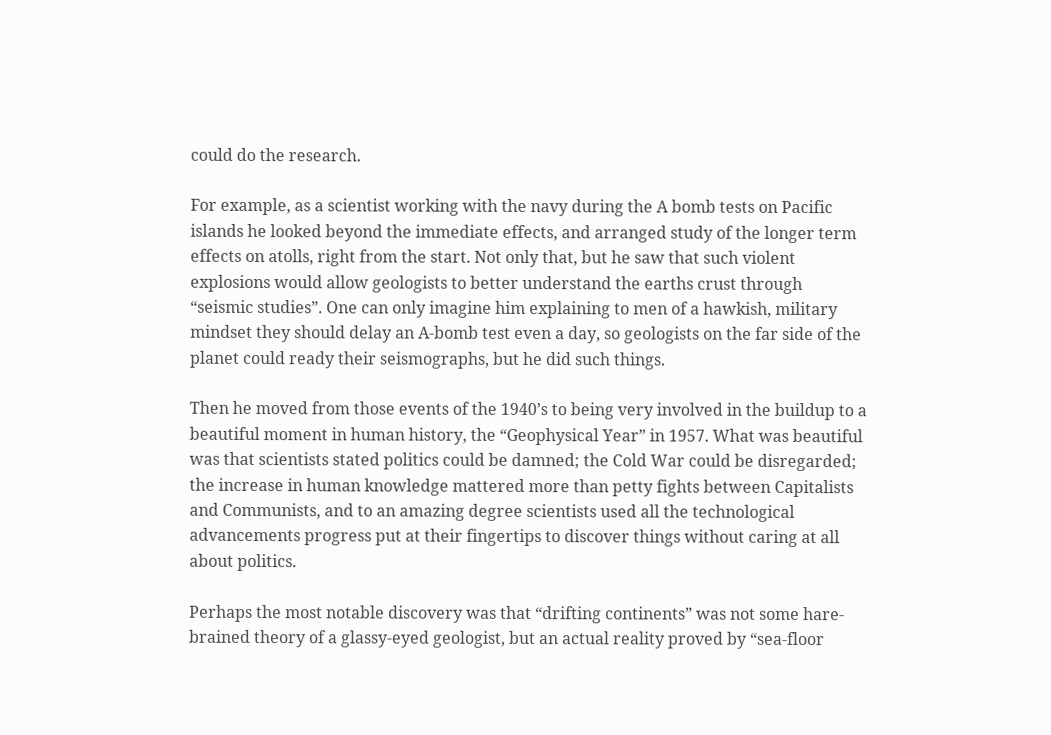could do the research.

For example, as a scientist working with the navy during the A bomb tests on Pacific islands he looked beyond the immediate effects, and arranged study of the longer term effects on atolls, right from the start. Not only that, but he saw that such violent explosions would allow geologists to better understand the earths crust through “seismic studies”. One can only imagine him explaining to men of a hawkish, military mindset they should delay an A-bomb test even a day, so geologists on the far side of the planet could ready their seismographs, but he did such things.

Then he moved from those events of the 1940’s to being very involved in the buildup to a beautiful moment in human history, the “Geophysical Year” in 1957. What was beautiful was that scientists stated politics could be damned; the Cold War could be disregarded; the increase in human knowledge mattered more than petty fights between Capitalists and Communists, and to an amazing degree scientists used all the technological advancements progress put at their fingertips to discover things without caring at all about politics.

Perhaps the most notable discovery was that “drifting continents” was not some hare-brained theory of a glassy-eyed geologist, but an actual reality proved by “sea-floor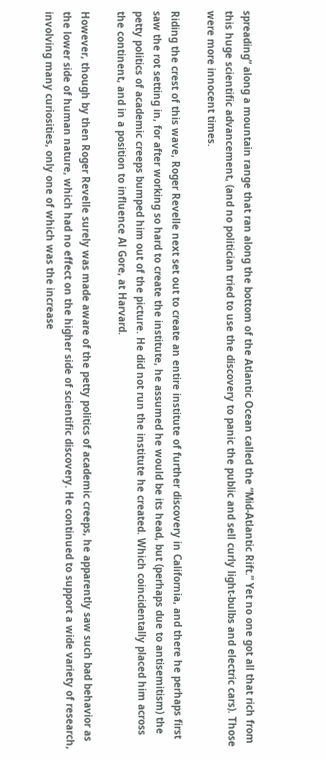spreading” along a mountain range that ran along the bottom of the Atlantic Ocean called the “Mid-Atlantic Rift.” Yet no one got all that rich from this huge scientific advancement, (and no politician tried to use the discovery to panic the public and sell curly light-bulbs and electric cars). Those were more innocent times.

Riding the crest of this wave, Roger Revelle next set out to create an entire institute of further discovery in California, and there he perhaps first saw the rot setting in, for after working so hard to create the institute, he assumed he would be its head, but (perhaps due to antisemitism) the petty politics of academic creeps bumped him out of the picture. He did not run the institute he created. Which coincidentally placed him across the continent, and in a position to influence Al Gore, at Harvard.

However, though by then Roger Revelle surely was made aware of the petty politics of academic creeps, he apparently saw such bad behavior as the lower side of human nature, which had no effect on the higher side of scientific discovery. He continued to support a wide variety of research, involving many curiosities, only one of which was the increase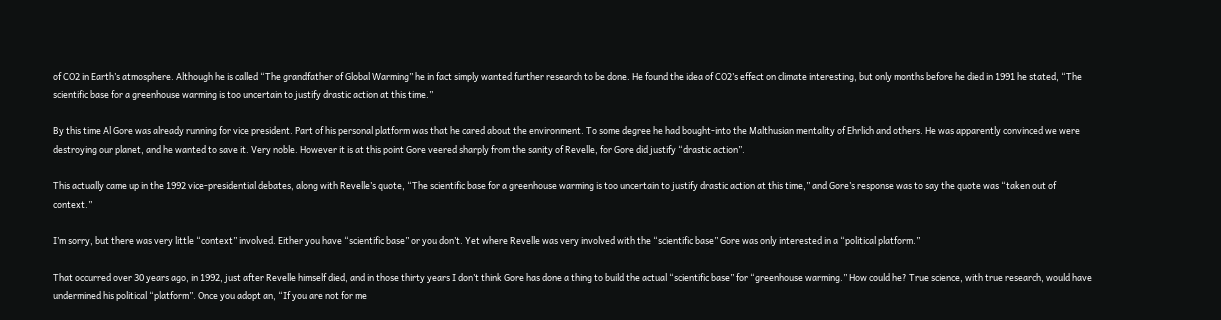of CO2 in Earth’s atmosphere. Although he is called “The grandfather of Global Warming” he in fact simply wanted further research to be done. He found the idea of CO2’s effect on climate interesting, but only months before he died in 1991 he stated, “The scientific base for a greenhouse warming is too uncertain to justify drastic action at this time.”

By this time Al Gore was already running for vice president. Part of his personal platform was that he cared about the environment. To some degree he had bought-into the Malthusian mentality of Ehrlich and others. He was apparently convinced we were destroying our planet, and he wanted to save it. Very noble. However it is at this point Gore veered sharply from the sanity of Revelle, for Gore did justify “drastic action”.

This actually came up in the 1992 vice-presidential debates, along with Revelle’s quote, “The scientific base for a greenhouse warming is too uncertain to justify drastic action at this time,” and Gore’s response was to say the quote was “taken out of context.”

I’m sorry, but there was very little “context” involved. Either you have “scientific base” or you don’t. Yet where Revelle was very involved with the “scientific base” Gore was only interested in a “political platform.”

That occurred over 30 years ago, in 1992, just after Revelle himself died, and in those thirty years I don’t think Gore has done a thing to build the actual “scientific base” for “greenhouse warming.” How could he? True science, with true research, would have undermined his political “platform”. Once you adopt an, “If you are not for me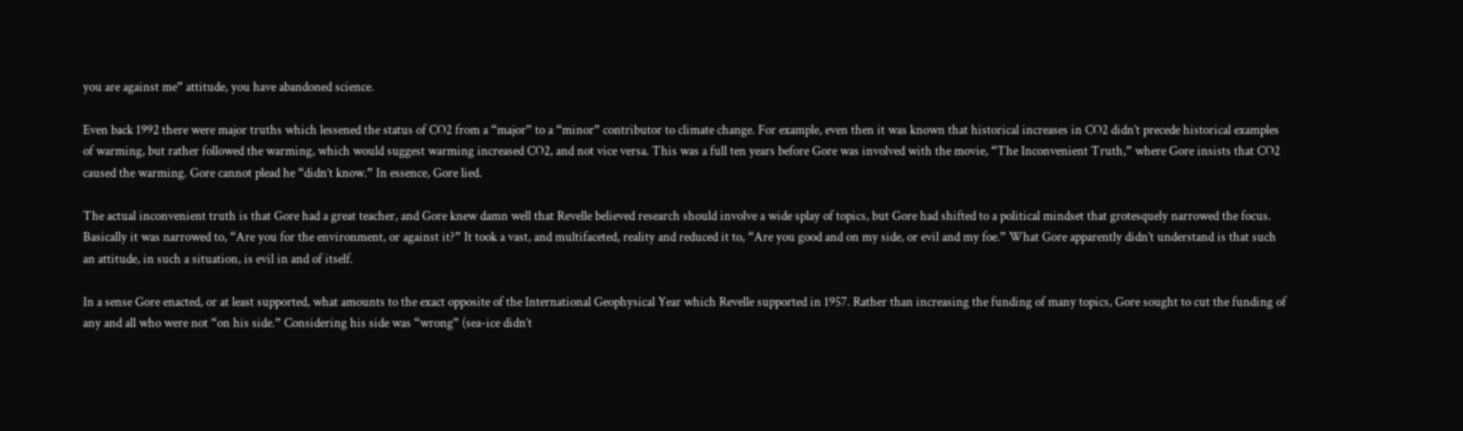you are against me” attitude, you have abandoned science.

Even back 1992 there were major truths which lessened the status of CO2 from a “major” to a “minor” contributor to climate change. For example, even then it was known that historical increases in CO2 didn’t precede historical examples of warming, but rather followed the warming, which would suggest warming increased CO2, and not vice versa. This was a full ten years before Gore was involved with the movie, “The Inconvenient Truth,” where Gore insists that CO2 caused the warming. Gore cannot plead he “didn’t know.” In essence, Gore lied.

The actual inconvenient truth is that Gore had a great teacher, and Gore knew damn well that Revelle believed research should involve a wide splay of topics, but Gore had shifted to a political mindset that grotesquely narrowed the focus. Basically it was narrowed to, “Are you for the environment, or against it?” It took a vast, and multifaceted, reality and reduced it to, “Are you good and on my side, or evil and my foe.” What Gore apparently didn’t understand is that such an attitude, in such a situation, is evil in and of itself.

In a sense Gore enacted, or at least supported, what amounts to the exact opposite of the International Geophysical Year which Revelle supported in 1957. Rather than increasing the funding of many topics, Gore sought to cut the funding of any and all who were not “on his side.” Considering his side was “wrong” (sea-ice didn’t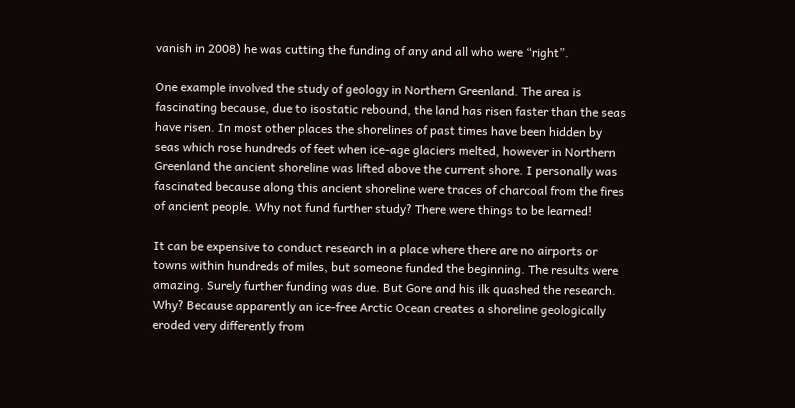vanish in 2008) he was cutting the funding of any and all who were “right”.

One example involved the study of geology in Northern Greenland. The area is fascinating because, due to isostatic rebound, the land has risen faster than the seas have risen. In most other places the shorelines of past times have been hidden by seas which rose hundreds of feet when ice-age glaciers melted, however in Northern Greenland the ancient shoreline was lifted above the current shore. I personally was fascinated because along this ancient shoreline were traces of charcoal from the fires of ancient people. Why not fund further study? There were things to be learned!

It can be expensive to conduct research in a place where there are no airports or towns within hundreds of miles, but someone funded the beginning. The results were amazing. Surely further funding was due. But Gore and his ilk quashed the research. Why? Because apparently an ice-free Arctic Ocean creates a shoreline geologically eroded very differently from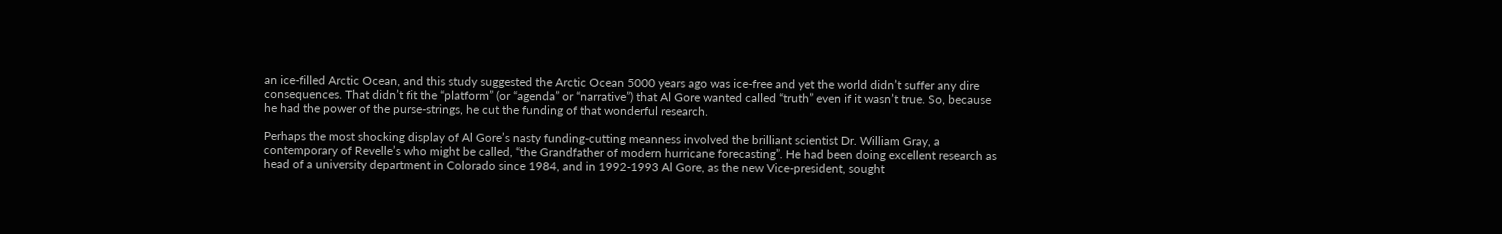an ice-filled Arctic Ocean, and this study suggested the Arctic Ocean 5000 years ago was ice-free and yet the world didn’t suffer any dire consequences. That didn’t fit the “platform” (or “agenda” or “narrative”) that Al Gore wanted called “truth” even if it wasn’t true. So, because he had the power of the purse-strings, he cut the funding of that wonderful research.

Perhaps the most shocking display of Al Gore’s nasty funding-cutting meanness involved the brilliant scientist Dr. William Gray, a contemporary of Revelle’s who might be called, “the Grandfather of modern hurricane forecasting”. He had been doing excellent research as head of a university department in Colorado since 1984, and in 1992-1993 Al Gore, as the new Vice-president, sought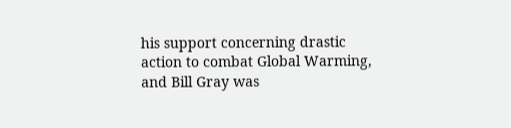his support concerning drastic action to combat Global Warming, and Bill Gray was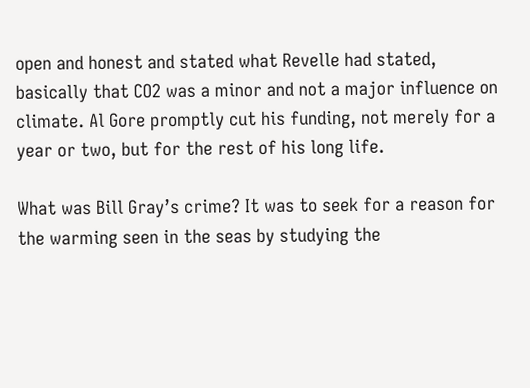open and honest and stated what Revelle had stated, basically that CO2 was a minor and not a major influence on climate. Al Gore promptly cut his funding, not merely for a year or two, but for the rest of his long life.

What was Bill Gray’s crime? It was to seek for a reason for the warming seen in the seas by studying the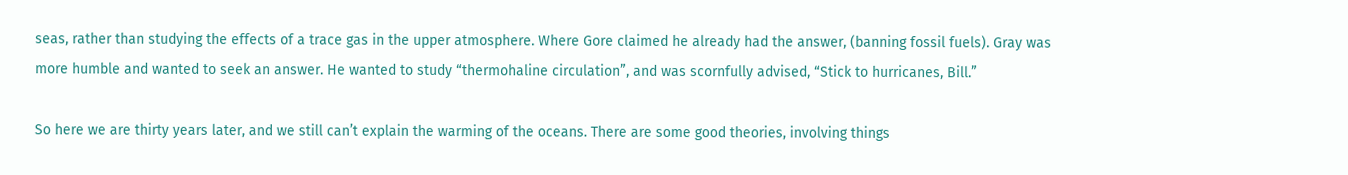seas, rather than studying the effects of a trace gas in the upper atmosphere. Where Gore claimed he already had the answer, (banning fossil fuels). Gray was more humble and wanted to seek an answer. He wanted to study “thermohaline circulation”, and was scornfully advised, “Stick to hurricanes, Bill.”

So here we are thirty years later, and we still can’t explain the warming of the oceans. There are some good theories, involving things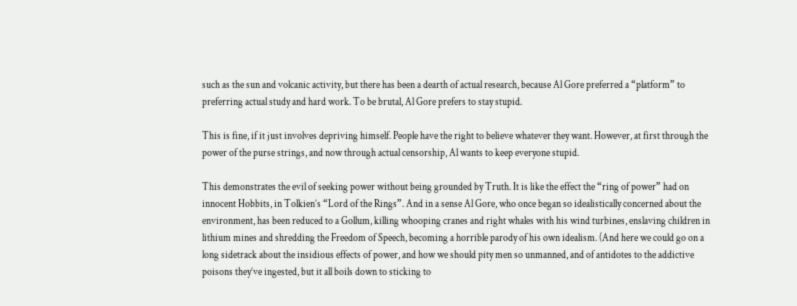such as the sun and volcanic activity, but there has been a dearth of actual research, because Al Gore preferred a “platform” to preferring actual study and hard work. To be brutal, Al Gore prefers to stay stupid.

This is fine, if it just involves depriving himself. People have the right to believe whatever they want. However, at first through the power of the purse strings, and now through actual censorship, Al wants to keep everyone stupid.

This demonstrates the evil of seeking power without being grounded by Truth. It is like the effect the “ring of power” had on innocent Hobbits, in Tolkien’s “Lord of the Rings”. And in a sense Al Gore, who once began so idealistically concerned about the environment, has been reduced to a Gollum, killing whooping cranes and right whales with his wind turbines, enslaving children in lithium mines and shredding the Freedom of Speech, becoming a horrible parody of his own idealism. (And here we could go on a long sidetrack about the insidious effects of power, and how we should pity men so unmanned, and of antidotes to the addictive poisons they’ve ingested, but it all boils down to sticking to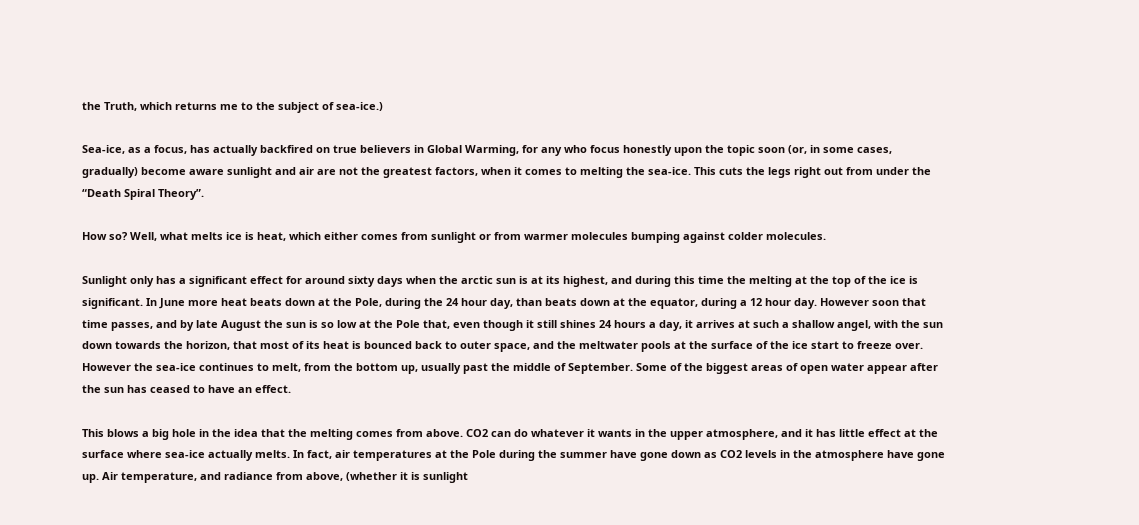the Truth, which returns me to the subject of sea-ice.)

Sea-ice, as a focus, has actually backfired on true believers in Global Warming, for any who focus honestly upon the topic soon (or, in some cases, gradually) become aware sunlight and air are not the greatest factors, when it comes to melting the sea-ice. This cuts the legs right out from under the “Death Spiral Theory”.

How so? Well, what melts ice is heat, which either comes from sunlight or from warmer molecules bumping against colder molecules.

Sunlight only has a significant effect for around sixty days when the arctic sun is at its highest, and during this time the melting at the top of the ice is significant. In June more heat beats down at the Pole, during the 24 hour day, than beats down at the equator, during a 12 hour day. However soon that time passes, and by late August the sun is so low at the Pole that, even though it still shines 24 hours a day, it arrives at such a shallow angel, with the sun down towards the horizon, that most of its heat is bounced back to outer space, and the meltwater pools at the surface of the ice start to freeze over. However the sea-ice continues to melt, from the bottom up, usually past the middle of September. Some of the biggest areas of open water appear after the sun has ceased to have an effect.

This blows a big hole in the idea that the melting comes from above. CO2 can do whatever it wants in the upper atmosphere, and it has little effect at the surface where sea-ice actually melts. In fact, air temperatures at the Pole during the summer have gone down as CO2 levels in the atmosphere have gone up. Air temperature, and radiance from above, (whether it is sunlight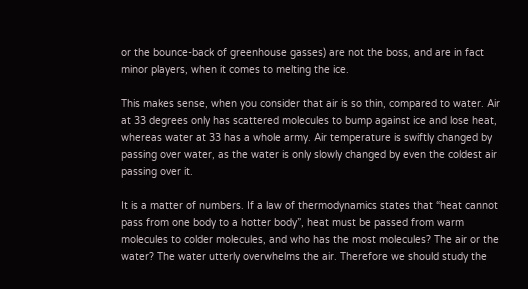or the bounce-back of greenhouse gasses) are not the boss, and are in fact minor players, when it comes to melting the ice.

This makes sense, when you consider that air is so thin, compared to water. Air at 33 degrees only has scattered molecules to bump against ice and lose heat, whereas water at 33 has a whole army. Air temperature is swiftly changed by passing over water, as the water is only slowly changed by even the coldest air passing over it.

It is a matter of numbers. If a law of thermodynamics states that “heat cannot pass from one body to a hotter body”, heat must be passed from warm molecules to colder molecules, and who has the most molecules? The air or the water? The water utterly overwhelms the air. Therefore we should study the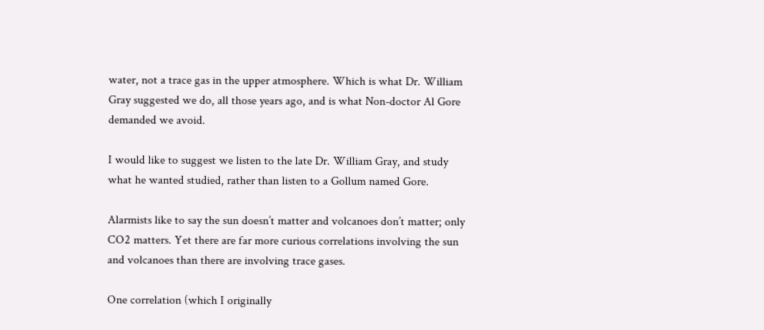water, not a trace gas in the upper atmosphere. Which is what Dr. William Gray suggested we do, all those years ago, and is what Non-doctor Al Gore demanded we avoid.

I would like to suggest we listen to the late Dr. William Gray, and study what he wanted studied, rather than listen to a Gollum named Gore.

Alarmists like to say the sun doesn’t matter and volcanoes don’t matter; only CO2 matters. Yet there are far more curious correlations involving the sun and volcanoes than there are involving trace gases.

One correlation (which I originally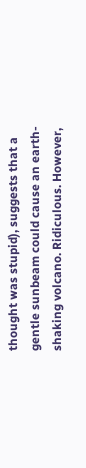thought was stupid), suggests that a gentle sunbeam could cause an earth-shaking volcano. Ridiculous. However,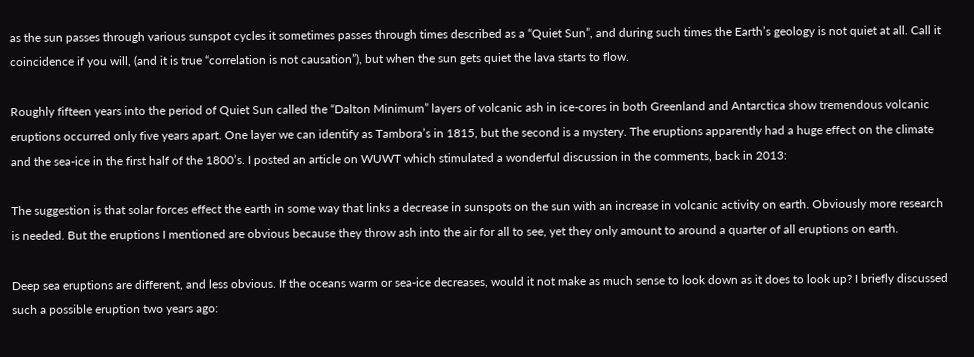as the sun passes through various sunspot cycles it sometimes passes through times described as a “Quiet Sun”, and during such times the Earth’s geology is not quiet at all. Call it coincidence if you will, (and it is true “correlation is not causation”), but when the sun gets quiet the lava starts to flow.

Roughly fifteen years into the period of Quiet Sun called the “Dalton Minimum” layers of volcanic ash in ice-cores in both Greenland and Antarctica show tremendous volcanic eruptions occurred only five years apart. One layer we can identify as Tambora’s in 1815, but the second is a mystery. The eruptions apparently had a huge effect on the climate and the sea-ice in the first half of the 1800’s. I posted an article on WUWT which stimulated a wonderful discussion in the comments, back in 2013:

The suggestion is that solar forces effect the earth in some way that links a decrease in sunspots on the sun with an increase in volcanic activity on earth. Obviously more research is needed. But the eruptions I mentioned are obvious because they throw ash into the air for all to see, yet they only amount to around a quarter of all eruptions on earth.

Deep sea eruptions are different, and less obvious. If the oceans warm or sea-ice decreases, would it not make as much sense to look down as it does to look up? I briefly discussed such a possible eruption two years ago: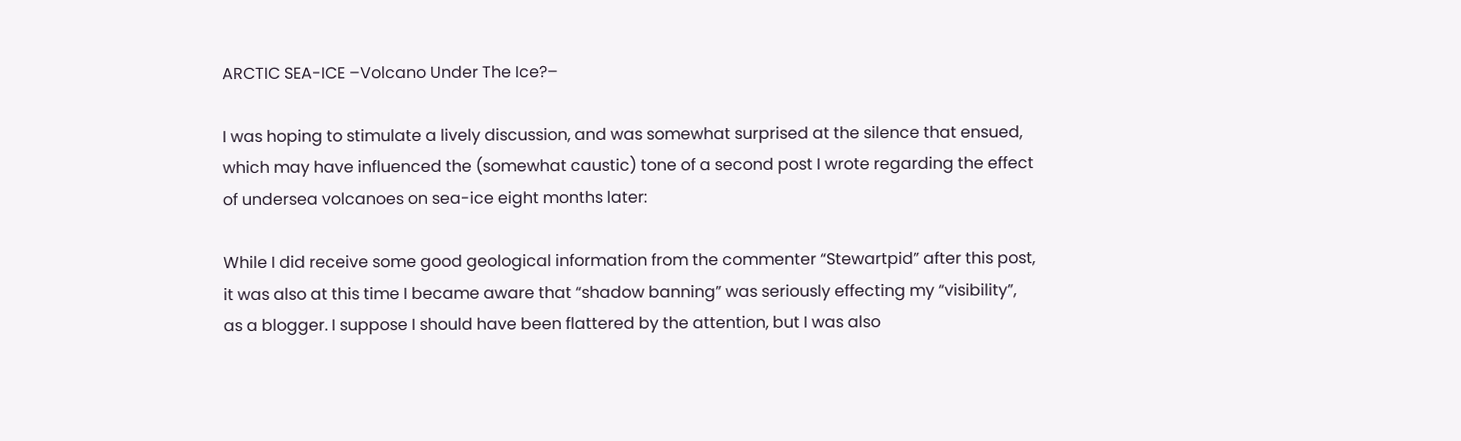ARCTIC SEA-ICE –Volcano Under The Ice?–

I was hoping to stimulate a lively discussion, and was somewhat surprised at the silence that ensued, which may have influenced the (somewhat caustic) tone of a second post I wrote regarding the effect of undersea volcanoes on sea-ice eight months later:

While I did receive some good geological information from the commenter “Stewartpid” after this post, it was also at this time I became aware that “shadow banning” was seriously effecting my “visibility”, as a blogger. I suppose I should have been flattered by the attention, but I was also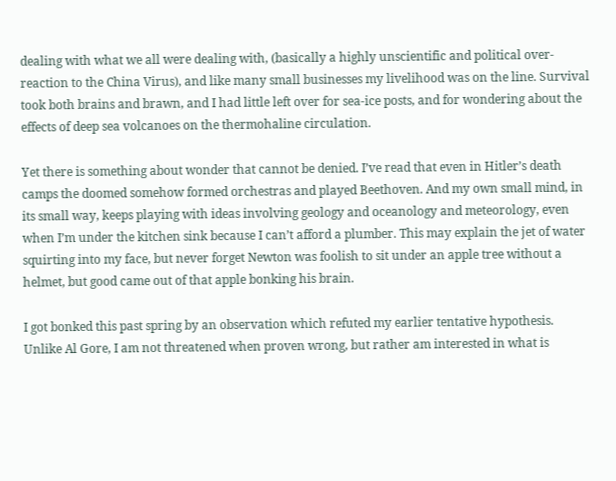dealing with what we all were dealing with, (basically a highly unscientific and political over-reaction to the China Virus), and like many small businesses my livelihood was on the line. Survival took both brains and brawn, and I had little left over for sea-ice posts, and for wondering about the effects of deep sea volcanoes on the thermohaline circulation.

Yet there is something about wonder that cannot be denied. I’ve read that even in Hitler’s death camps the doomed somehow formed orchestras and played Beethoven. And my own small mind, in its small way, keeps playing with ideas involving geology and oceanology and meteorology, even when I’m under the kitchen sink because I can’t afford a plumber. This may explain the jet of water squirting into my face, but never forget Newton was foolish to sit under an apple tree without a helmet, but good came out of that apple bonking his brain.

I got bonked this past spring by an observation which refuted my earlier tentative hypothesis. Unlike Al Gore, I am not threatened when proven wrong, but rather am interested in what is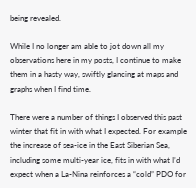being revealed.

While I no longer am able to jot down all my observations here in my posts, I continue to make them in a hasty way, swiftly glancing at maps and graphs when I find time.

There were a number of things I observed this past winter that fit in with what I expected. For example the increase of sea-ice in the East Siberian Sea, including some multi-year ice, fits in with what I’d expect when a La-Nina reinforces a “cold” PDO for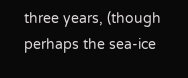three years, (though perhaps the sea-ice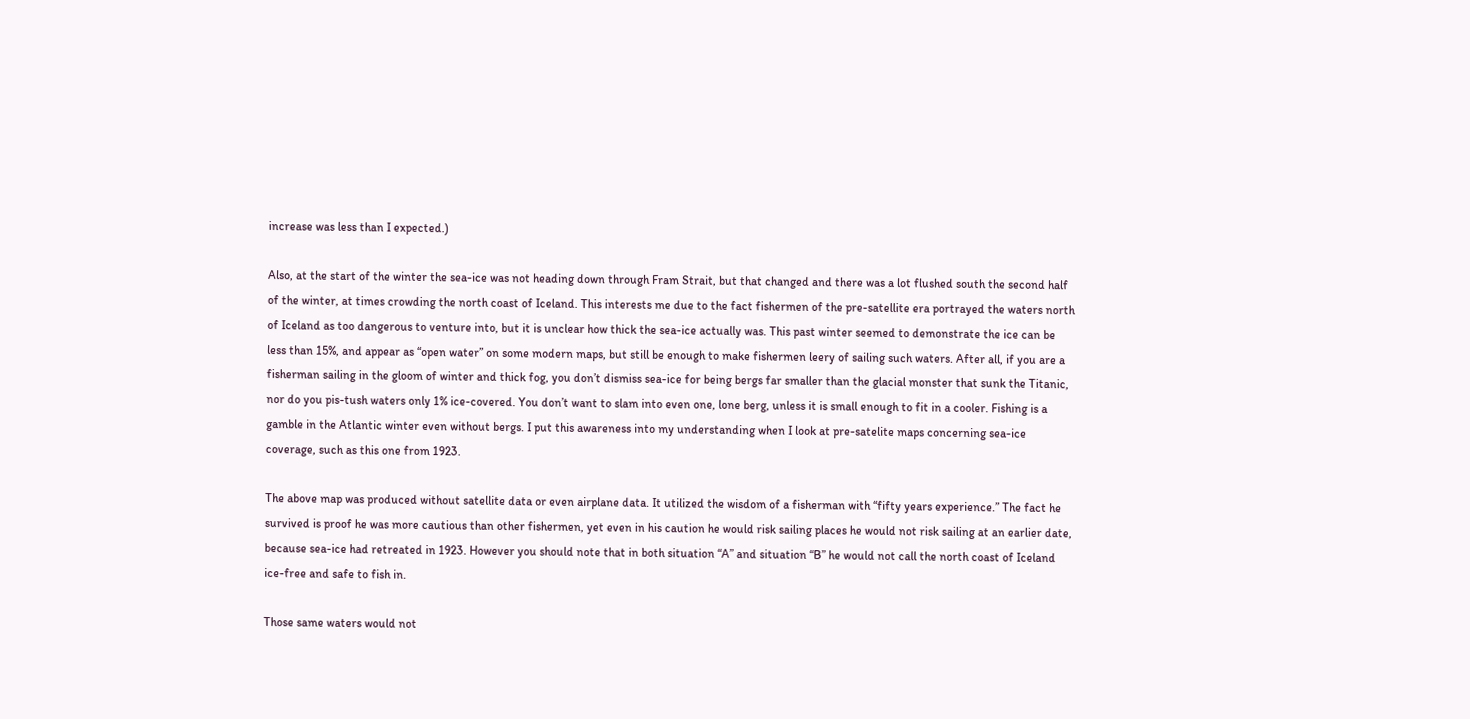increase was less than I expected.)

Also, at the start of the winter the sea-ice was not heading down through Fram Strait, but that changed and there was a lot flushed south the second half of the winter, at times crowding the north coast of Iceland. This interests me due to the fact fishermen of the pre-satellite era portrayed the waters north of Iceland as too dangerous to venture into, but it is unclear how thick the sea-ice actually was. This past winter seemed to demonstrate the ice can be less than 15%, and appear as “open water” on some modern maps, but still be enough to make fishermen leery of sailing such waters. After all, if you are a fisherman sailing in the gloom of winter and thick fog, you don’t dismiss sea-ice for being bergs far smaller than the glacial monster that sunk the Titanic, nor do you pis-tush waters only 1% ice-covered. You don’t want to slam into even one, lone berg, unless it is small enough to fit in a cooler. Fishing is a gamble in the Atlantic winter even without bergs. I put this awareness into my understanding when I look at pre-satelite maps concerning sea-ice coverage, such as this one from 1923.

The above map was produced without satellite data or even airplane data. It utilized the wisdom of a fisherman with “fifty years experience.” The fact he survived is proof he was more cautious than other fishermen, yet even in his caution he would risk sailing places he would not risk sailing at an earlier date, because sea-ice had retreated in 1923. However you should note that in both situation “A” and situation “B” he would not call the north coast of Iceland ice-free and safe to fish in.

Those same waters would not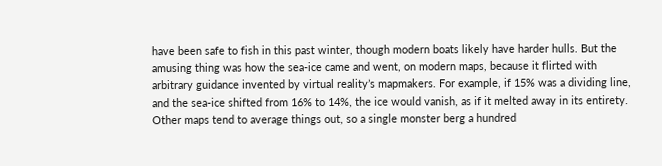have been safe to fish in this past winter, though modern boats likely have harder hulls. But the amusing thing was how the sea-ice came and went, on modern maps, because it flirted with arbitrary guidance invented by virtual reality’s mapmakers. For example, if 15% was a dividing line, and the sea-ice shifted from 16% to 14%, the ice would vanish, as if it melted away in its entirety. Other maps tend to average things out, so a single monster berg a hundred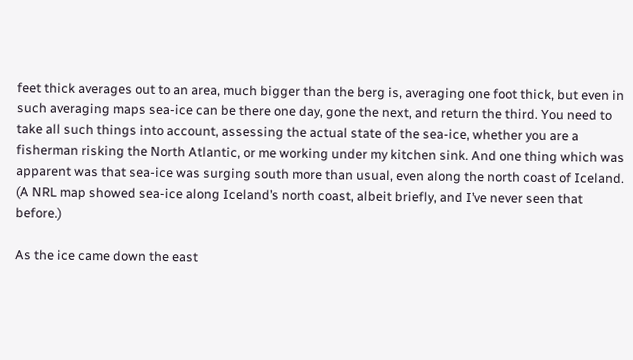feet thick averages out to an area, much bigger than the berg is, averaging one foot thick, but even in such averaging maps sea-ice can be there one day, gone the next, and return the third. You need to take all such things into account, assessing the actual state of the sea-ice, whether you are a fisherman risking the North Atlantic, or me working under my kitchen sink. And one thing which was apparent was that sea-ice was surging south more than usual, even along the north coast of Iceland. (A NRL map showed sea-ice along Iceland’s north coast, albeit briefly, and I’ve never seen that before.)

As the ice came down the east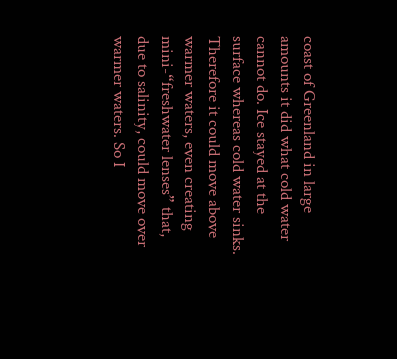coast of Greenland in large amounts it did what cold water cannot do. Ice stayed at the surface whereas cold water sinks. Therefore it could move above warmer waters, even creating mini-“freshwater lenses” that, due to salinity, could move over warmer waters. So I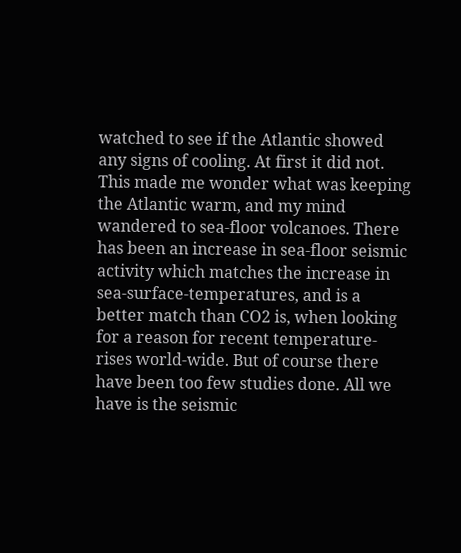watched to see if the Atlantic showed any signs of cooling. At first it did not. This made me wonder what was keeping the Atlantic warm, and my mind wandered to sea-floor volcanoes. There has been an increase in sea-floor seismic activity which matches the increase in sea-surface-temperatures, and is a better match than CO2 is, when looking for a reason for recent temperature-rises world-wide. But of course there have been too few studies done. All we have is the seismic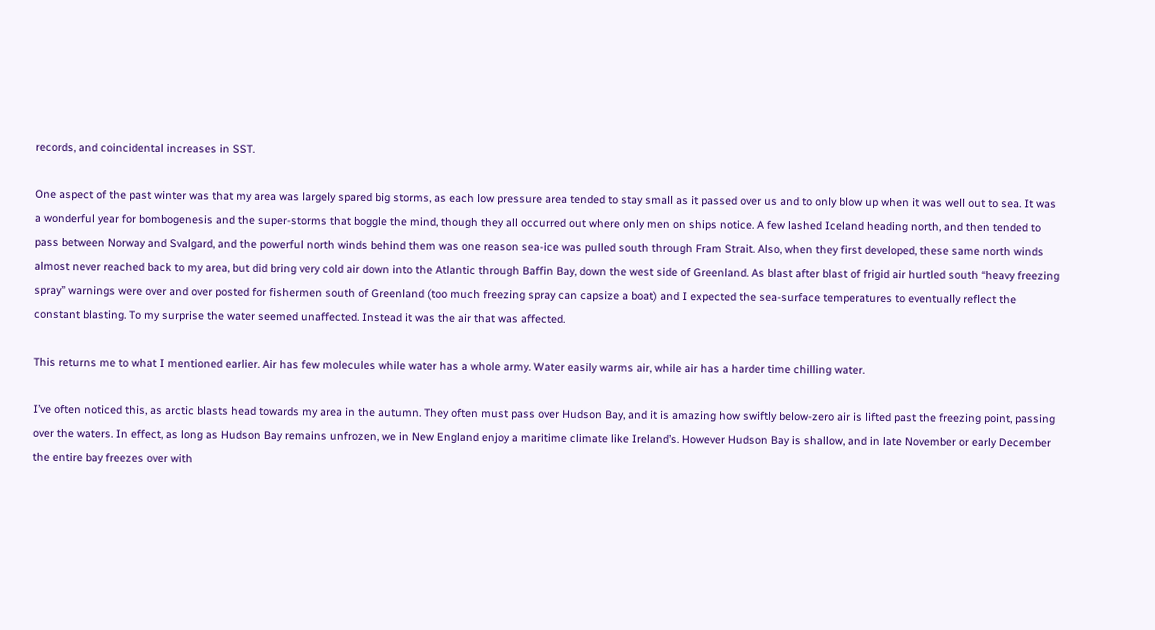records, and coincidental increases in SST.

One aspect of the past winter was that my area was largely spared big storms, as each low pressure area tended to stay small as it passed over us and to only blow up when it was well out to sea. It was a wonderful year for bombogenesis and the super-storms that boggle the mind, though they all occurred out where only men on ships notice. A few lashed Iceland heading north, and then tended to pass between Norway and Svalgard, and the powerful north winds behind them was one reason sea-ice was pulled south through Fram Strait. Also, when they first developed, these same north winds almost never reached back to my area, but did bring very cold air down into the Atlantic through Baffin Bay, down the west side of Greenland. As blast after blast of frigid air hurtled south “heavy freezing spray” warnings were over and over posted for fishermen south of Greenland (too much freezing spray can capsize a boat) and I expected the sea-surface temperatures to eventually reflect the constant blasting. To my surprise the water seemed unaffected. Instead it was the air that was affected.

This returns me to what I mentioned earlier. Air has few molecules while water has a whole army. Water easily warms air, while air has a harder time chilling water.

I’ve often noticed this, as arctic blasts head towards my area in the autumn. They often must pass over Hudson Bay, and it is amazing how swiftly below-zero air is lifted past the freezing point, passing over the waters. In effect, as long as Hudson Bay remains unfrozen, we in New England enjoy a maritime climate like Ireland’s. However Hudson Bay is shallow, and in late November or early December the entire bay freezes over with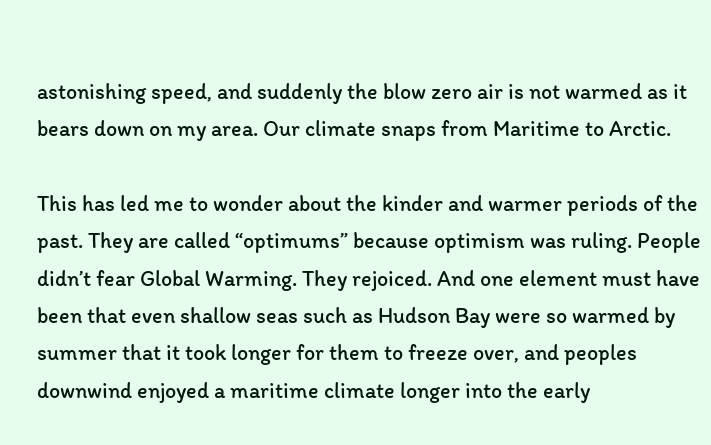astonishing speed, and suddenly the blow zero air is not warmed as it bears down on my area. Our climate snaps from Maritime to Arctic.

This has led me to wonder about the kinder and warmer periods of the past. They are called “optimums” because optimism was ruling. People didn’t fear Global Warming. They rejoiced. And one element must have been that even shallow seas such as Hudson Bay were so warmed by summer that it took longer for them to freeze over, and peoples downwind enjoyed a maritime climate longer into the early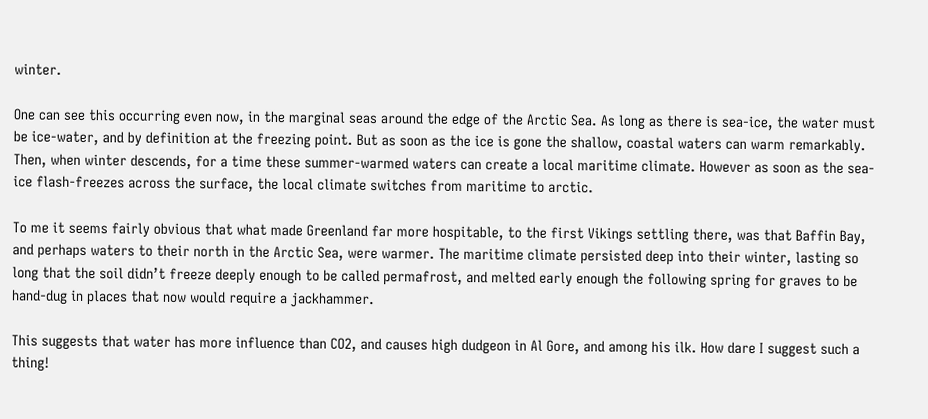winter.

One can see this occurring even now, in the marginal seas around the edge of the Arctic Sea. As long as there is sea-ice, the water must be ice-water, and by definition at the freezing point. But as soon as the ice is gone the shallow, coastal waters can warm remarkably. Then, when winter descends, for a time these summer-warmed waters can create a local maritime climate. However as soon as the sea-ice flash-freezes across the surface, the local climate switches from maritime to arctic.

To me it seems fairly obvious that what made Greenland far more hospitable, to the first Vikings settling there, was that Baffin Bay, and perhaps waters to their north in the Arctic Sea, were warmer. The maritime climate persisted deep into their winter, lasting so long that the soil didn’t freeze deeply enough to be called permafrost, and melted early enough the following spring for graves to be hand-dug in places that now would require a jackhammer.

This suggests that water has more influence than CO2, and causes high dudgeon in Al Gore, and among his ilk. How dare I suggest such a thing!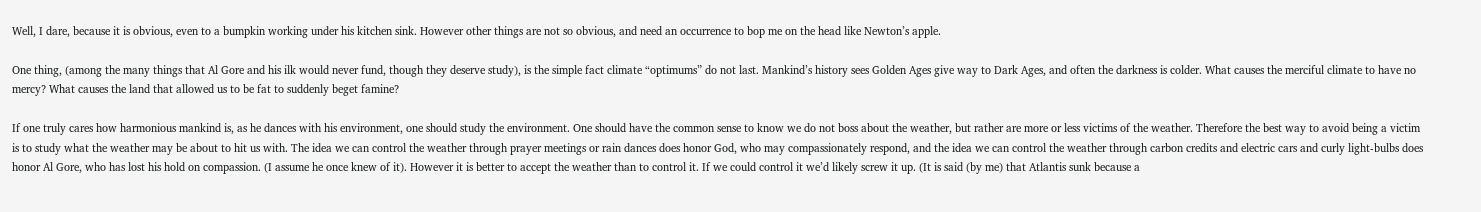Well, I dare, because it is obvious, even to a bumpkin working under his kitchen sink. However other things are not so obvious, and need an occurrence to bop me on the head like Newton’s apple.

One thing, (among the many things that Al Gore and his ilk would never fund, though they deserve study), is the simple fact climate “optimums” do not last. Mankind’s history sees Golden Ages give way to Dark Ages, and often the darkness is colder. What causes the merciful climate to have no mercy? What causes the land that allowed us to be fat to suddenly beget famine?

If one truly cares how harmonious mankind is, as he dances with his environment, one should study the environment. One should have the common sense to know we do not boss about the weather, but rather are more or less victims of the weather. Therefore the best way to avoid being a victim is to study what the weather may be about to hit us with. The idea we can control the weather through prayer meetings or rain dances does honor God, who may compassionately respond, and the idea we can control the weather through carbon credits and electric cars and curly light-bulbs does honor Al Gore, who has lost his hold on compassion. (I assume he once knew of it). However it is better to accept the weather than to control it. If we could control it we’d likely screw it up. (It is said (by me) that Atlantis sunk because a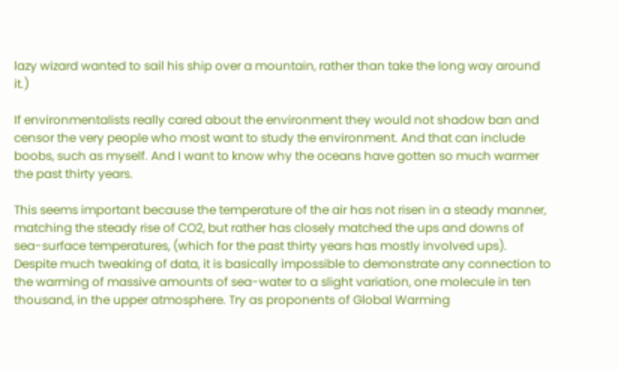lazy wizard wanted to sail his ship over a mountain, rather than take the long way around it.)

If environmentalists really cared about the environment they would not shadow ban and censor the very people who most want to study the environment. And that can include boobs, such as myself. And I want to know why the oceans have gotten so much warmer the past thirty years.

This seems important because the temperature of the air has not risen in a steady manner, matching the steady rise of CO2, but rather has closely matched the ups and downs of sea-surface temperatures, (which for the past thirty years has mostly involved ups). Despite much tweaking of data, it is basically impossible to demonstrate any connection to the warming of massive amounts of sea-water to a slight variation, one molecule in ten thousand, in the upper atmosphere. Try as proponents of Global Warming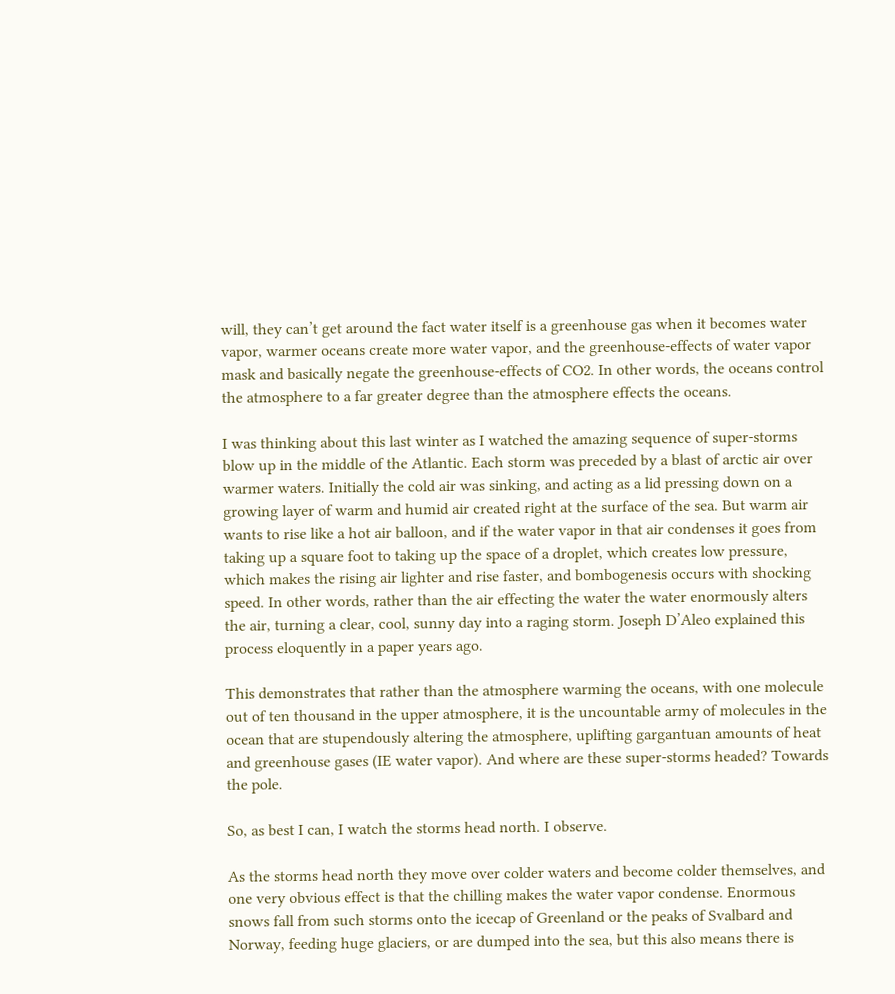will, they can’t get around the fact water itself is a greenhouse gas when it becomes water vapor, warmer oceans create more water vapor, and the greenhouse-effects of water vapor mask and basically negate the greenhouse-effects of CO2. In other words, the oceans control the atmosphere to a far greater degree than the atmosphere effects the oceans.

I was thinking about this last winter as I watched the amazing sequence of super-storms blow up in the middle of the Atlantic. Each storm was preceded by a blast of arctic air over warmer waters. Initially the cold air was sinking, and acting as a lid pressing down on a growing layer of warm and humid air created right at the surface of the sea. But warm air wants to rise like a hot air balloon, and if the water vapor in that air condenses it goes from taking up a square foot to taking up the space of a droplet, which creates low pressure, which makes the rising air lighter and rise faster, and bombogenesis occurs with shocking speed. In other words, rather than the air effecting the water the water enormously alters the air, turning a clear, cool, sunny day into a raging storm. Joseph D’Aleo explained this process eloquently in a paper years ago.

This demonstrates that rather than the atmosphere warming the oceans, with one molecule out of ten thousand in the upper atmosphere, it is the uncountable army of molecules in the ocean that are stupendously altering the atmosphere, uplifting gargantuan amounts of heat and greenhouse gases (IE water vapor). And where are these super-storms headed? Towards the pole.

So, as best I can, I watch the storms head north. I observe.

As the storms head north they move over colder waters and become colder themselves, and one very obvious effect is that the chilling makes the water vapor condense. Enormous snows fall from such storms onto the icecap of Greenland or the peaks of Svalbard and Norway, feeding huge glaciers, or are dumped into the sea, but this also means there is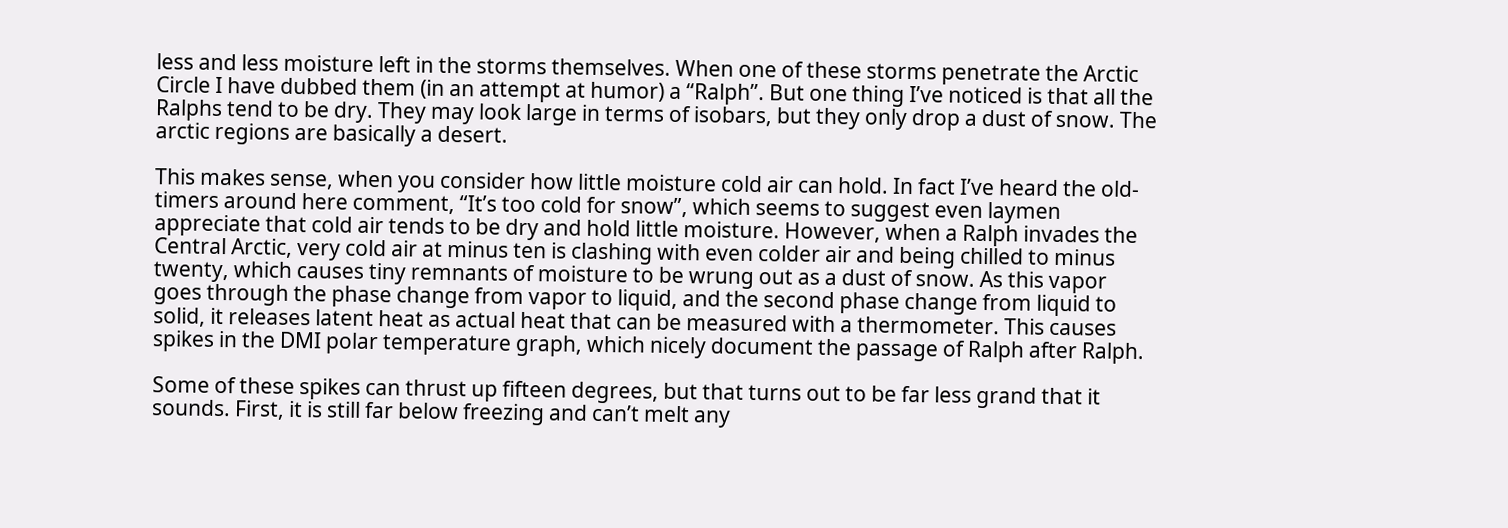less and less moisture left in the storms themselves. When one of these storms penetrate the Arctic Circle I have dubbed them (in an attempt at humor) a “Ralph”. But one thing I’ve noticed is that all the Ralphs tend to be dry. They may look large in terms of isobars, but they only drop a dust of snow. The arctic regions are basically a desert.

This makes sense, when you consider how little moisture cold air can hold. In fact I’ve heard the old-timers around here comment, “It’s too cold for snow”, which seems to suggest even laymen appreciate that cold air tends to be dry and hold little moisture. However, when a Ralph invades the Central Arctic, very cold air at minus ten is clashing with even colder air and being chilled to minus twenty, which causes tiny remnants of moisture to be wrung out as a dust of snow. As this vapor goes through the phase change from vapor to liquid, and the second phase change from liquid to solid, it releases latent heat as actual heat that can be measured with a thermometer. This causes spikes in the DMI polar temperature graph, which nicely document the passage of Ralph after Ralph.

Some of these spikes can thrust up fifteen degrees, but that turns out to be far less grand that it sounds. First, it is still far below freezing and can’t melt any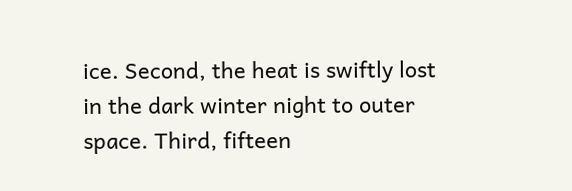ice. Second, the heat is swiftly lost in the dark winter night to outer space. Third, fifteen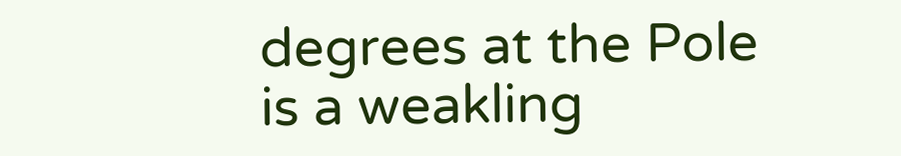degrees at the Pole is a weakling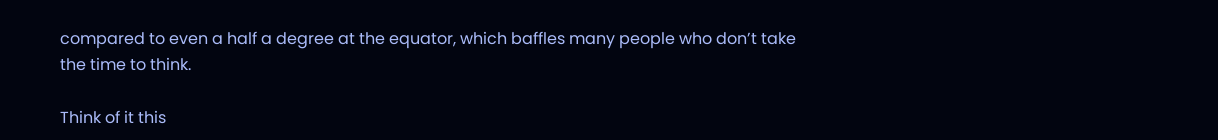compared to even a half a degree at the equator, which baffles many people who don’t take the time to think.

Think of it this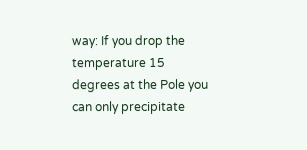way: If you drop the temperature 15 degrees at the Pole you can only precipitate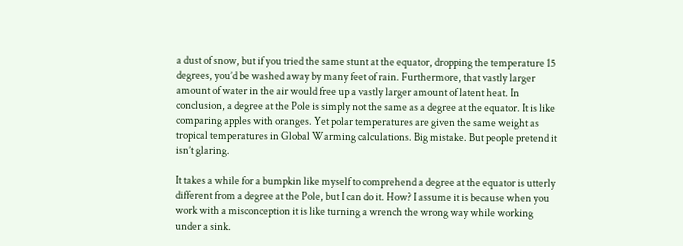a dust of snow, but if you tried the same stunt at the equator, dropping the temperature 15 degrees, you’d be washed away by many feet of rain. Furthermore, that vastly larger amount of water in the air would free up a vastly larger amount of latent heat. In conclusion, a degree at the Pole is simply not the same as a degree at the equator. It is like comparing apples with oranges. Yet polar temperatures are given the same weight as tropical temperatures in Global Warming calculations. Big mistake. But people pretend it isn’t glaring.

It takes a while for a bumpkin like myself to comprehend a degree at the equator is utterly different from a degree at the Pole, but I can do it. How? I assume it is because when you work with a misconception it is like turning a wrench the wrong way while working under a sink.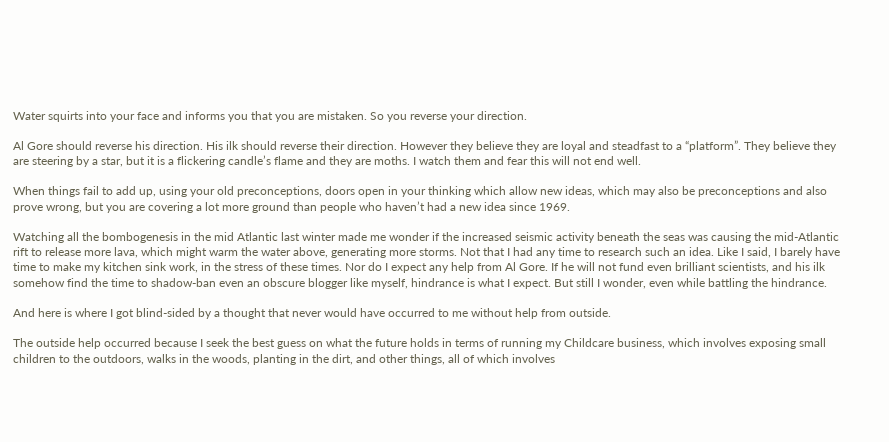Water squirts into your face and informs you that you are mistaken. So you reverse your direction.

Al Gore should reverse his direction. His ilk should reverse their direction. However they believe they are loyal and steadfast to a “platform”. They believe they are steering by a star, but it is a flickering candle’s flame and they are moths. I watch them and fear this will not end well.

When things fail to add up, using your old preconceptions, doors open in your thinking which allow new ideas, which may also be preconceptions and also prove wrong, but you are covering a lot more ground than people who haven’t had a new idea since 1969.

Watching all the bombogenesis in the mid Atlantic last winter made me wonder if the increased seismic activity beneath the seas was causing the mid-Atlantic rift to release more lava, which might warm the water above, generating more storms. Not that I had any time to research such an idea. Like I said, I barely have time to make my kitchen sink work, in the stress of these times. Nor do I expect any help from Al Gore. If he will not fund even brilliant scientists, and his ilk somehow find the time to shadow-ban even an obscure blogger like myself, hindrance is what I expect. But still I wonder, even while battling the hindrance.

And here is where I got blind-sided by a thought that never would have occurred to me without help from outside.

The outside help occurred because I seek the best guess on what the future holds in terms of running my Childcare business, which involves exposing small children to the outdoors, walks in the woods, planting in the dirt, and other things, all of which involves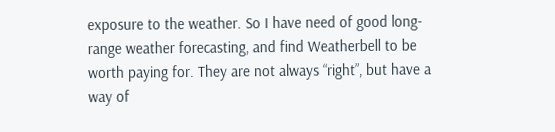exposure to the weather. So I have need of good long-range weather forecasting, and find Weatherbell to be worth paying for. They are not always “right”, but have a way of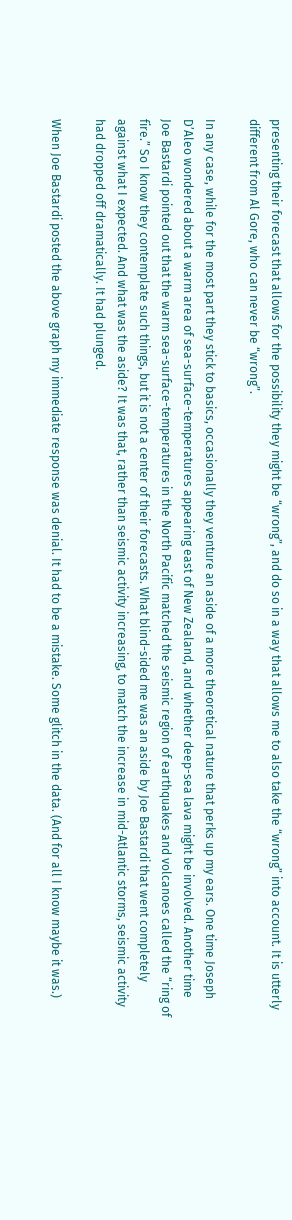presenting their forecast that allows for the possibility they might be “wrong”, and do so in a way that allows me to also take the “wrong” into account. It is utterly different from Al Gore, who can never be “wrong”.

In any case, while for the most part they stick to basics, occasionally they venture an aside of a more theoretical nature that perks up my ears. One time Joseph D’Aleo wondered about a warm area of sea-surface-temperatures appearing east of New Zealand, and whether deep-sea lava might be involved. Another time Joe Bastardi pointed out that the warm sea-surface-temperatures in the North Pacific matched the seismic region of earthquakes and volcanoes called the “ring of fire.” So I know they contemplate such things, but it is not a center of their forecasts. What blind-sided me was an aside by Joe Bastardi that went completely against what I expected. And what was the aside? It was that, rather than seismic activity increasing, to match the increase in mid-Atlantic storms, seismic activity had dropped off dramatically. It had plunged.

When Joe Bastardi posted the above graph my immediate response was denial. It had to be a mistake. Some glitch in the data. (And for all I know maybe it was.)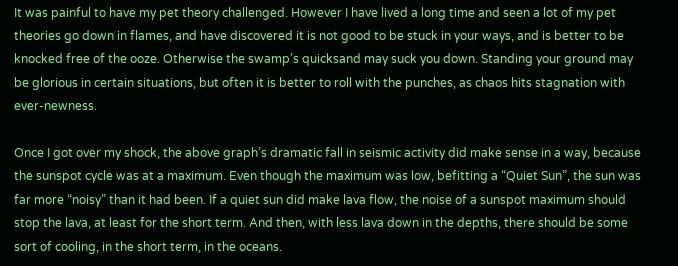It was painful to have my pet theory challenged. However I have lived a long time and seen a lot of my pet theories go down in flames, and have discovered it is not good to be stuck in your ways, and is better to be knocked free of the ooze. Otherwise the swamp’s quicksand may suck you down. Standing your ground may be glorious in certain situations, but often it is better to roll with the punches, as chaos hits stagnation with ever-newness.

Once I got over my shock, the above graph’s dramatic fall in seismic activity did make sense in a way, because the sunspot cycle was at a maximum. Even though the maximum was low, befitting a “Quiet Sun”, the sun was far more “noisy” than it had been. If a quiet sun did make lava flow, the noise of a sunspot maximum should stop the lava, at least for the short term. And then, with less lava down in the depths, there should be some sort of cooling, in the short term, in the oceans.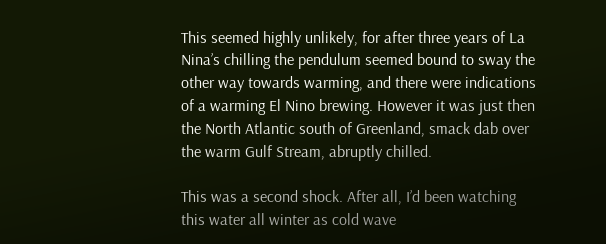This seemed highly unlikely, for after three years of La Nina’s chilling the pendulum seemed bound to sway the other way towards warming, and there were indications of a warming El Nino brewing. However it was just then the North Atlantic south of Greenland, smack dab over the warm Gulf Stream, abruptly chilled.

This was a second shock. After all, I’d been watching this water all winter as cold wave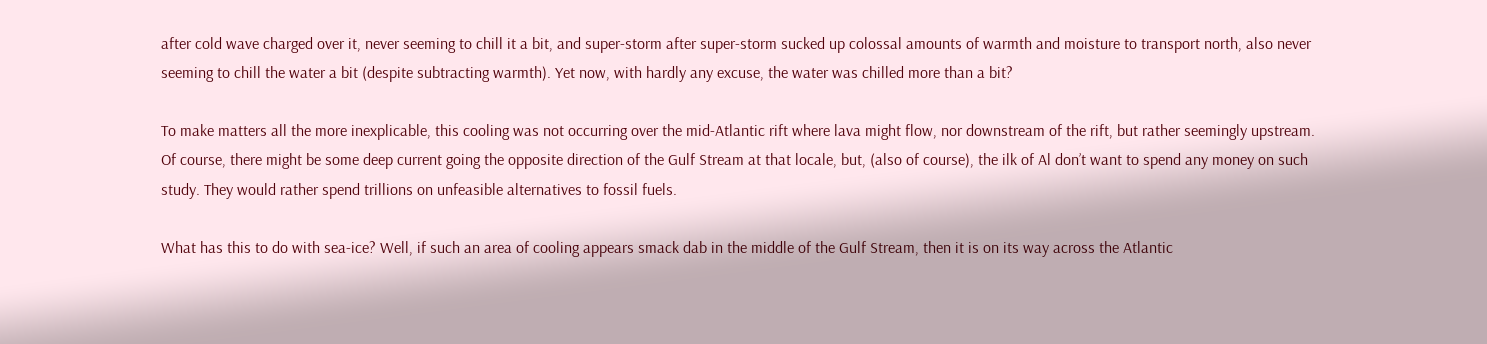after cold wave charged over it, never seeming to chill it a bit, and super-storm after super-storm sucked up colossal amounts of warmth and moisture to transport north, also never seeming to chill the water a bit (despite subtracting warmth). Yet now, with hardly any excuse, the water was chilled more than a bit?

To make matters all the more inexplicable, this cooling was not occurring over the mid-Atlantic rift where lava might flow, nor downstream of the rift, but rather seemingly upstream. Of course, there might be some deep current going the opposite direction of the Gulf Stream at that locale, but, (also of course), the ilk of Al don’t want to spend any money on such study. They would rather spend trillions on unfeasible alternatives to fossil fuels.

What has this to do with sea-ice? Well, if such an area of cooling appears smack dab in the middle of the Gulf Stream, then it is on its way across the Atlantic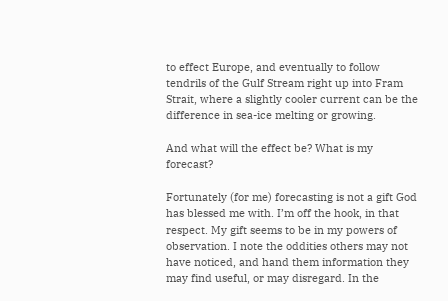to effect Europe, and eventually to follow tendrils of the Gulf Stream right up into Fram Strait, where a slightly cooler current can be the difference in sea-ice melting or growing.

And what will the effect be? What is my forecast?

Fortunately (for me) forecasting is not a gift God has blessed me with. I’m off the hook, in that respect. My gift seems to be in my powers of observation. I note the oddities others may not have noticed, and hand them information they may find useful, or may disregard. In the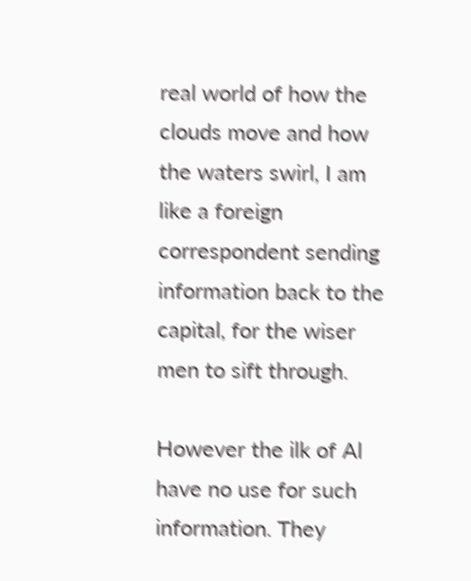real world of how the clouds move and how the waters swirl, I am like a foreign correspondent sending information back to the capital, for the wiser men to sift through.

However the ilk of Al have no use for such information. They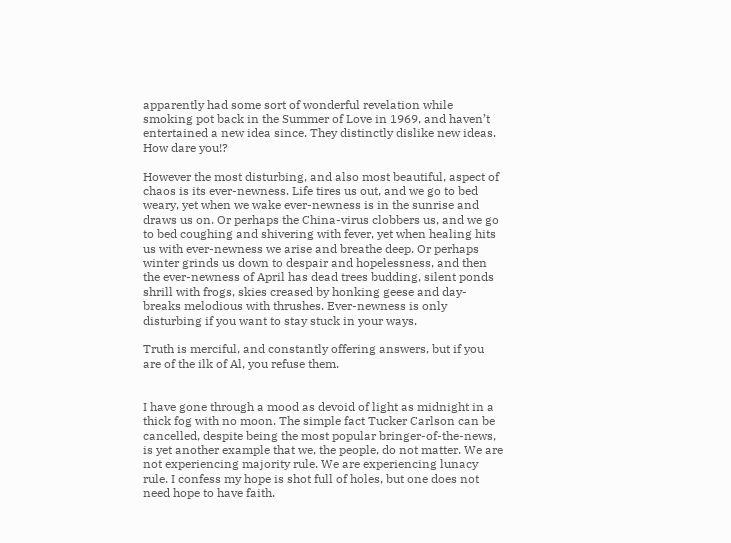apparently had some sort of wonderful revelation while smoking pot back in the Summer of Love in 1969, and haven’t entertained a new idea since. They distinctly dislike new ideas. How dare you!?

However the most disturbing, and also most beautiful, aspect of chaos is its ever-newness. Life tires us out, and we go to bed weary, yet when we wake ever-newness is in the sunrise and draws us on. Or perhaps the China-virus clobbers us, and we go to bed coughing and shivering with fever, yet when healing hits us with ever-newness we arise and breathe deep. Or perhaps winter grinds us down to despair and hopelessness, and then the ever-newness of April has dead trees budding, silent ponds shrill with frogs, skies creased by honking geese and day-breaks melodious with thrushes. Ever-newness is only disturbing if you want to stay stuck in your ways.

Truth is merciful, and constantly offering answers, but if you are of the ilk of Al, you refuse them.


I have gone through a mood as devoid of light as midnight in a thick fog with no moon. The simple fact Tucker Carlson can be cancelled, despite being the most popular bringer-of-the-news, is yet another example that we, the people, do not matter. We are not experiencing majority rule. We are experiencing lunacy rule. I confess my hope is shot full of holes, but one does not need hope to have faith.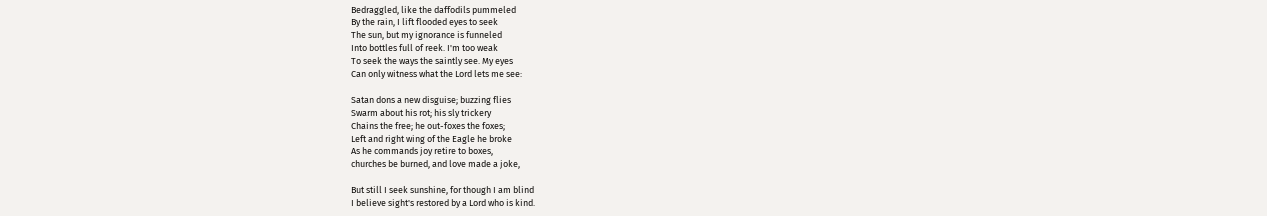Bedraggled, like the daffodils pummeled
By the rain, I lift flooded eyes to seek
The sun, but my ignorance is funneled
Into bottles full of reek. I'm too weak
To seek the ways the saintly see. My eyes
Can only witness what the Lord lets me see:

Satan dons a new disguise; buzzing flies
Swarm about his rot; his sly trickery
Chains the free; he out-foxes the foxes;
Left and right wing of the Eagle he broke
As he commands joy retire to boxes,
churches be burned, and love made a joke,

But still I seek sunshine, for though I am blind
I believe sight's restored by a Lord who is kind.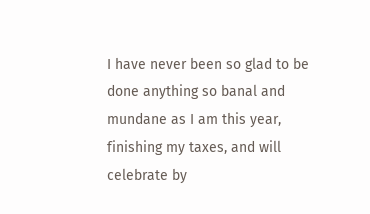I have never been so glad to be done anything so banal and mundane as I am this year, finishing my taxes, and will celebrate by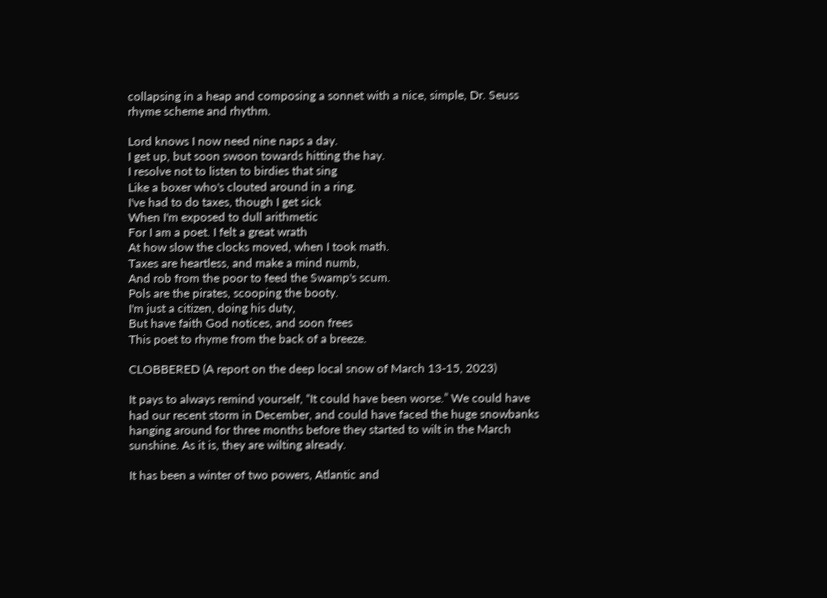collapsing in a heap and composing a sonnet with a nice, simple, Dr. Seuss rhyme scheme and rhythm.

Lord knows I now need nine naps a day.
I get up, but soon swoon towards hitting the hay.
I resolve not to listen to birdies that sing
Like a boxer who's clouted around in a ring.
I've had to do taxes, though I get sick
When I'm exposed to dull arithmetic
For I am a poet. I felt a great wrath
At how slow the clocks moved, when I took math.
Taxes are heartless, and make a mind numb,
And rob from the poor to feed the Swamp's scum.
Pols are the pirates, scooping the booty.
I'm just a citizen, doing his duty,
But have faith God notices, and soon frees
This poet to rhyme from the back of a breeze.

CLOBBERED (A report on the deep local snow of March 13-15, 2023)

It pays to always remind yourself, “It could have been worse.” We could have had our recent storm in December, and could have faced the huge snowbanks hanging around for three months before they started to wilt in the March sunshine. As it is, they are wilting already.

It has been a winter of two powers, Atlantic and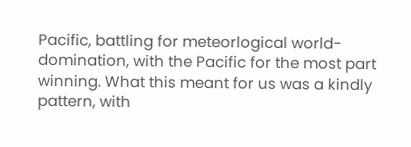Pacific, battling for meteorlogical world-domination, with the Pacific for the most part winning. What this meant for us was a kindly pattern, with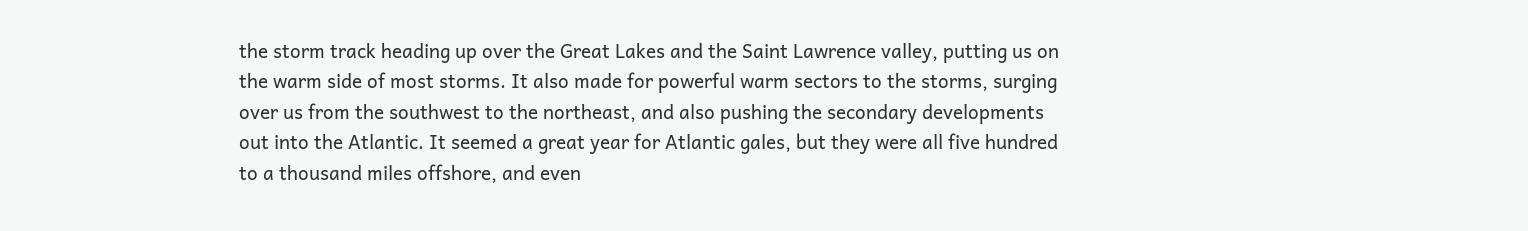the storm track heading up over the Great Lakes and the Saint Lawrence valley, putting us on the warm side of most storms. It also made for powerful warm sectors to the storms, surging over us from the southwest to the northeast, and also pushing the secondary developments out into the Atlantic. It seemed a great year for Atlantic gales, but they were all five hundred to a thousand miles offshore, and even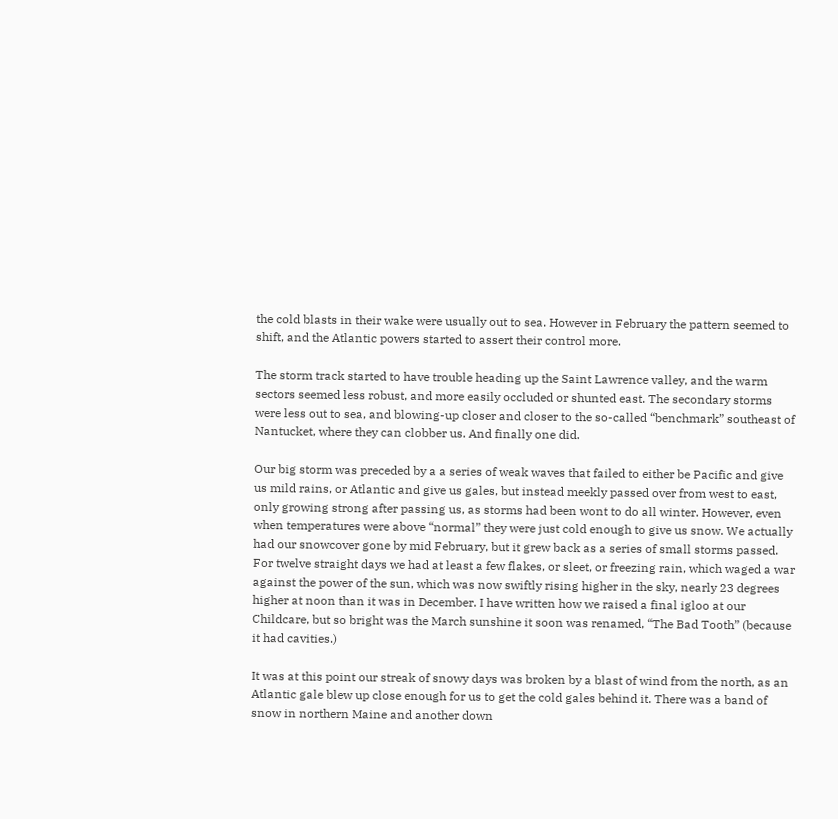the cold blasts in their wake were usually out to sea. However in February the pattern seemed to shift, and the Atlantic powers started to assert their control more.

The storm track started to have trouble heading up the Saint Lawrence valley, and the warm sectors seemed less robust, and more easily occluded or shunted east. The secondary storms were less out to sea, and blowing-up closer and closer to the so-called “benchmark” southeast of Nantucket, where they can clobber us. And finally one did.

Our big storm was preceded by a a series of weak waves that failed to either be Pacific and give us mild rains, or Atlantic and give us gales, but instead meekly passed over from west to east, only growing strong after passing us, as storms had been wont to do all winter. However, even when temperatures were above “normal” they were just cold enough to give us snow. We actually had our snowcover gone by mid February, but it grew back as a series of small storms passed. For twelve straight days we had at least a few flakes, or sleet, or freezing rain, which waged a war against the power of the sun, which was now swiftly rising higher in the sky, nearly 23 degrees higher at noon than it was in December. I have written how we raised a final igloo at our Childcare, but so bright was the March sunshine it soon was renamed, “The Bad Tooth” (because it had cavities.)

It was at this point our streak of snowy days was broken by a blast of wind from the north, as an Atlantic gale blew up close enough for us to get the cold gales behind it. There was a band of snow in northern Maine and another down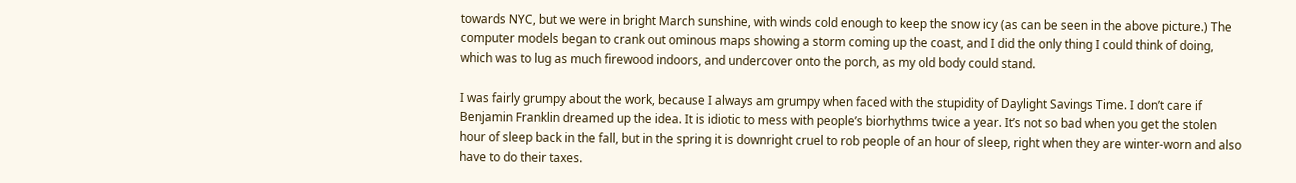towards NYC, but we were in bright March sunshine, with winds cold enough to keep the snow icy (as can be seen in the above picture.) The computer models began to crank out ominous maps showing a storm coming up the coast, and I did the only thing I could think of doing, which was to lug as much firewood indoors, and undercover onto the porch, as my old body could stand.

I was fairly grumpy about the work, because I always am grumpy when faced with the stupidity of Daylight Savings Time. I don’t care if Benjamin Franklin dreamed up the idea. It is idiotic to mess with people’s biorhythms twice a year. It’s not so bad when you get the stolen hour of sleep back in the fall, but in the spring it is downright cruel to rob people of an hour of sleep, right when they are winter-worn and also have to do their taxes.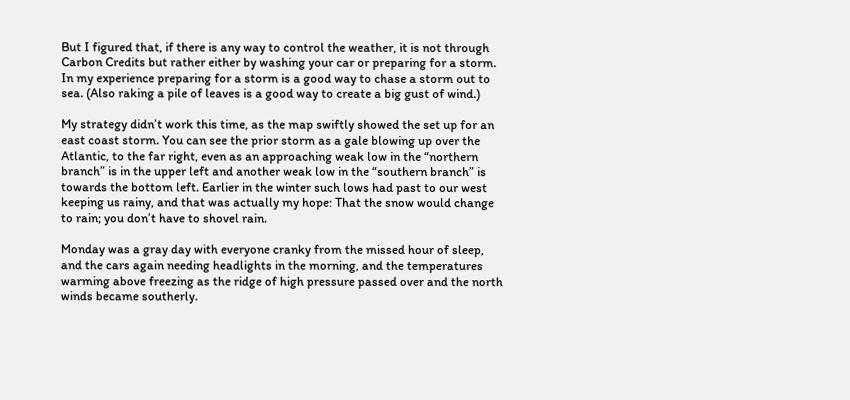But I figured that, if there is any way to control the weather, it is not through Carbon Credits but rather either by washing your car or preparing for a storm. In my experience preparing for a storm is a good way to chase a storm out to sea. (Also raking a pile of leaves is a good way to create a big gust of wind.)

My strategy didn’t work this time, as the map swiftly showed the set up for an east coast storm. You can see the prior storm as a gale blowing up over the Atlantic, to the far right, even as an approaching weak low in the “northern branch” is in the upper left and another weak low in the “southern branch” is towards the bottom left. Earlier in the winter such lows had past to our west keeping us rainy, and that was actually my hope: That the snow would change to rain; you don’t have to shovel rain.

Monday was a gray day with everyone cranky from the missed hour of sleep, and the cars again needing headlights in the morning, and the temperatures warming above freezing as the ridge of high pressure passed over and the north winds became southerly.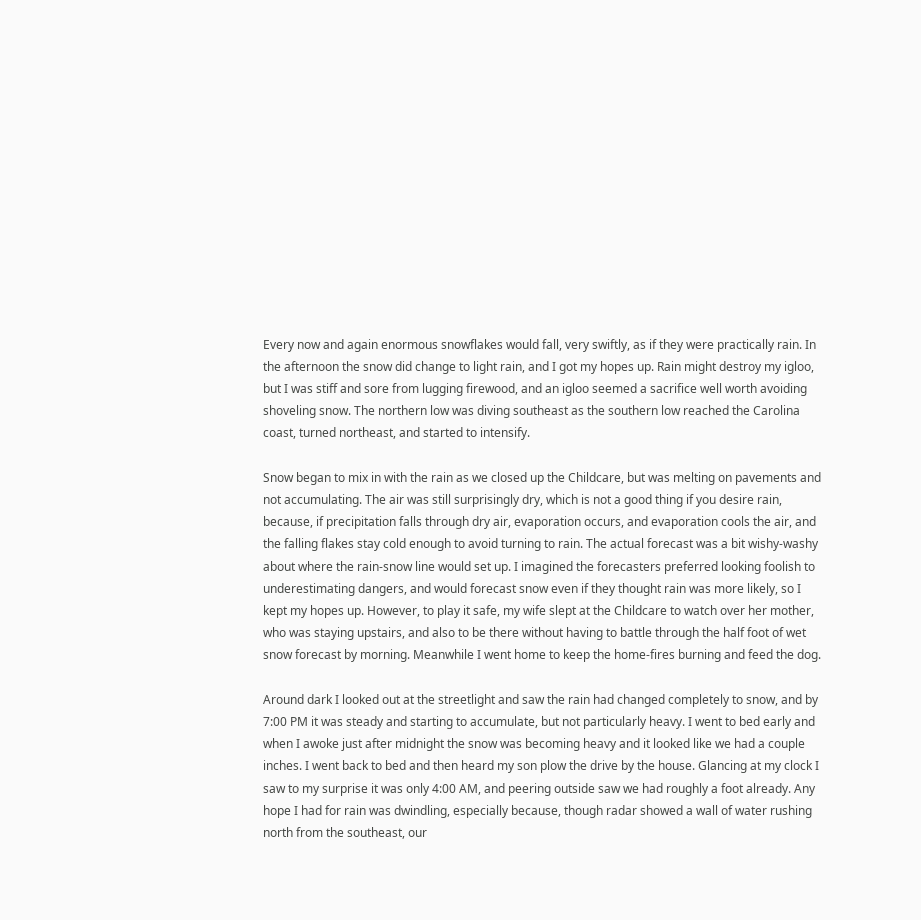Every now and again enormous snowflakes would fall, very swiftly, as if they were practically rain. In the afternoon the snow did change to light rain, and I got my hopes up. Rain might destroy my igloo, but I was stiff and sore from lugging firewood, and an igloo seemed a sacrifice well worth avoiding shoveling snow. The northern low was diving southeast as the southern low reached the Carolina coast, turned northeast, and started to intensify.

Snow began to mix in with the rain as we closed up the Childcare, but was melting on pavements and not accumulating. The air was still surprisingly dry, which is not a good thing if you desire rain, because, if precipitation falls through dry air, evaporation occurs, and evaporation cools the air, and the falling flakes stay cold enough to avoid turning to rain. The actual forecast was a bit wishy-washy about where the rain-snow line would set up. I imagined the forecasters preferred looking foolish to underestimating dangers, and would forecast snow even if they thought rain was more likely, so I kept my hopes up. However, to play it safe, my wife slept at the Childcare to watch over her mother, who was staying upstairs, and also to be there without having to battle through the half foot of wet snow forecast by morning. Meanwhile I went home to keep the home-fires burning and feed the dog.

Around dark I looked out at the streetlight and saw the rain had changed completely to snow, and by 7:00 PM it was steady and starting to accumulate, but not particularly heavy. I went to bed early and when I awoke just after midnight the snow was becoming heavy and it looked like we had a couple inches. I went back to bed and then heard my son plow the drive by the house. Glancing at my clock I saw to my surprise it was only 4:00 AM, and peering outside saw we had roughly a foot already. Any hope I had for rain was dwindling, especially because, though radar showed a wall of water rushing north from the southeast, our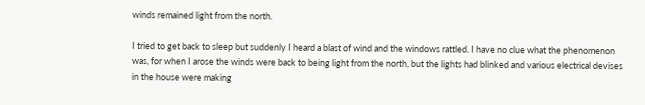winds remained light from the north.

I tried to get back to sleep but suddenly I heard a blast of wind and the windows rattled. I have no clue what the phenomenon was, for when I arose the winds were back to being light from the north, but the lights had blinked and various electrical devises in the house were making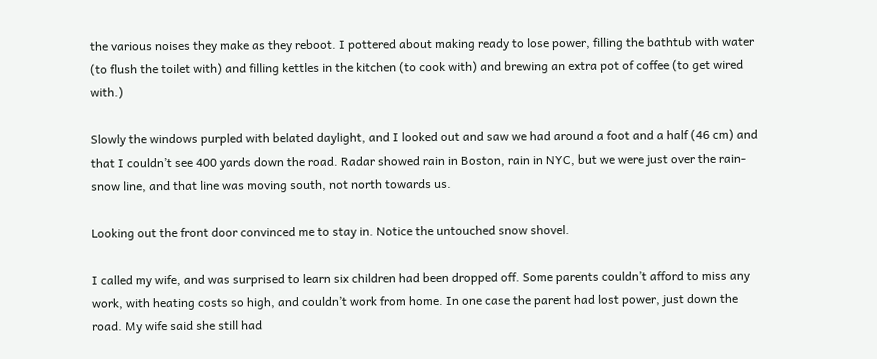the various noises they make as they reboot. I pottered about making ready to lose power, filling the bathtub with water (to flush the toilet with) and filling kettles in the kitchen (to cook with) and brewing an extra pot of coffee (to get wired with.)

Slowly the windows purpled with belated daylight, and I looked out and saw we had around a foot and a half (46 cm) and that I couldn’t see 400 yards down the road. Radar showed rain in Boston, rain in NYC, but we were just over the rain-snow line, and that line was moving south, not north towards us.

Looking out the front door convinced me to stay in. Notice the untouched snow shovel.

I called my wife, and was surprised to learn six children had been dropped off. Some parents couldn’t afford to miss any work, with heating costs so high, and couldn’t work from home. In one case the parent had lost power, just down the road. My wife said she still had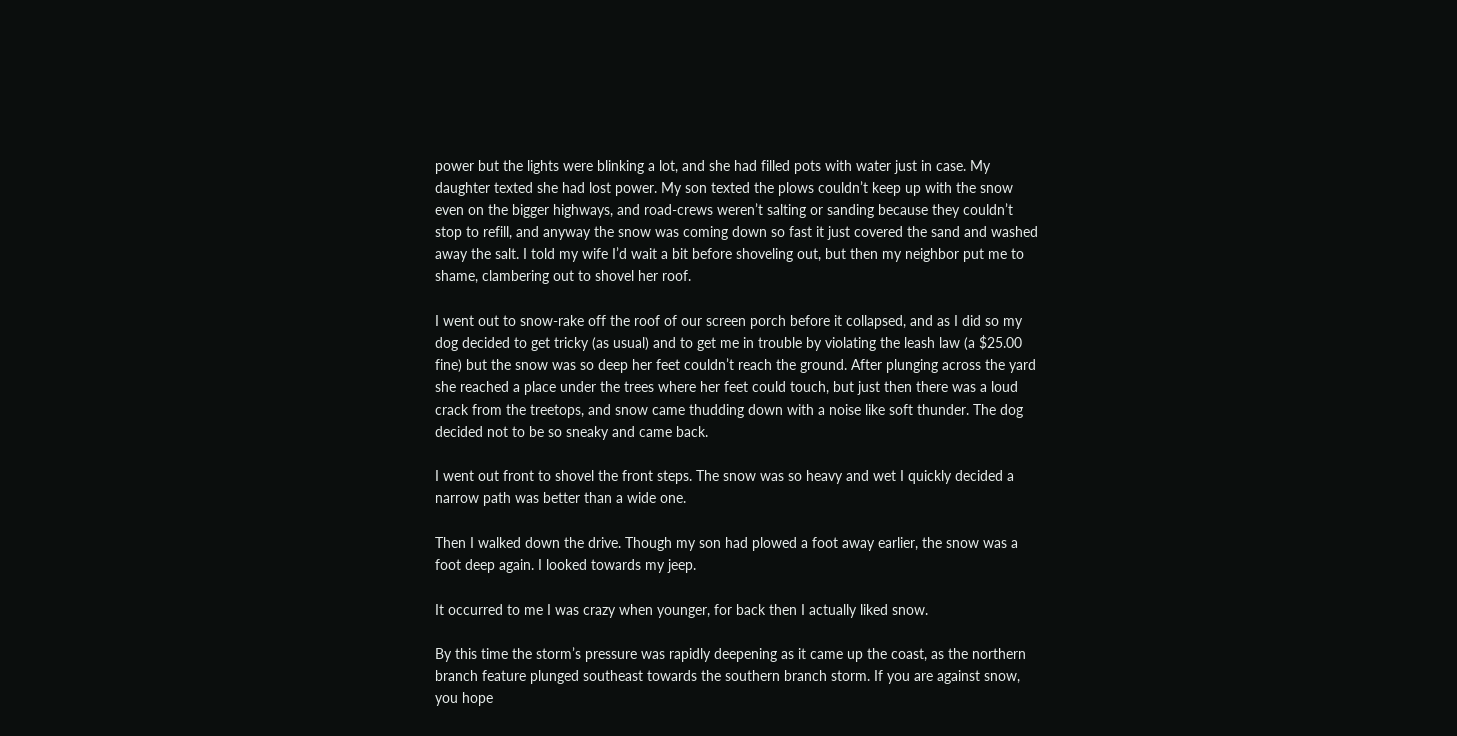power but the lights were blinking a lot, and she had filled pots with water just in case. My daughter texted she had lost power. My son texted the plows couldn’t keep up with the snow even on the bigger highways, and road-crews weren’t salting or sanding because they couldn’t stop to refill, and anyway the snow was coming down so fast it just covered the sand and washed away the salt. I told my wife I’d wait a bit before shoveling out, but then my neighbor put me to shame, clambering out to shovel her roof.

I went out to snow-rake off the roof of our screen porch before it collapsed, and as I did so my dog decided to get tricky (as usual) and to get me in trouble by violating the leash law (a $25.00 fine) but the snow was so deep her feet couldn’t reach the ground. After plunging across the yard she reached a place under the trees where her feet could touch, but just then there was a loud crack from the treetops, and snow came thudding down with a noise like soft thunder. The dog decided not to be so sneaky and came back.

I went out front to shovel the front steps. The snow was so heavy and wet I quickly decided a narrow path was better than a wide one.

Then I walked down the drive. Though my son had plowed a foot away earlier, the snow was a foot deep again. I looked towards my jeep.

It occurred to me I was crazy when younger, for back then I actually liked snow.

By this time the storm’s pressure was rapidly deepening as it came up the coast, as the northern branch feature plunged southeast towards the southern branch storm. If you are against snow, you hope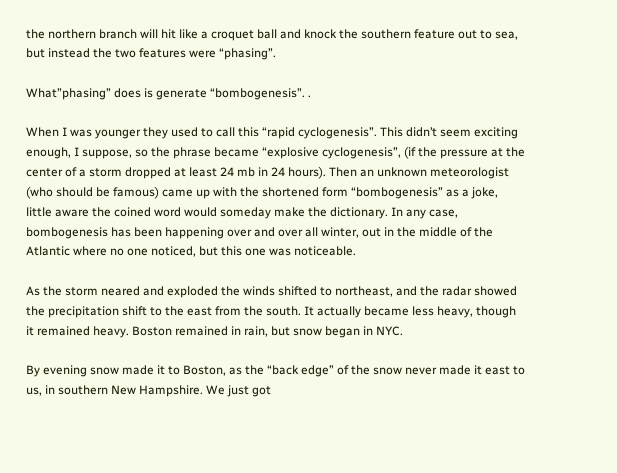the northern branch will hit like a croquet ball and knock the southern feature out to sea, but instead the two features were “phasing”.

What”phasing” does is generate “bombogenesis”. .

When I was younger they used to call this “rapid cyclogenesis”. This didn’t seem exciting enough, I suppose, so the phrase became “explosive cyclogenesis”, (if the pressure at the center of a storm dropped at least 24 mb in 24 hours). Then an unknown meteorologist (who should be famous) came up with the shortened form “bombogenesis” as a joke, little aware the coined word would someday make the dictionary. In any case, bombogenesis has been happening over and over all winter, out in the middle of the Atlantic where no one noticed, but this one was noticeable.

As the storm neared and exploded the winds shifted to northeast, and the radar showed the precipitation shift to the east from the south. It actually became less heavy, though it remained heavy. Boston remained in rain, but snow began in NYC.

By evening snow made it to Boston, as the “back edge” of the snow never made it east to us, in southern New Hampshire. We just got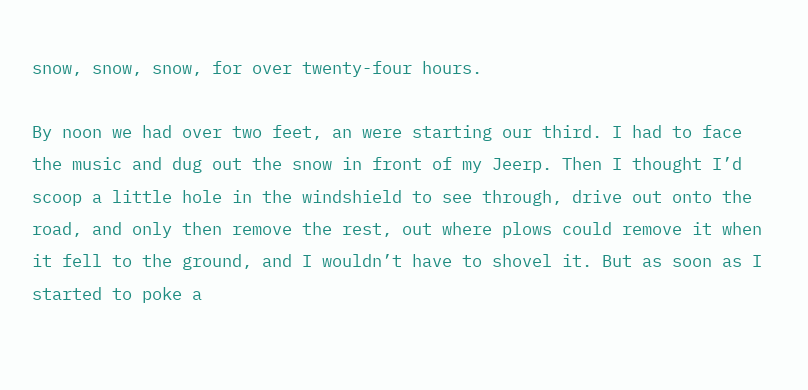snow, snow, snow, for over twenty-four hours.

By noon we had over two feet, an were starting our third. I had to face the music and dug out the snow in front of my Jeerp. Then I thought I’d scoop a little hole in the windshield to see through, drive out onto the road, and only then remove the rest, out where plows could remove it when it fell to the ground, and I wouldn’t have to shovel it. But as soon as I started to poke a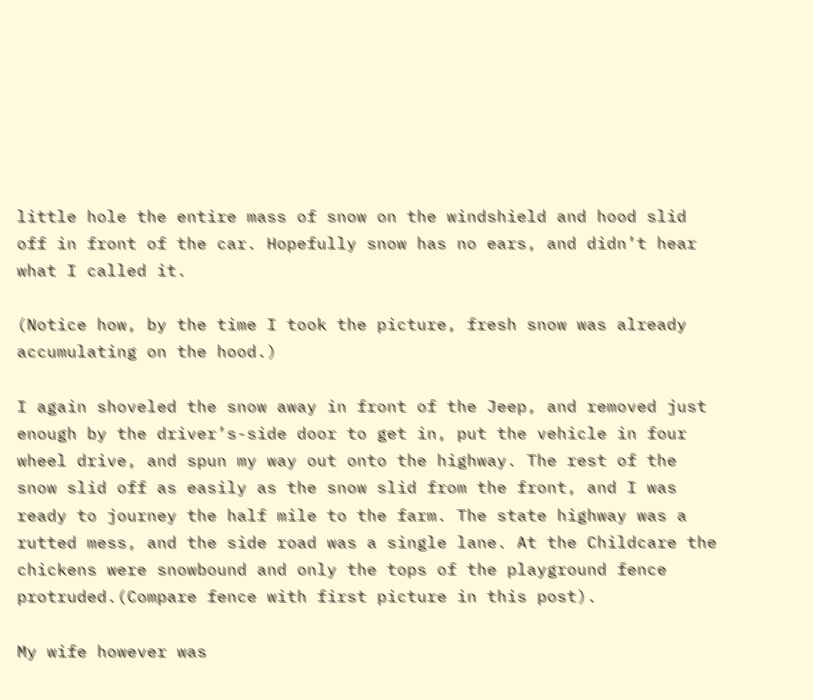little hole the entire mass of snow on the windshield and hood slid off in front of the car. Hopefully snow has no ears, and didn’t hear what I called it.

(Notice how, by the time I took the picture, fresh snow was already accumulating on the hood.)

I again shoveled the snow away in front of the Jeep, and removed just enough by the driver’s-side door to get in, put the vehicle in four wheel drive, and spun my way out onto the highway. The rest of the snow slid off as easily as the snow slid from the front, and I was ready to journey the half mile to the farm. The state highway was a rutted mess, and the side road was a single lane. At the Childcare the chickens were snowbound and only the tops of the playground fence protruded.(Compare fence with first picture in this post).

My wife however was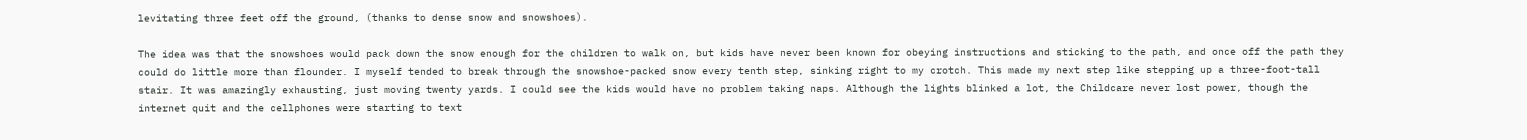levitating three feet off the ground, (thanks to dense snow and snowshoes).

The idea was that the snowshoes would pack down the snow enough for the children to walk on, but kids have never been known for obeying instructions and sticking to the path, and once off the path they could do little more than flounder. I myself tended to break through the snowshoe-packed snow every tenth step, sinking right to my crotch. This made my next step like stepping up a three-foot-tall stair. It was amazingly exhausting, just moving twenty yards. I could see the kids would have no problem taking naps. Although the lights blinked a lot, the Childcare never lost power, though the internet quit and the cellphones were starting to text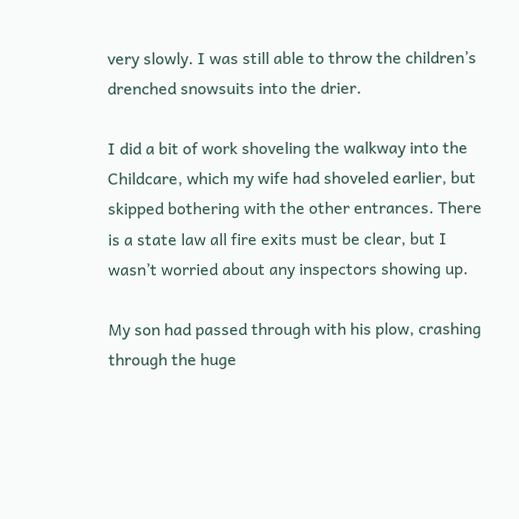very slowly. I was still able to throw the children’s drenched snowsuits into the drier.

I did a bit of work shoveling the walkway into the Childcare, which my wife had shoveled earlier, but skipped bothering with the other entrances. There is a state law all fire exits must be clear, but I wasn’t worried about any inspectors showing up.

My son had passed through with his plow, crashing through the huge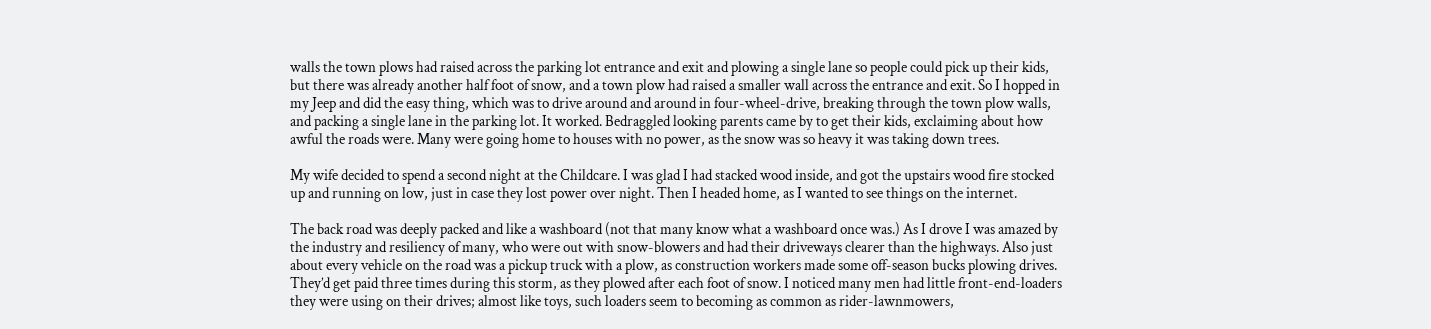walls the town plows had raised across the parking lot entrance and exit and plowing a single lane so people could pick up their kids, but there was already another half foot of snow, and a town plow had raised a smaller wall across the entrance and exit. So I hopped in my Jeep and did the easy thing, which was to drive around and around in four-wheel-drive, breaking through the town plow walls, and packing a single lane in the parking lot. It worked. Bedraggled looking parents came by to get their kids, exclaiming about how awful the roads were. Many were going home to houses with no power, as the snow was so heavy it was taking down trees.

My wife decided to spend a second night at the Childcare. I was glad I had stacked wood inside, and got the upstairs wood fire stocked up and running on low, just in case they lost power over night. Then I headed home, as I wanted to see things on the internet.

The back road was deeply packed and like a washboard (not that many know what a washboard once was.) As I drove I was amazed by the industry and resiliency of many, who were out with snow-blowers and had their driveways clearer than the highways. Also just about every vehicle on the road was a pickup truck with a plow, as construction workers made some off-season bucks plowing drives. They’d get paid three times during this storm, as they plowed after each foot of snow. I noticed many men had little front-end-loaders they were using on their drives; almost like toys, such loaders seem to becoming as common as rider-lawnmowers,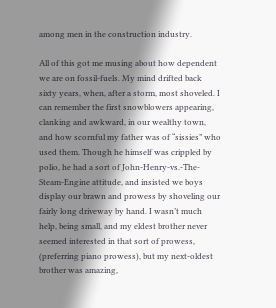among men in the construction industry.

All of this got me musing about how dependent we are on fossil-fuels. My mind drifted back sixty years, when, after a storm, most shoveled. I can remember the first snowblowers appearing, clanking and awkward, in our wealthy town, and how scornful my father was of “sissies” who used them. Though he himself was crippled by polio, he had a sort of John-Henry-vs.-The-Steam-Engine attitude, and insisted we boys display our brawn and prowess by shoveling our fairly long driveway by hand. I wasn’t much help, being small, and my eldest brother never seemed interested in that sort of prowess, (preferring piano prowess), but my next-oldest brother was amazing,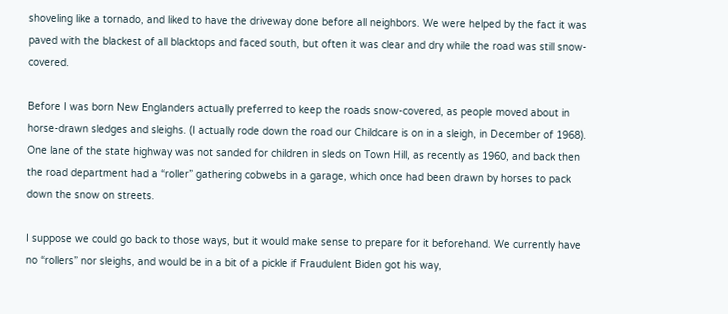shoveling like a tornado, and liked to have the driveway done before all neighbors. We were helped by the fact it was paved with the blackest of all blacktops and faced south, but often it was clear and dry while the road was still snow-covered.

Before I was born New Englanders actually preferred to keep the roads snow-covered, as people moved about in horse-drawn sledges and sleighs. (I actually rode down the road our Childcare is on in a sleigh, in December of 1968). One lane of the state highway was not sanded for children in sleds on Town Hill, as recently as 1960, and back then the road department had a “roller” gathering cobwebs in a garage, which once had been drawn by horses to pack down the snow on streets.

I suppose we could go back to those ways, but it would make sense to prepare for it beforehand. We currently have no “rollers” nor sleighs, and would be in a bit of a pickle if Fraudulent Biden got his way,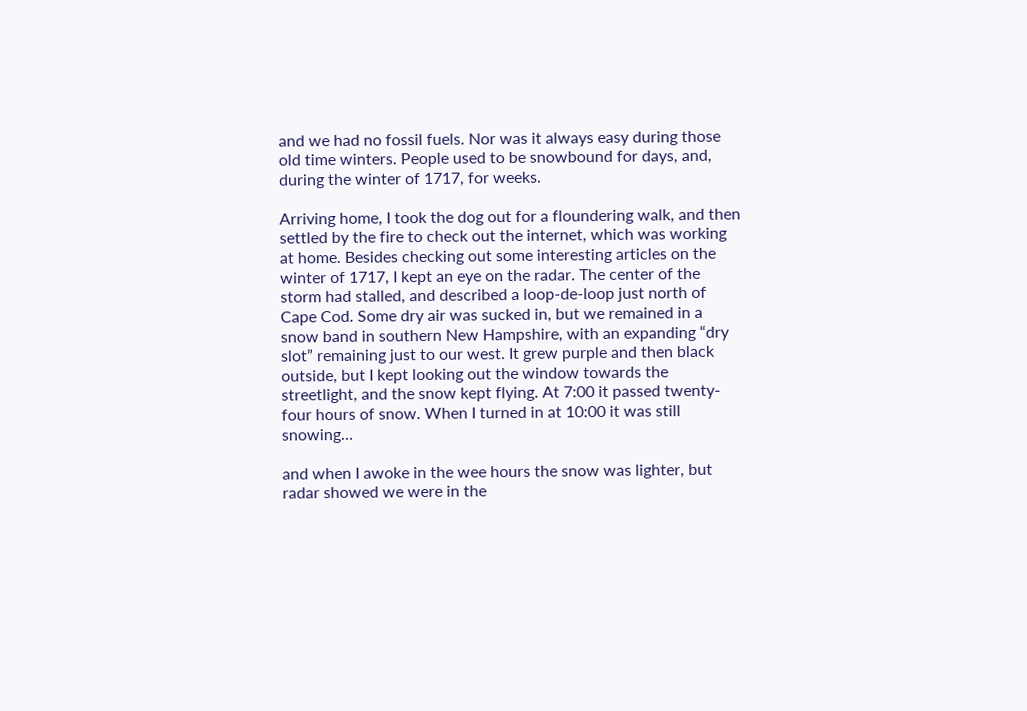and we had no fossil fuels. Nor was it always easy during those old time winters. People used to be snowbound for days, and, during the winter of 1717, for weeks.

Arriving home, I took the dog out for a floundering walk, and then settled by the fire to check out the internet, which was working at home. Besides checking out some interesting articles on the winter of 1717, I kept an eye on the radar. The center of the storm had stalled, and described a loop-de-loop just north of Cape Cod. Some dry air was sucked in, but we remained in a snow band in southern New Hampshire, with an expanding “dry slot” remaining just to our west. It grew purple and then black outside, but I kept looking out the window towards the streetlight, and the snow kept flying. At 7:00 it passed twenty-four hours of snow. When I turned in at 10:00 it was still snowing…

and when I awoke in the wee hours the snow was lighter, but radar showed we were in the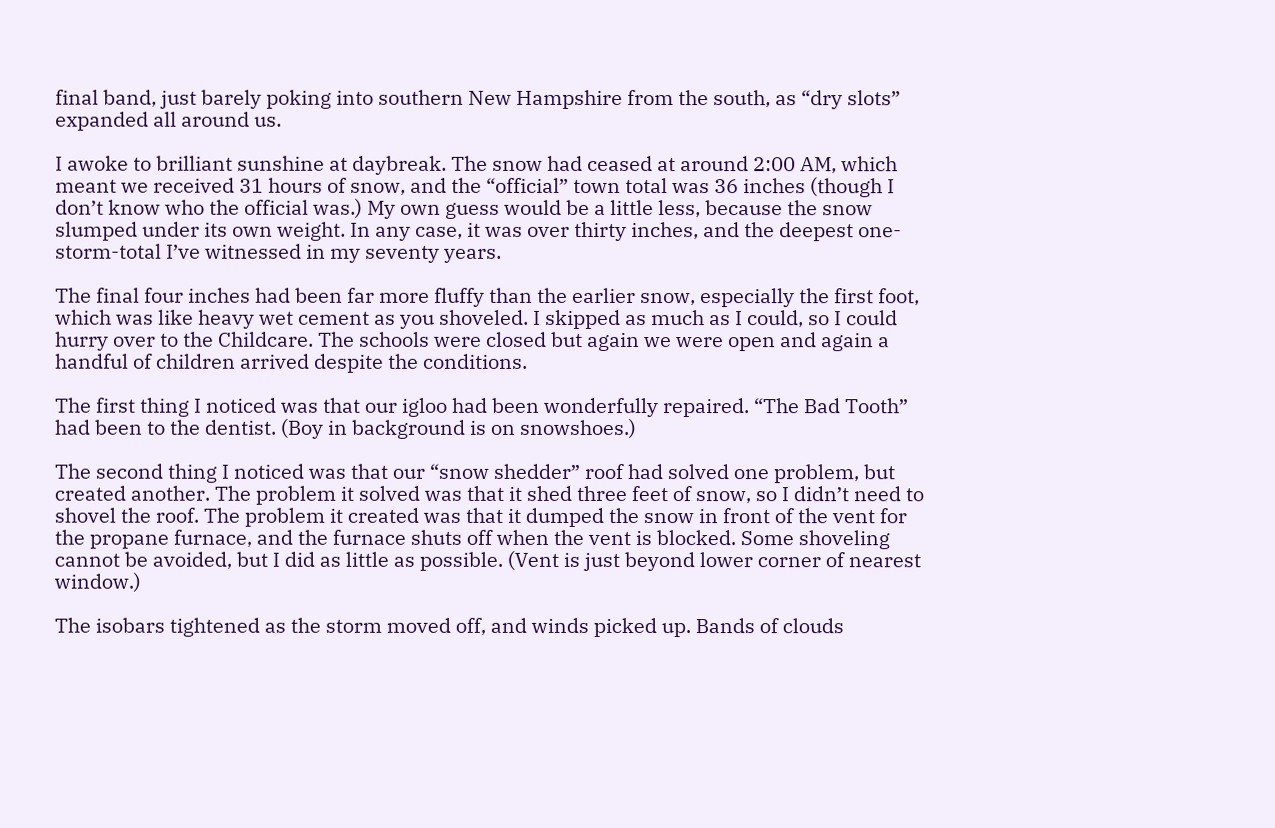final band, just barely poking into southern New Hampshire from the south, as “dry slots” expanded all around us.

I awoke to brilliant sunshine at daybreak. The snow had ceased at around 2:00 AM, which meant we received 31 hours of snow, and the “official” town total was 36 inches (though I don’t know who the official was.) My own guess would be a little less, because the snow slumped under its own weight. In any case, it was over thirty inches, and the deepest one-storm-total I’ve witnessed in my seventy years.

The final four inches had been far more fluffy than the earlier snow, especially the first foot, which was like heavy wet cement as you shoveled. I skipped as much as I could, so I could hurry over to the Childcare. The schools were closed but again we were open and again a handful of children arrived despite the conditions.

The first thing I noticed was that our igloo had been wonderfully repaired. “The Bad Tooth” had been to the dentist. (Boy in background is on snowshoes.)

The second thing I noticed was that our “snow shedder” roof had solved one problem, but created another. The problem it solved was that it shed three feet of snow, so I didn’t need to shovel the roof. The problem it created was that it dumped the snow in front of the vent for the propane furnace, and the furnace shuts off when the vent is blocked. Some shoveling cannot be avoided, but I did as little as possible. (Vent is just beyond lower corner of nearest window.)

The isobars tightened as the storm moved off, and winds picked up. Bands of clouds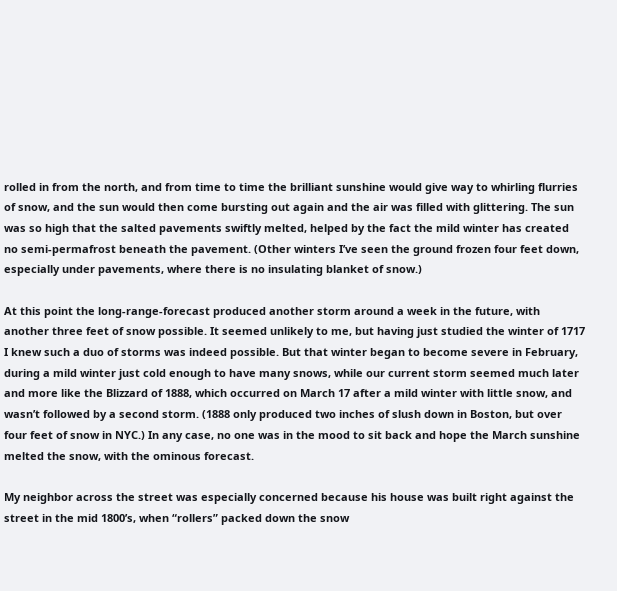rolled in from the north, and from time to time the brilliant sunshine would give way to whirling flurries of snow, and the sun would then come bursting out again and the air was filled with glittering. The sun was so high that the salted pavements swiftly melted, helped by the fact the mild winter has created no semi-permafrost beneath the pavement. (Other winters I’ve seen the ground frozen four feet down, especially under pavements, where there is no insulating blanket of snow.)

At this point the long-range-forecast produced another storm around a week in the future, with another three feet of snow possible. It seemed unlikely to me, but having just studied the winter of 1717 I knew such a duo of storms was indeed possible. But that winter began to become severe in February, during a mild winter just cold enough to have many snows, while our current storm seemed much later and more like the Blizzard of 1888, which occurred on March 17 after a mild winter with little snow, and wasn’t followed by a second storm. (1888 only produced two inches of slush down in Boston, but over four feet of snow in NYC.) In any case, no one was in the mood to sit back and hope the March sunshine melted the snow, with the ominous forecast.

My neighbor across the street was especially concerned because his house was built right against the street in the mid 1800’s, when “rollers” packed down the snow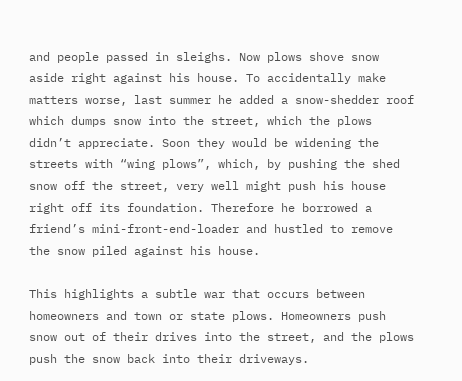and people passed in sleighs. Now plows shove snow aside right against his house. To accidentally make matters worse, last summer he added a snow-shedder roof which dumps snow into the street, which the plows didn’t appreciate. Soon they would be widening the streets with “wing plows”, which, by pushing the shed snow off the street, very well might push his house right off its foundation. Therefore he borrowed a friend’s mini-front-end-loader and hustled to remove the snow piled against his house.

This highlights a subtle war that occurs between homeowners and town or state plows. Homeowners push snow out of their drives into the street, and the plows push the snow back into their driveways.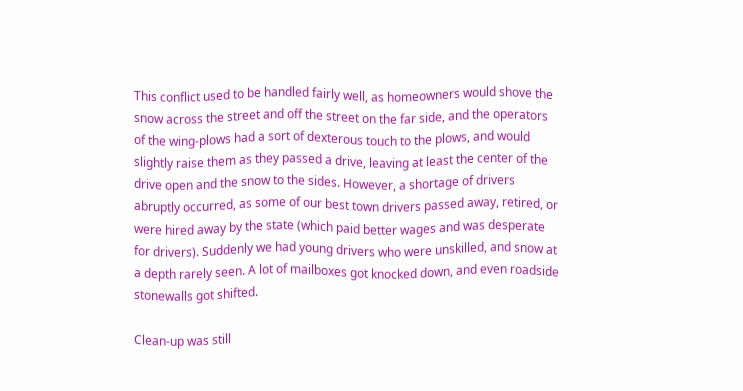This conflict used to be handled fairly well, as homeowners would shove the snow across the street and off the street on the far side, and the operators of the wing-plows had a sort of dexterous touch to the plows, and would slightly raise them as they passed a drive, leaving at least the center of the drive open and the snow to the sides. However, a shortage of drivers abruptly occurred, as some of our best town drivers passed away, retired, or were hired away by the state (which paid better wages and was desperate for drivers). Suddenly we had young drivers who were unskilled, and snow at a depth rarely seen. A lot of mailboxes got knocked down, and even roadside stonewalls got shifted.

Clean-up was still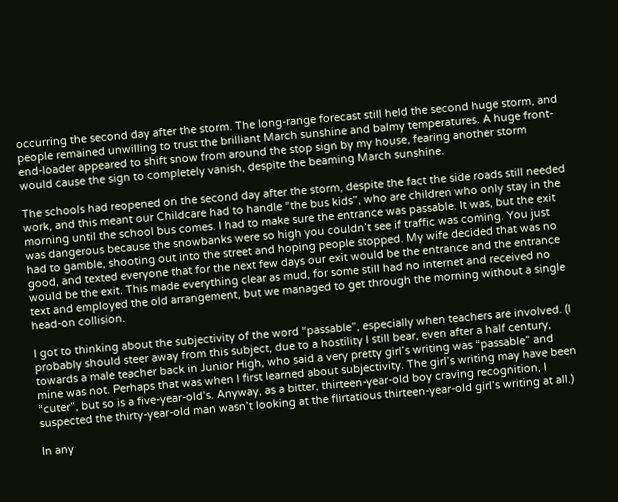occurring the second day after the storm. The long-range forecast still held the second huge storm, and people remained unwilling to trust the brilliant March sunshine and balmy temperatures. A huge front-end-loader appeared to shift snow from around the stop sign by my house, fearing another storm would cause the sign to completely vanish, despite the beaming March sunshine.

The schools had reopened on the second day after the storm, despite the fact the side roads still needed work, and this meant our Childcare had to handle “the bus kids”, who are children who only stay in the morning until the school bus comes. I had to make sure the entrance was passable. It was, but the exit was dangerous because the snowbanks were so high you couldn’t see if traffic was coming. You just had to gamble, shooting out into the street and hoping people stopped. My wife decided that was no good, and texted everyone that for the next few days our exit would be the entrance and the entrance would be the exit. This made everything clear as mud, for some still had no internet and received no text and employed the old arrangement, but we managed to get through the morning without a single head-on collision.

I got to thinking about the subjectivity of the word “passable”, especially when teachers are involved. (I probably should steer away from this subject, due to a hostility I still bear, even after a half century, towards a male teacher back in Junior High, who said a very pretty girl’s writing was “passable” and mine was not. Perhaps that was when I first learned about subjectivity. The girl’s writing may have been “cuter”, but so is a five-year-old’s. Anyway, as a bitter, thirteen-year-old boy craving recognition, I suspected the thirty-year-old man wasn’t looking at the flirtatious thirteen-year-old girl’s writing at all.)

In any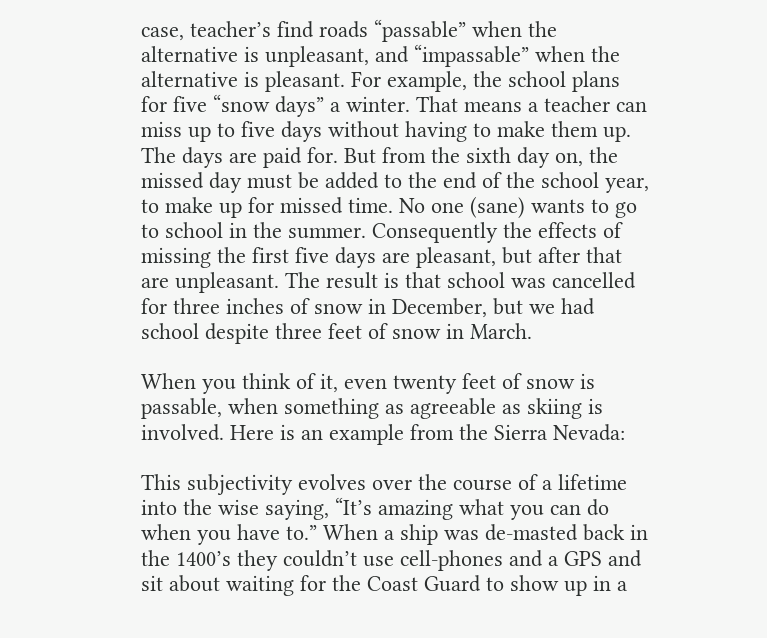case, teacher’s find roads “passable” when the alternative is unpleasant, and “impassable” when the alternative is pleasant. For example, the school plans for five “snow days” a winter. That means a teacher can miss up to five days without having to make them up. The days are paid for. But from the sixth day on, the missed day must be added to the end of the school year, to make up for missed time. No one (sane) wants to go to school in the summer. Consequently the effects of missing the first five days are pleasant, but after that are unpleasant. The result is that school was cancelled for three inches of snow in December, but we had school despite three feet of snow in March.

When you think of it, even twenty feet of snow is passable, when something as agreeable as skiing is involved. Here is an example from the Sierra Nevada:

This subjectivity evolves over the course of a lifetime into the wise saying, “It’s amazing what you can do when you have to.” When a ship was de-masted back in the 1400’s they couldn’t use cell-phones and a GPS and sit about waiting for the Coast Guard to show up in a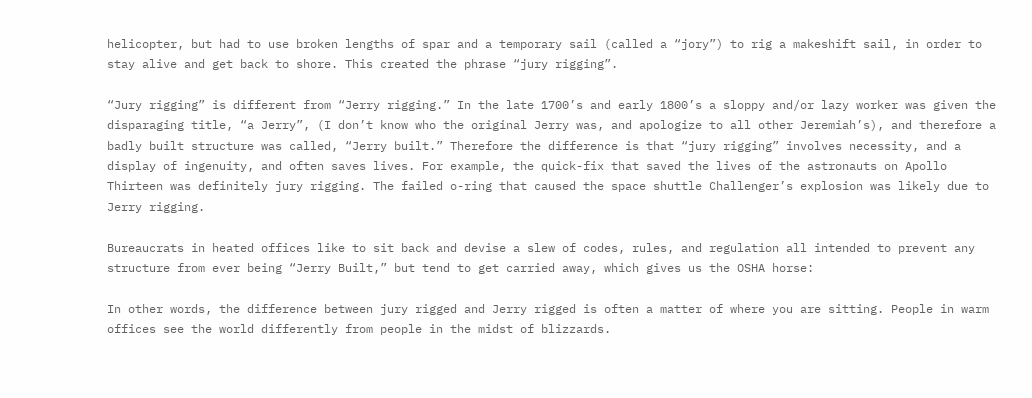helicopter, but had to use broken lengths of spar and a temporary sail (called a “jory”) to rig a makeshift sail, in order to stay alive and get back to shore. This created the phrase “jury rigging”.

“Jury rigging” is different from “Jerry rigging.” In the late 1700’s and early 1800’s a sloppy and/or lazy worker was given the disparaging title, “a Jerry”, (I don’t know who the original Jerry was, and apologize to all other Jeremiah’s), and therefore a badly built structure was called, “Jerry built.” Therefore the difference is that “jury rigging” involves necessity, and a display of ingenuity, and often saves lives. For example, the quick-fix that saved the lives of the astronauts on Apollo Thirteen was definitely jury rigging. The failed o-ring that caused the space shuttle Challenger’s explosion was likely due to Jerry rigging.

Bureaucrats in heated offices like to sit back and devise a slew of codes, rules, and regulation all intended to prevent any structure from ever being “Jerry Built,” but tend to get carried away, which gives us the OSHA horse:

In other words, the difference between jury rigged and Jerry rigged is often a matter of where you are sitting. People in warm offices see the world differently from people in the midst of blizzards.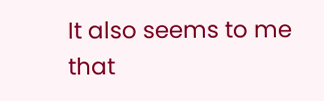It also seems to me that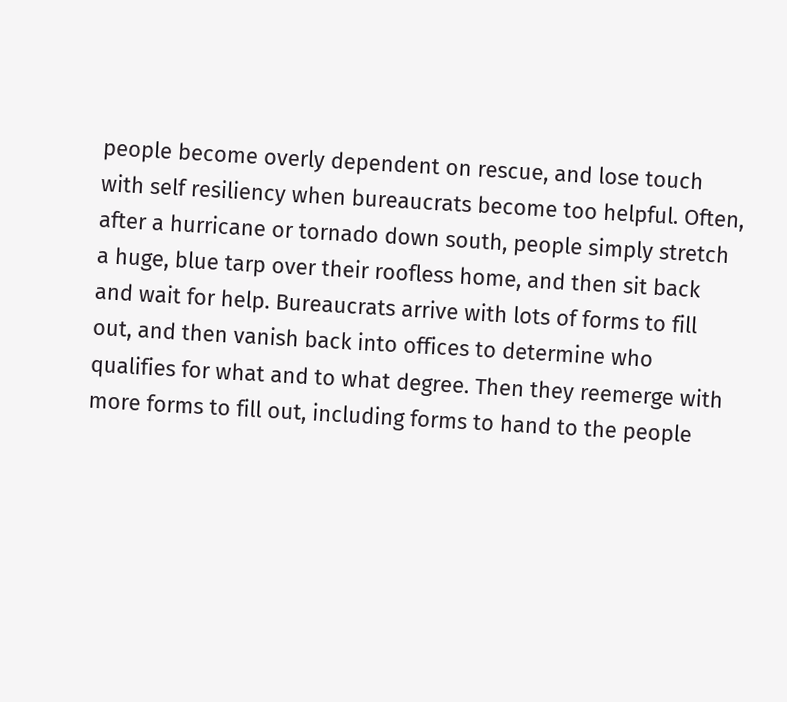people become overly dependent on rescue, and lose touch with self resiliency when bureaucrats become too helpful. Often, after a hurricane or tornado down south, people simply stretch a huge, blue tarp over their roofless home, and then sit back and wait for help. Bureaucrats arrive with lots of forms to fill out, and then vanish back into offices to determine who qualifies for what and to what degree. Then they reemerge with more forms to fill out, including forms to hand to the people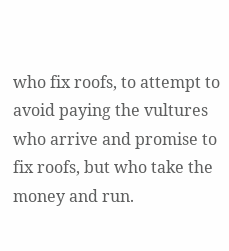who fix roofs, to attempt to avoid paying the vultures who arrive and promise to fix roofs, but who take the money and run.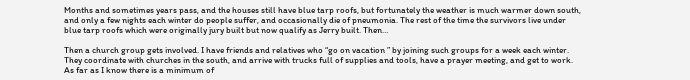Months and sometimes years pass, and the houses still have blue tarp roofs, but fortunately the weather is much warmer down south, and only a few nights each winter do people suffer, and occasionally die of pneumonia. The rest of the time the survivors live under blue tarp roofs which were originally jury built but now qualify as Jerry built. Then…

Then a church group gets involved. I have friends and relatives who “go on vacation ” by joining such groups for a week each winter. They coordinate with churches in the south, and arrive with trucks full of supplies and tools, have a prayer meeting, and get to work. As far as I know there is a minimum of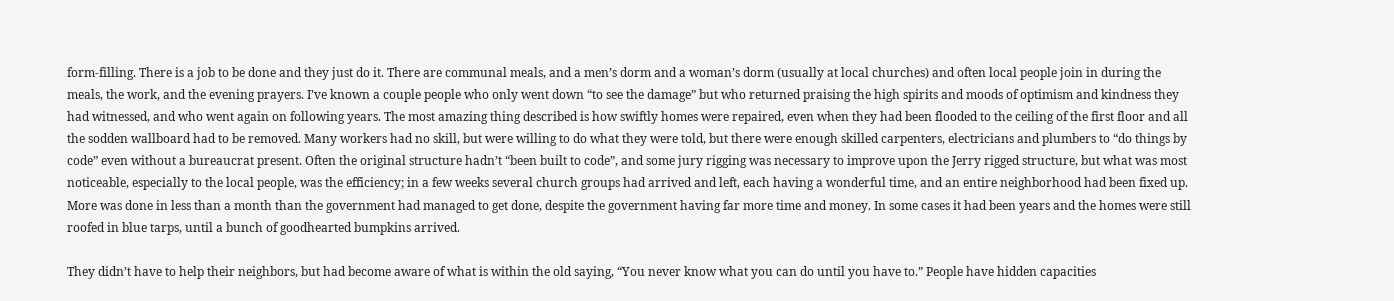form-filling. There is a job to be done and they just do it. There are communal meals, and a men’s dorm and a woman’s dorm (usually at local churches) and often local people join in during the meals, the work, and the evening prayers. I’ve known a couple people who only went down “to see the damage” but who returned praising the high spirits and moods of optimism and kindness they had witnessed, and who went again on following years. The most amazing thing described is how swiftly homes were repaired, even when they had been flooded to the ceiling of the first floor and all the sodden wallboard had to be removed. Many workers had no skill, but were willing to do what they were told, but there were enough skilled carpenters, electricians and plumbers to “do things by code” even without a bureaucrat present. Often the original structure hadn’t “been built to code”, and some jury rigging was necessary to improve upon the Jerry rigged structure, but what was most noticeable, especially to the local people, was the efficiency; in a few weeks several church groups had arrived and left, each having a wonderful time, and an entire neighborhood had been fixed up. More was done in less than a month than the government had managed to get done, despite the government having far more time and money. In some cases it had been years and the homes were still roofed in blue tarps, until a bunch of goodhearted bumpkins arrived.

They didn’t have to help their neighbors, but had become aware of what is within the old saying, “You never know what you can do until you have to.” People have hidden capacities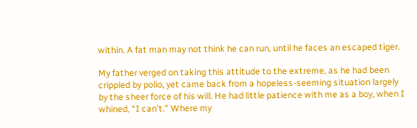within. A fat man may not think he can run, until he faces an escaped tiger.

My father verged on taking this attitude to the extreme, as he had been crippled by polio, yet came back from a hopeless-seeming situation largely by the sheer force of his will. He had little patience with me as a boy, when I whined, “I can’t.” Where my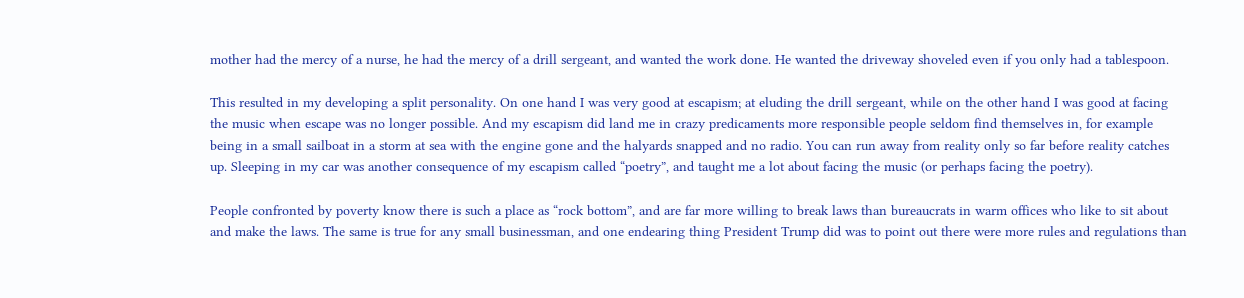mother had the mercy of a nurse, he had the mercy of a drill sergeant, and wanted the work done. He wanted the driveway shoveled even if you only had a tablespoon.

This resulted in my developing a split personality. On one hand I was very good at escapism; at eluding the drill sergeant, while on the other hand I was good at facing the music when escape was no longer possible. And my escapism did land me in crazy predicaments more responsible people seldom find themselves in, for example being in a small sailboat in a storm at sea with the engine gone and the halyards snapped and no radio. You can run away from reality only so far before reality catches up. Sleeping in my car was another consequence of my escapism called “poetry”, and taught me a lot about facing the music (or perhaps facing the poetry).

People confronted by poverty know there is such a place as “rock bottom”, and are far more willing to break laws than bureaucrats in warm offices who like to sit about and make the laws. The same is true for any small businessman, and one endearing thing President Trump did was to point out there were more rules and regulations than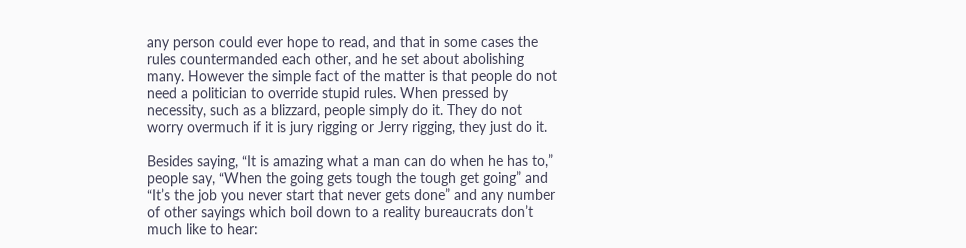any person could ever hope to read, and that in some cases the rules countermanded each other, and he set about abolishing many. However the simple fact of the matter is that people do not need a politician to override stupid rules. When pressed by necessity, such as a blizzard, people simply do it. They do not worry overmuch if it is jury rigging or Jerry rigging, they just do it.

Besides saying, “It is amazing what a man can do when he has to,” people say, “When the going gets tough the tough get going” and “It’s the job you never start that never gets done” and any number of other sayings which boil down to a reality bureaucrats don’t much like to hear: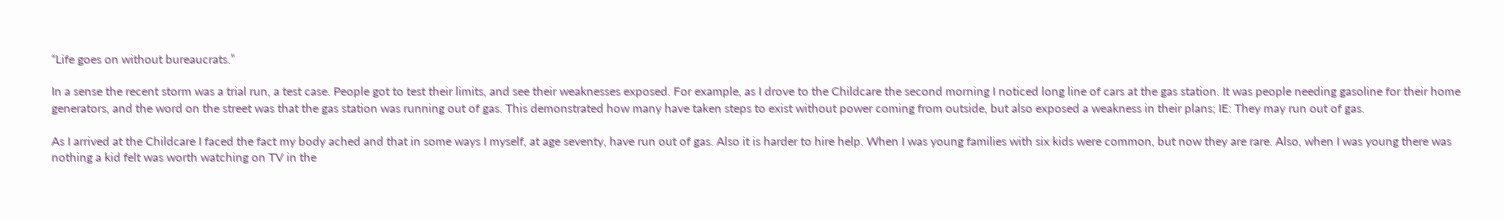“Life goes on without bureaucrats.”

In a sense the recent storm was a trial run, a test case. People got to test their limits, and see their weaknesses exposed. For example, as I drove to the Childcare the second morning I noticed long line of cars at the gas station. It was people needing gasoline for their home generators, and the word on the street was that the gas station was running out of gas. This demonstrated how many have taken steps to exist without power coming from outside, but also exposed a weakness in their plans; IE: They may run out of gas.

As I arrived at the Childcare I faced the fact my body ached and that in some ways I myself, at age seventy, have run out of gas. Also it is harder to hire help. When I was young families with six kids were common, but now they are rare. Also, when I was young there was nothing a kid felt was worth watching on TV in the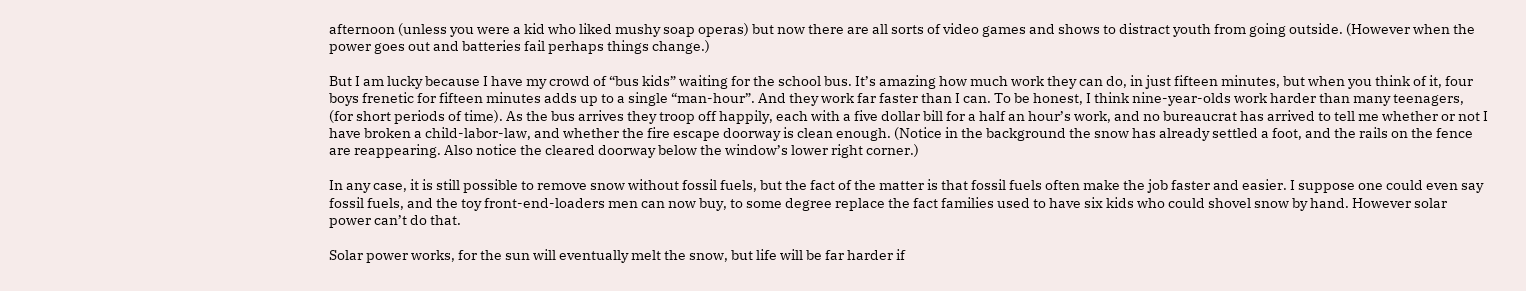afternoon (unless you were a kid who liked mushy soap operas) but now there are all sorts of video games and shows to distract youth from going outside. (However when the power goes out and batteries fail perhaps things change.)

But I am lucky because I have my crowd of “bus kids” waiting for the school bus. It’s amazing how much work they can do, in just fifteen minutes, but when you think of it, four boys frenetic for fifteen minutes adds up to a single “man-hour”. And they work far faster than I can. To be honest, I think nine-year-olds work harder than many teenagers, (for short periods of time). As the bus arrives they troop off happily, each with a five dollar bill for a half an hour’s work, and no bureaucrat has arrived to tell me whether or not I have broken a child-labor-law, and whether the fire escape doorway is clean enough. (Notice in the background the snow has already settled a foot, and the rails on the fence are reappearing. Also notice the cleared doorway below the window’s lower right corner.)

In any case, it is still possible to remove snow without fossil fuels, but the fact of the matter is that fossil fuels often make the job faster and easier. I suppose one could even say fossil fuels, and the toy front-end-loaders men can now buy, to some degree replace the fact families used to have six kids who could shovel snow by hand. However solar power can’t do that.

Solar power works, for the sun will eventually melt the snow, but life will be far harder if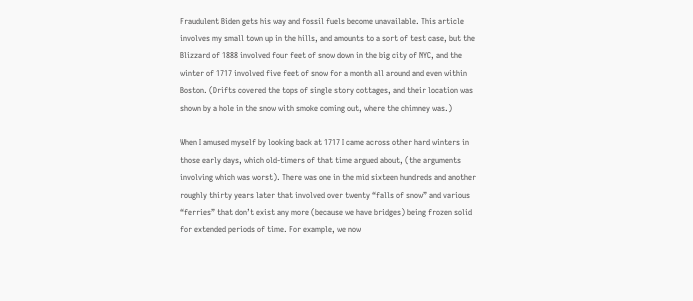Fraudulent Biden gets his way and fossil fuels become unavailable. This article involves my small town up in the hills, and amounts to a sort of test case, but the Blizzard of 1888 involved four feet of snow down in the big city of NYC, and the winter of 1717 involved five feet of snow for a month all around and even within Boston. (Drifts covered the tops of single story cottages, and their location was shown by a hole in the snow with smoke coming out, where the chimney was.)

When I amused myself by looking back at 1717 I came across other hard winters in those early days, which old-timers of that time argued about, (the arguments involving which was worst). There was one in the mid sixteen hundreds and another roughly thirty years later that involved over twenty “falls of snow” and various “ferries” that don’t exist any more (because we have bridges) being frozen solid for extended periods of time. For example, we now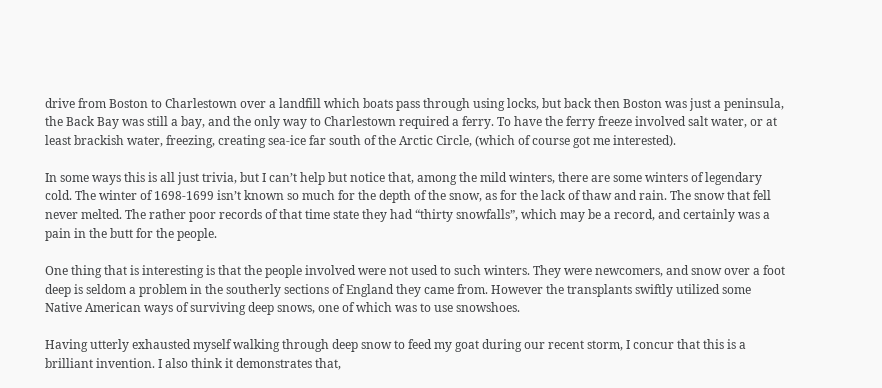drive from Boston to Charlestown over a landfill which boats pass through using locks, but back then Boston was just a peninsula, the Back Bay was still a bay, and the only way to Charlestown required a ferry. To have the ferry freeze involved salt water, or at least brackish water, freezing, creating sea-ice far south of the Arctic Circle, (which of course got me interested).

In some ways this is all just trivia, but I can’t help but notice that, among the mild winters, there are some winters of legendary cold. The winter of 1698-1699 isn’t known so much for the depth of the snow, as for the lack of thaw and rain. The snow that fell never melted. The rather poor records of that time state they had “thirty snowfalls”, which may be a record, and certainly was a pain in the butt for the people.

One thing that is interesting is that the people involved were not used to such winters. They were newcomers, and snow over a foot deep is seldom a problem in the southerly sections of England they came from. However the transplants swiftly utilized some Native American ways of surviving deep snows, one of which was to use snowshoes.

Having utterly exhausted myself walking through deep snow to feed my goat during our recent storm, I concur that this is a brilliant invention. I also think it demonstrates that,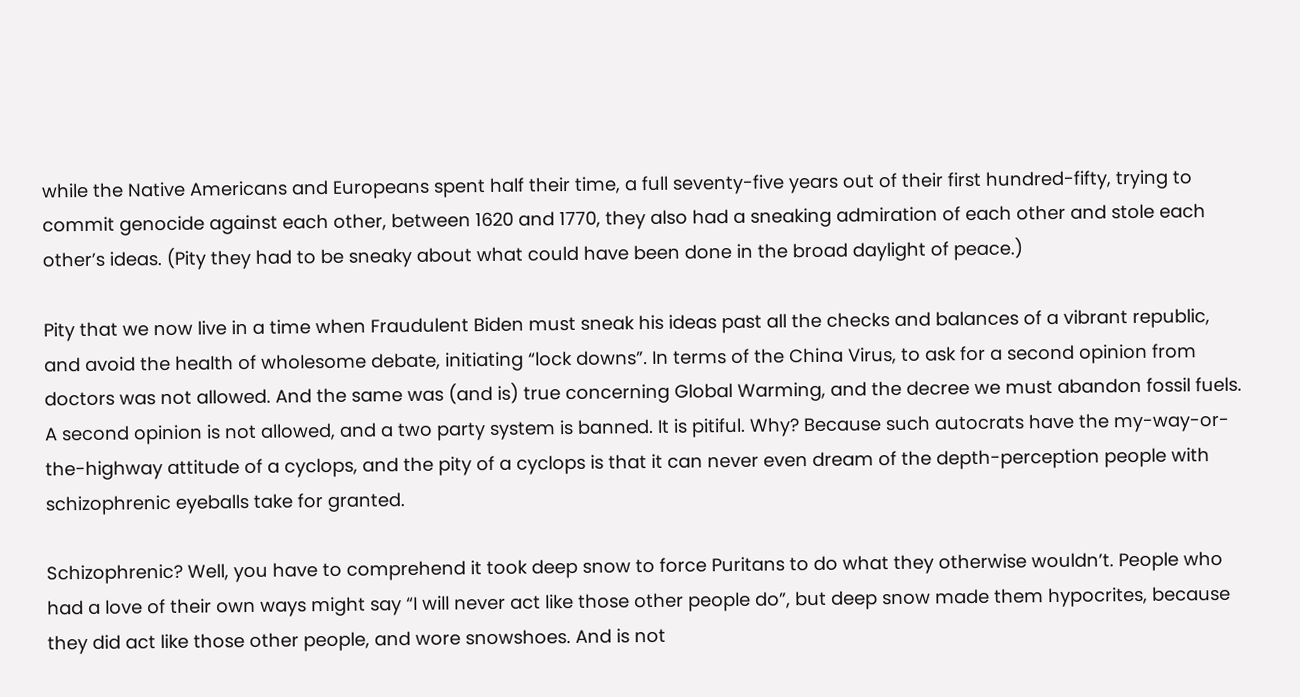while the Native Americans and Europeans spent half their time, a full seventy-five years out of their first hundred-fifty, trying to commit genocide against each other, between 1620 and 1770, they also had a sneaking admiration of each other and stole each other’s ideas. (Pity they had to be sneaky about what could have been done in the broad daylight of peace.)

Pity that we now live in a time when Fraudulent Biden must sneak his ideas past all the checks and balances of a vibrant republic, and avoid the health of wholesome debate, initiating “lock downs”. In terms of the China Virus, to ask for a second opinion from doctors was not allowed. And the same was (and is) true concerning Global Warming, and the decree we must abandon fossil fuels. A second opinion is not allowed, and a two party system is banned. It is pitiful. Why? Because such autocrats have the my-way-or-the-highway attitude of a cyclops, and the pity of a cyclops is that it can never even dream of the depth-perception people with schizophrenic eyeballs take for granted.

Schizophrenic? Well, you have to comprehend it took deep snow to force Puritans to do what they otherwise wouldn’t. People who had a love of their own ways might say “I will never act like those other people do”, but deep snow made them hypocrites, because they did act like those other people, and wore snowshoes. And is not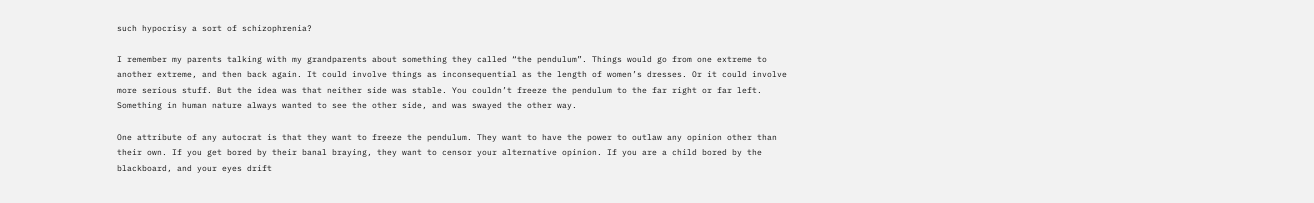such hypocrisy a sort of schizophrenia?

I remember my parents talking with my grandparents about something they called “the pendulum”. Things would go from one extreme to another extreme, and then back again. It could involve things as inconsequential as the length of women’s dresses. Or it could involve more serious stuff. But the idea was that neither side was stable. You couldn’t freeze the pendulum to the far right or far left. Something in human nature always wanted to see the other side, and was swayed the other way.

One attribute of any autocrat is that they want to freeze the pendulum. They want to have the power to outlaw any opinion other than their own. If you get bored by their banal braying, they want to censor your alternative opinion. If you are a child bored by the blackboard, and your eyes drift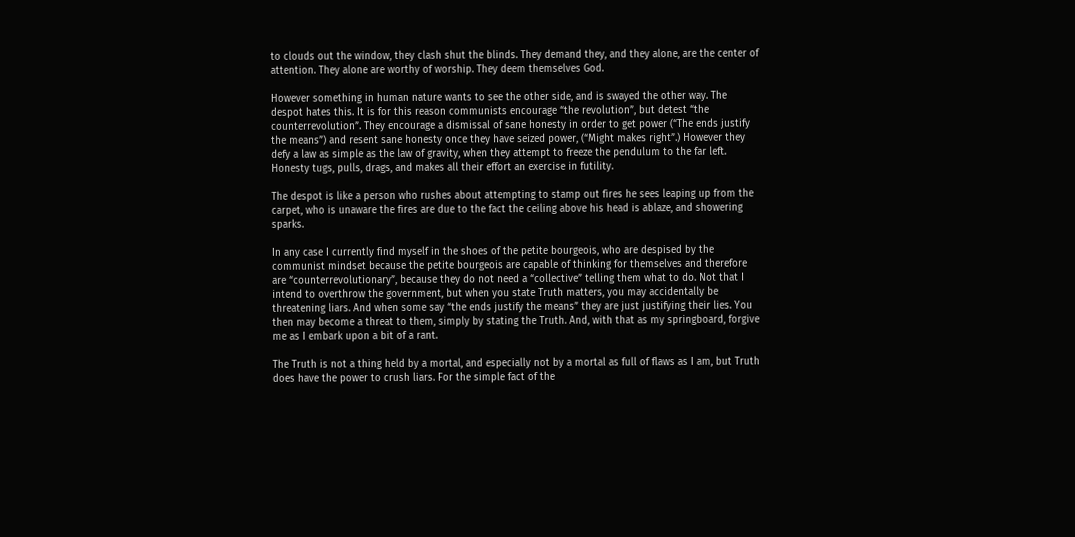to clouds out the window, they clash shut the blinds. They demand they, and they alone, are the center of attention. They alone are worthy of worship. They deem themselves God.

However something in human nature wants to see the other side, and is swayed the other way. The despot hates this. It is for this reason communists encourage “the revolution”, but detest “the counterrevolution”. They encourage a dismissal of sane honesty in order to get power (“The ends justify the means”) and resent sane honesty once they have seized power, (“Might makes right”.) However they defy a law as simple as the law of gravity, when they attempt to freeze the pendulum to the far left. Honesty tugs, pulls, drags, and makes all their effort an exercise in futility.

The despot is like a person who rushes about attempting to stamp out fires he sees leaping up from the carpet, who is unaware the fires are due to the fact the ceiling above his head is ablaze, and showering sparks.

In any case I currently find myself in the shoes of the petite bourgeois, who are despised by the communist mindset because the petite bourgeois are capable of thinking for themselves and therefore are “counterrevolutionary”, because they do not need a “collective” telling them what to do. Not that I intend to overthrow the government, but when you state Truth matters, you may accidentally be threatening liars. And when some say “the ends justify the means” they are just justifying their lies. You then may become a threat to them, simply by stating the Truth. And, with that as my springboard, forgive me as I embark upon a bit of a rant.

The Truth is not a thing held by a mortal, and especially not by a mortal as full of flaws as I am, but Truth does have the power to crush liars. For the simple fact of the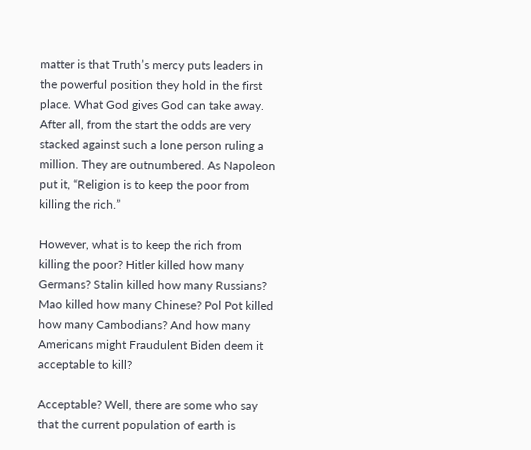matter is that Truth’s mercy puts leaders in the powerful position they hold in the first place. What God gives God can take away. After all, from the start the odds are very stacked against such a lone person ruling a million. They are outnumbered. As Napoleon put it, “Religion is to keep the poor from killing the rich.”

However, what is to keep the rich from killing the poor? Hitler killed how many Germans? Stalin killed how many Russians? Mao killed how many Chinese? Pol Pot killed how many Cambodians? And how many Americans might Fraudulent Biden deem it acceptable to kill?

Acceptable? Well, there are some who say that the current population of earth is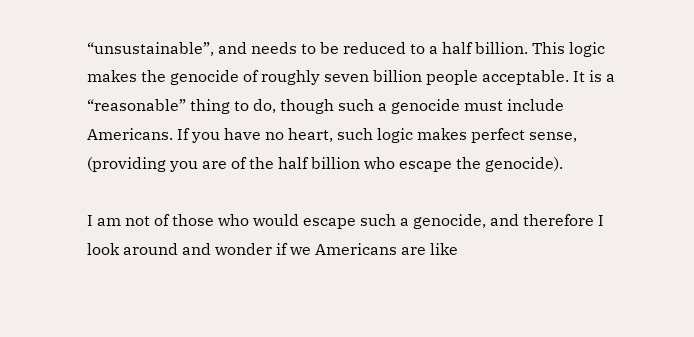“unsustainable”, and needs to be reduced to a half billion. This logic makes the genocide of roughly seven billion people acceptable. It is a “reasonable” thing to do, though such a genocide must include Americans. If you have no heart, such logic makes perfect sense, (providing you are of the half billion who escape the genocide).

I am not of those who would escape such a genocide, and therefore I look around and wonder if we Americans are like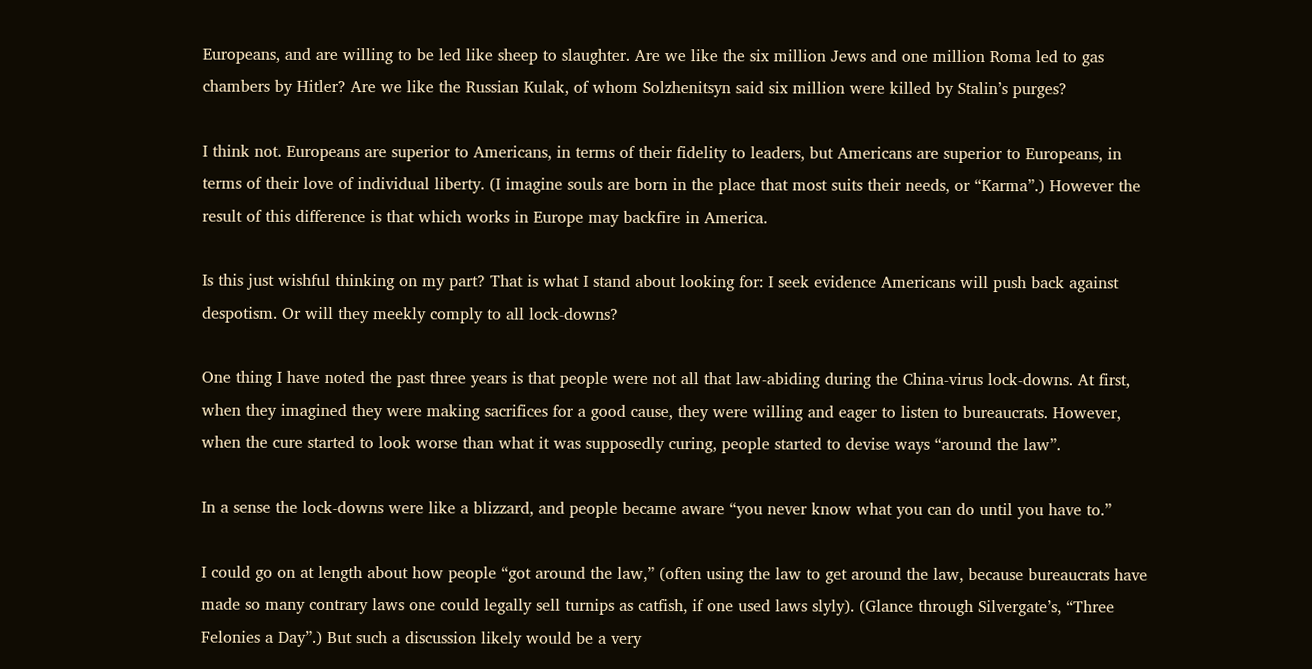Europeans, and are willing to be led like sheep to slaughter. Are we like the six million Jews and one million Roma led to gas chambers by Hitler? Are we like the Russian Kulak, of whom Solzhenitsyn said six million were killed by Stalin’s purges?

I think not. Europeans are superior to Americans, in terms of their fidelity to leaders, but Americans are superior to Europeans, in terms of their love of individual liberty. (I imagine souls are born in the place that most suits their needs, or “Karma”.) However the result of this difference is that which works in Europe may backfire in America.

Is this just wishful thinking on my part? That is what I stand about looking for: I seek evidence Americans will push back against despotism. Or will they meekly comply to all lock-downs?

One thing I have noted the past three years is that people were not all that law-abiding during the China-virus lock-downs. At first, when they imagined they were making sacrifices for a good cause, they were willing and eager to listen to bureaucrats. However, when the cure started to look worse than what it was supposedly curing, people started to devise ways “around the law”.

In a sense the lock-downs were like a blizzard, and people became aware “you never know what you can do until you have to.”

I could go on at length about how people “got around the law,” (often using the law to get around the law, because bureaucrats have made so many contrary laws one could legally sell turnips as catfish, if one used laws slyly). (Glance through Silvergate’s, “Three Felonies a Day”.) But such a discussion likely would be a very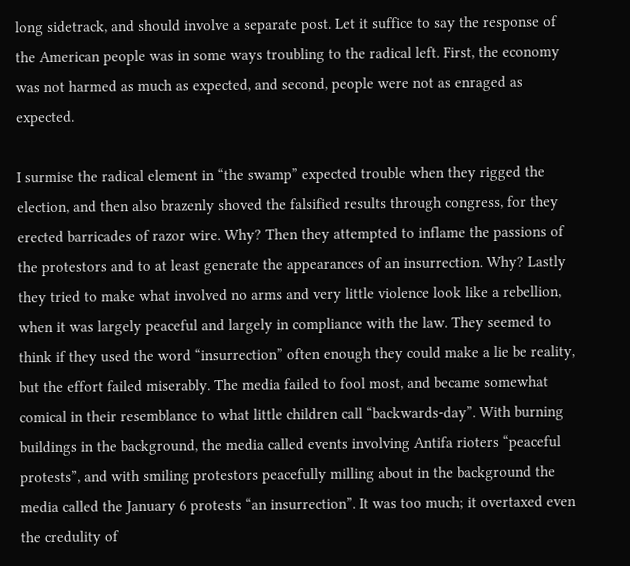long sidetrack, and should involve a separate post. Let it suffice to say the response of the American people was in some ways troubling to the radical left. First, the economy was not harmed as much as expected, and second, people were not as enraged as expected.

I surmise the radical element in “the swamp” expected trouble when they rigged the election, and then also brazenly shoved the falsified results through congress, for they erected barricades of razor wire. Why? Then they attempted to inflame the passions of the protestors and to at least generate the appearances of an insurrection. Why? Lastly they tried to make what involved no arms and very little violence look like a rebellion, when it was largely peaceful and largely in compliance with the law. They seemed to think if they used the word “insurrection” often enough they could make a lie be reality, but the effort failed miserably. The media failed to fool most, and became somewhat comical in their resemblance to what little children call “backwards-day”. With burning buildings in the background, the media called events involving Antifa rioters “peaceful protests”, and with smiling protestors peacefully milling about in the background the media called the January 6 protests “an insurrection”. It was too much; it overtaxed even the credulity of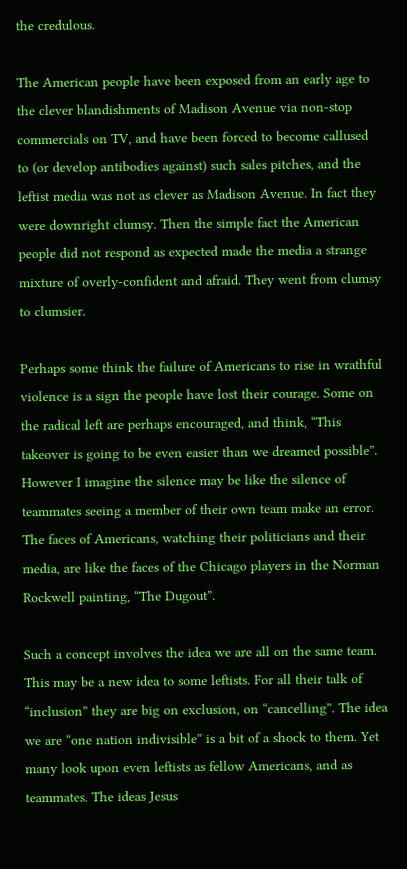the credulous.

The American people have been exposed from an early age to the clever blandishments of Madison Avenue via non-stop commercials on TV, and have been forced to become callused to (or develop antibodies against) such sales pitches, and the leftist media was not as clever as Madison Avenue. In fact they were downright clumsy. Then the simple fact the American people did not respond as expected made the media a strange mixture of overly-confident and afraid. They went from clumsy to clumsier.

Perhaps some think the failure of Americans to rise in wrathful violence is a sign the people have lost their courage. Some on the radical left are perhaps encouraged, and think, “This takeover is going to be even easier than we dreamed possible”. However I imagine the silence may be like the silence of teammates seeing a member of their own team make an error. The faces of Americans, watching their politicians and their media, are like the faces of the Chicago players in the Norman Rockwell painting, “The Dugout”.

Such a concept involves the idea we are all on the same team. This may be a new idea to some leftists. For all their talk of “inclusion” they are big on exclusion, on “cancelling”. The idea we are “one nation indivisible” is a bit of a shock to them. Yet many look upon even leftists as fellow Americans, and as teammates. The ideas Jesus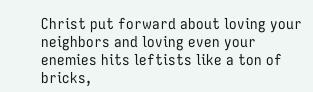Christ put forward about loving your neighbors and loving even your enemies hits leftists like a ton of bricks,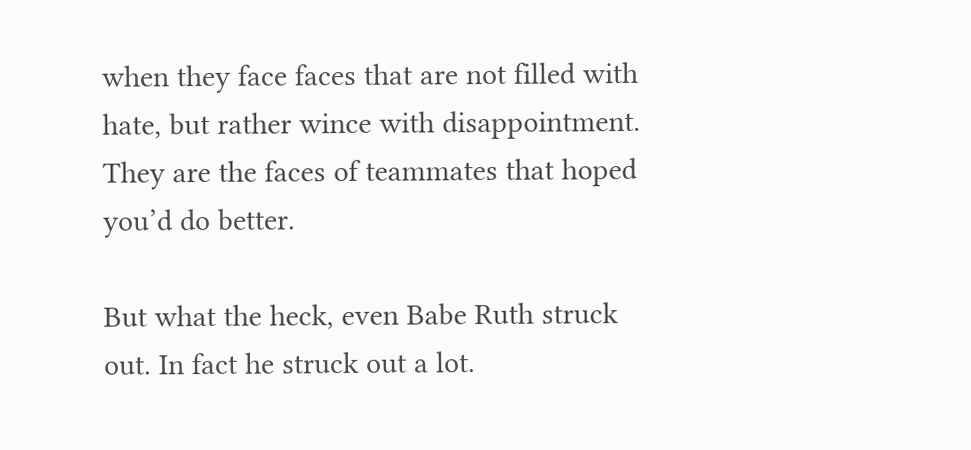when they face faces that are not filled with hate, but rather wince with disappointment. They are the faces of teammates that hoped you’d do better.

But what the heck, even Babe Ruth struck out. In fact he struck out a lot.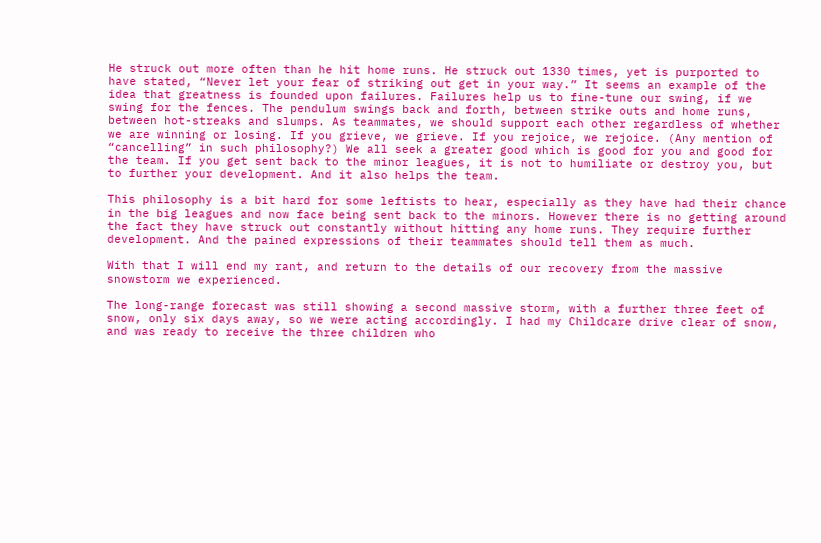He struck out more often than he hit home runs. He struck out 1330 times, yet is purported to have stated, “Never let your fear of striking out get in your way.” It seems an example of the idea that greatness is founded upon failures. Failures help us to fine-tune our swing, if we swing for the fences. The pendulum swings back and forth, between strike outs and home runs, between hot-streaks and slumps. As teammates, we should support each other regardless of whether we are winning or losing. If you grieve, we grieve. If you rejoice, we rejoice. (Any mention of “cancelling” in such philosophy?) We all seek a greater good which is good for you and good for the team. If you get sent back to the minor leagues, it is not to humiliate or destroy you, but to further your development. And it also helps the team.

This philosophy is a bit hard for some leftists to hear, especially as they have had their chance in the big leagues and now face being sent back to the minors. However there is no getting around the fact they have struck out constantly without hitting any home runs. They require further development. And the pained expressions of their teammates should tell them as much.

With that I will end my rant, and return to the details of our recovery from the massive snowstorm we experienced.

The long-range forecast was still showing a second massive storm, with a further three feet of snow, only six days away, so we were acting accordingly. I had my Childcare drive clear of snow, and was ready to receive the three children who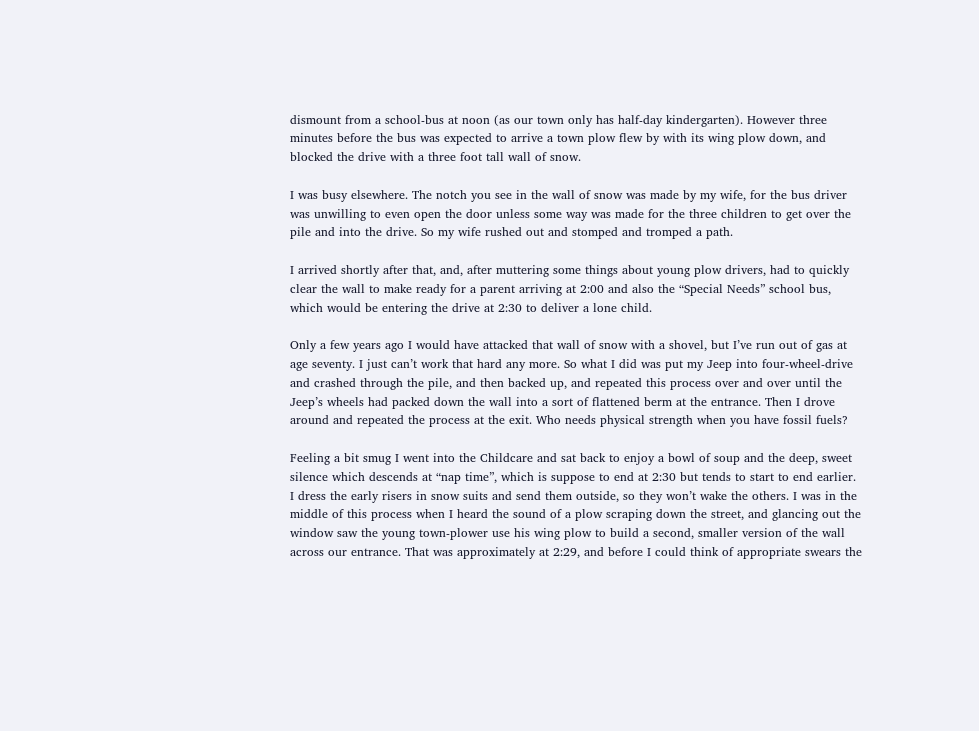dismount from a school-bus at noon (as our town only has half-day kindergarten). However three minutes before the bus was expected to arrive a town plow flew by with its wing plow down, and blocked the drive with a three foot tall wall of snow.

I was busy elsewhere. The notch you see in the wall of snow was made by my wife, for the bus driver was unwilling to even open the door unless some way was made for the three children to get over the pile and into the drive. So my wife rushed out and stomped and tromped a path.

I arrived shortly after that, and, after muttering some things about young plow drivers, had to quickly clear the wall to make ready for a parent arriving at 2:00 and also the “Special Needs” school bus, which would be entering the drive at 2:30 to deliver a lone child.

Only a few years ago I would have attacked that wall of snow with a shovel, but I’ve run out of gas at age seventy. I just can’t work that hard any more. So what I did was put my Jeep into four-wheel-drive and crashed through the pile, and then backed up, and repeated this process over and over until the Jeep’s wheels had packed down the wall into a sort of flattened berm at the entrance. Then I drove around and repeated the process at the exit. Who needs physical strength when you have fossil fuels?

Feeling a bit smug I went into the Childcare and sat back to enjoy a bowl of soup and the deep, sweet silence which descends at “nap time”, which is suppose to end at 2:30 but tends to start to end earlier. I dress the early risers in snow suits and send them outside, so they won’t wake the others. I was in the middle of this process when I heard the sound of a plow scraping down the street, and glancing out the window saw the young town-plower use his wing plow to build a second, smaller version of the wall across our entrance. That was approximately at 2:29, and before I could think of appropriate swears the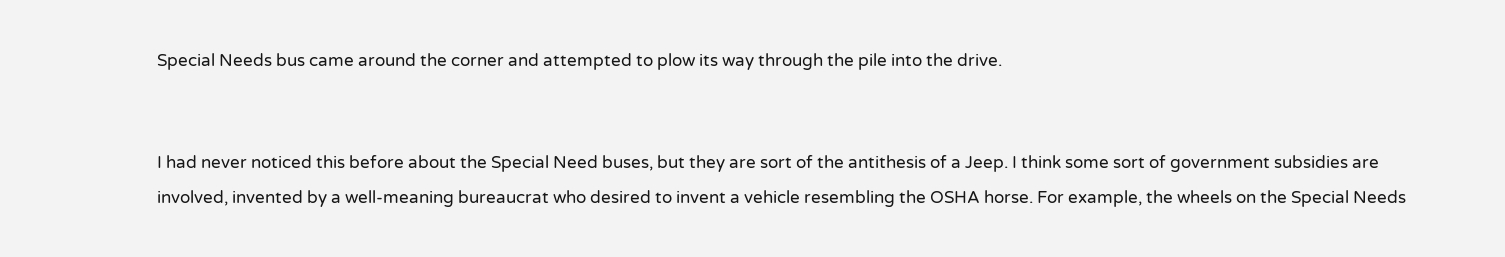Special Needs bus came around the corner and attempted to plow its way through the pile into the drive.


I had never noticed this before about the Special Need buses, but they are sort of the antithesis of a Jeep. I think some sort of government subsidies are involved, invented by a well-meaning bureaucrat who desired to invent a vehicle resembling the OSHA horse. For example, the wheels on the Special Needs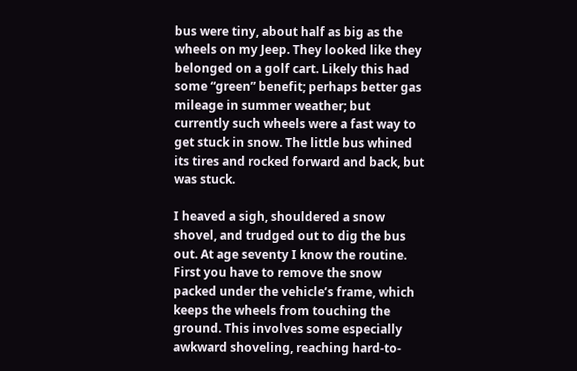bus were tiny, about half as big as the wheels on my Jeep. They looked like they belonged on a golf cart. Likely this had some “green” benefit; perhaps better gas mileage in summer weather; but currently such wheels were a fast way to get stuck in snow. The little bus whined its tires and rocked forward and back, but was stuck.

I heaved a sigh, shouldered a snow shovel, and trudged out to dig the bus out. At age seventy I know the routine. First you have to remove the snow packed under the vehicle’s frame, which keeps the wheels from touching the ground. This involves some especially awkward shoveling, reaching hard-to-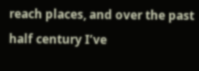reach places, and over the past half century I’ve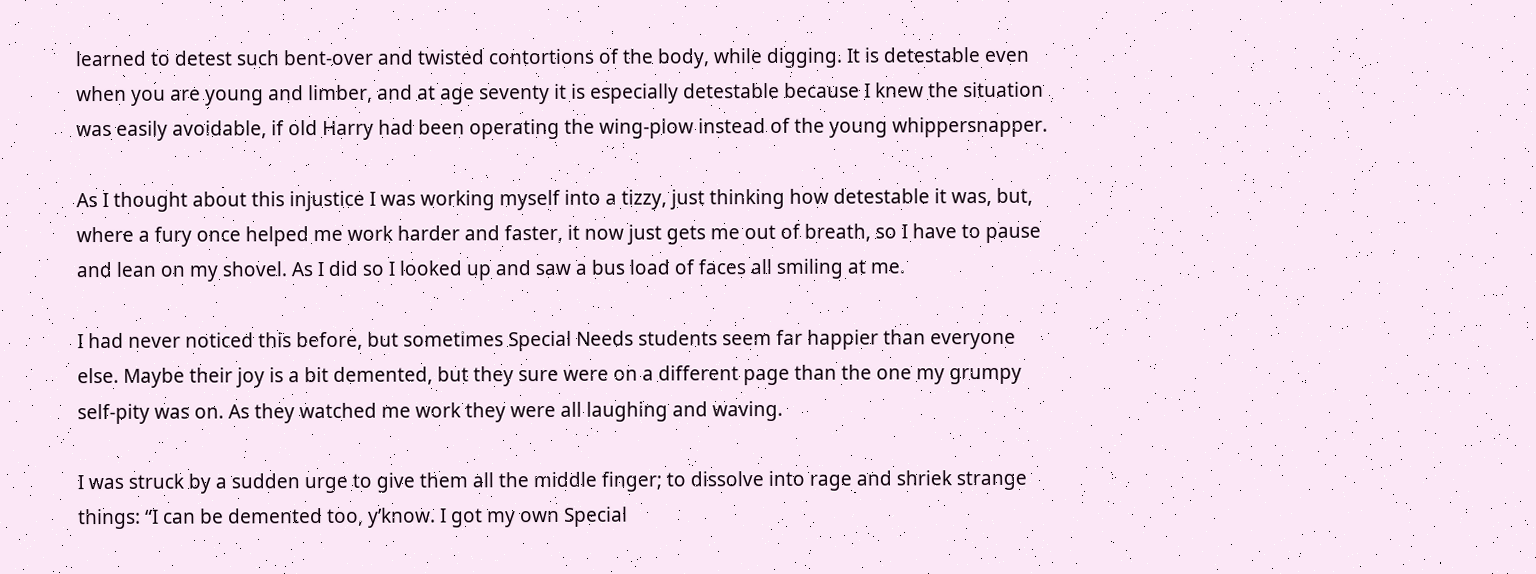learned to detest such bent-over and twisted contortions of the body, while digging. It is detestable even when you are young and limber, and at age seventy it is especially detestable because I knew the situation was easily avoidable, if old Harry had been operating the wing-plow instead of the young whippersnapper.

As I thought about this injustice I was working myself into a tizzy, just thinking how detestable it was, but, where a fury once helped me work harder and faster, it now just gets me out of breath, so I have to pause and lean on my shovel. As I did so I looked up and saw a bus load of faces all smiling at me.

I had never noticed this before, but sometimes Special Needs students seem far happier than everyone else. Maybe their joy is a bit demented, but they sure were on a different page than the one my grumpy self-pity was on. As they watched me work they were all laughing and waving.

I was struck by a sudden urge to give them all the middle finger; to dissolve into rage and shriek strange things: “I can be demented too, y’know. I got my own Special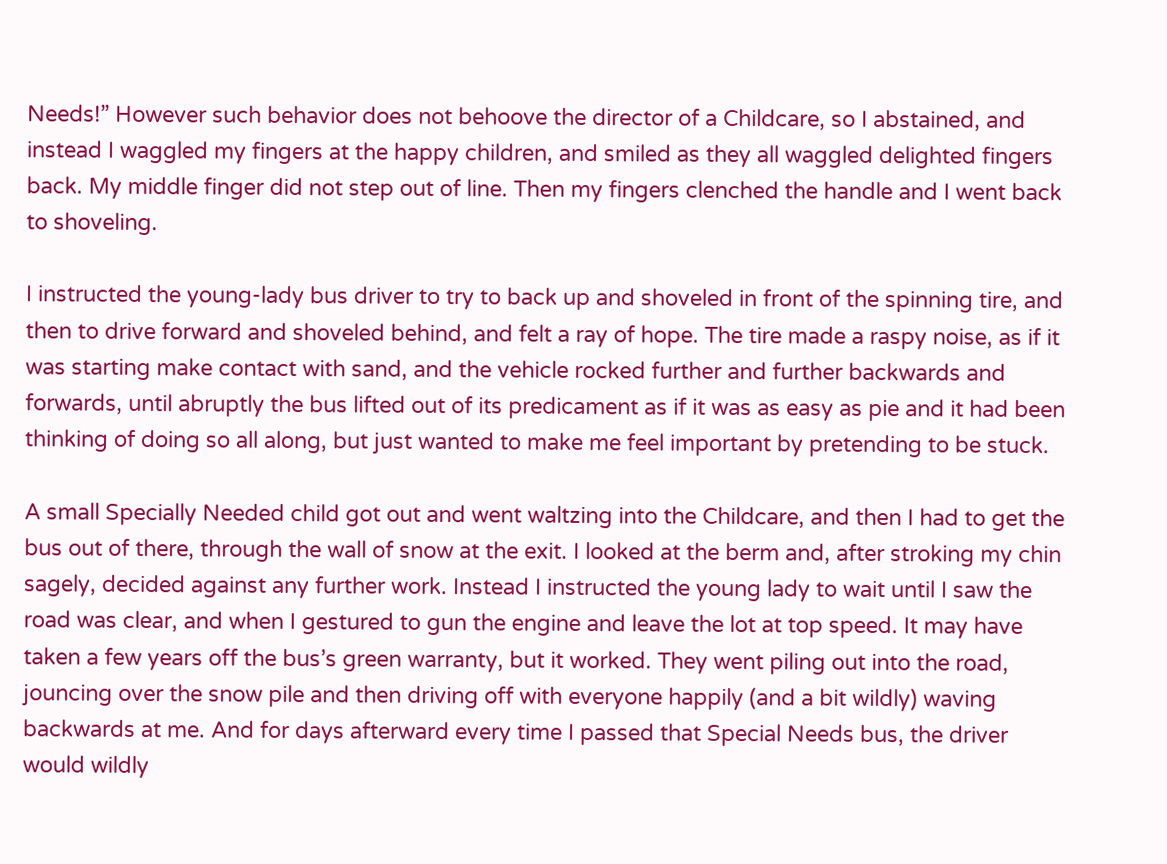Needs!” However such behavior does not behoove the director of a Childcare, so I abstained, and instead I waggled my fingers at the happy children, and smiled as they all waggled delighted fingers back. My middle finger did not step out of line. Then my fingers clenched the handle and I went back to shoveling.

I instructed the young-lady bus driver to try to back up and shoveled in front of the spinning tire, and then to drive forward and shoveled behind, and felt a ray of hope. The tire made a raspy noise, as if it was starting make contact with sand, and the vehicle rocked further and further backwards and forwards, until abruptly the bus lifted out of its predicament as if it was as easy as pie and it had been thinking of doing so all along, but just wanted to make me feel important by pretending to be stuck.

A small Specially Needed child got out and went waltzing into the Childcare, and then I had to get the bus out of there, through the wall of snow at the exit. I looked at the berm and, after stroking my chin sagely, decided against any further work. Instead I instructed the young lady to wait until I saw the road was clear, and when I gestured to gun the engine and leave the lot at top speed. It may have taken a few years off the bus’s green warranty, but it worked. They went piling out into the road, jouncing over the snow pile and then driving off with everyone happily (and a bit wildly) waving backwards at me. And for days afterward every time I passed that Special Needs bus, the driver would wildly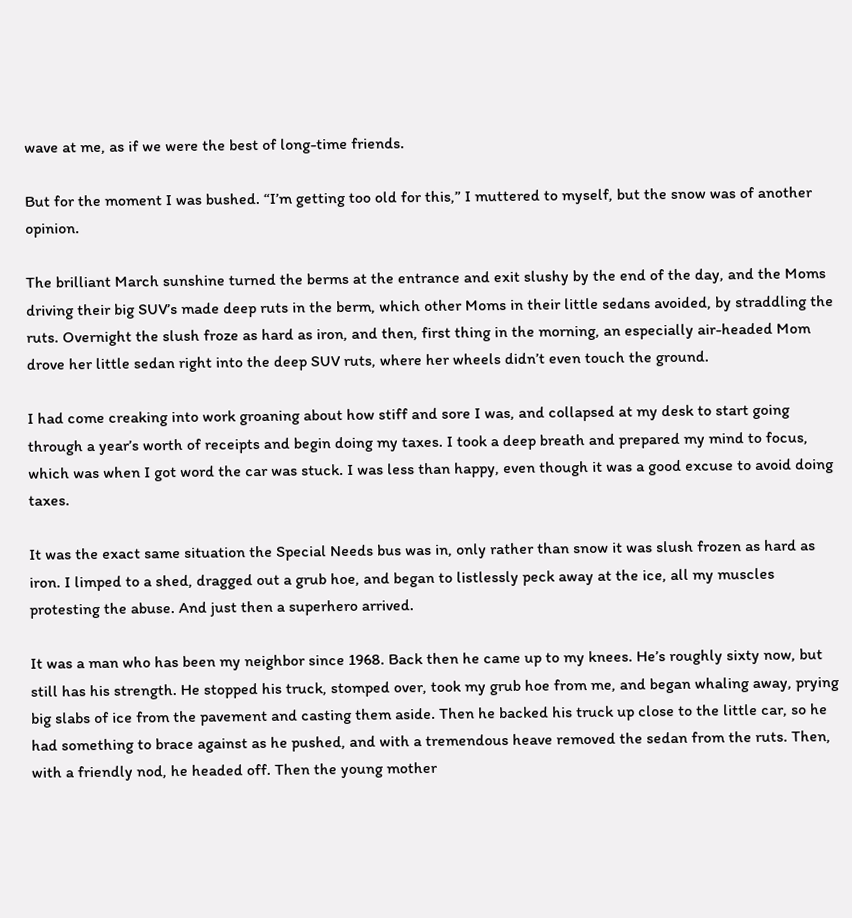wave at me, as if we were the best of long-time friends.

But for the moment I was bushed. “I’m getting too old for this,” I muttered to myself, but the snow was of another opinion.

The brilliant March sunshine turned the berms at the entrance and exit slushy by the end of the day, and the Moms driving their big SUV’s made deep ruts in the berm, which other Moms in their little sedans avoided, by straddling the ruts. Overnight the slush froze as hard as iron, and then, first thing in the morning, an especially air-headed Mom drove her little sedan right into the deep SUV ruts, where her wheels didn’t even touch the ground.

I had come creaking into work groaning about how stiff and sore I was, and collapsed at my desk to start going through a year’s worth of receipts and begin doing my taxes. I took a deep breath and prepared my mind to focus, which was when I got word the car was stuck. I was less than happy, even though it was a good excuse to avoid doing taxes.

It was the exact same situation the Special Needs bus was in, only rather than snow it was slush frozen as hard as iron. I limped to a shed, dragged out a grub hoe, and began to listlessly peck away at the ice, all my muscles protesting the abuse. And just then a superhero arrived.

It was a man who has been my neighbor since 1968. Back then he came up to my knees. He’s roughly sixty now, but still has his strength. He stopped his truck, stomped over, took my grub hoe from me, and began whaling away, prying big slabs of ice from the pavement and casting them aside. Then he backed his truck up close to the little car, so he had something to brace against as he pushed, and with a tremendous heave removed the sedan from the ruts. Then, with a friendly nod, he headed off. Then the young mother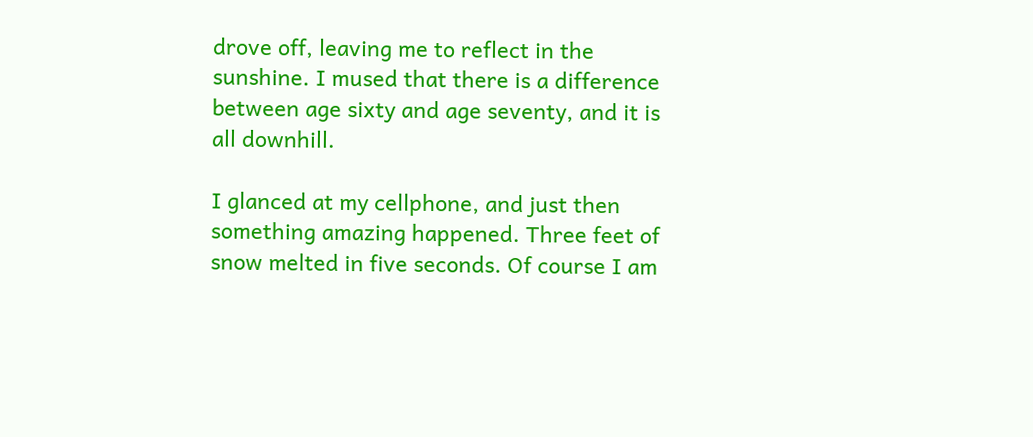drove off, leaving me to reflect in the sunshine. I mused that there is a difference between age sixty and age seventy, and it is all downhill.

I glanced at my cellphone, and just then something amazing happened. Three feet of snow melted in five seconds. Of course I am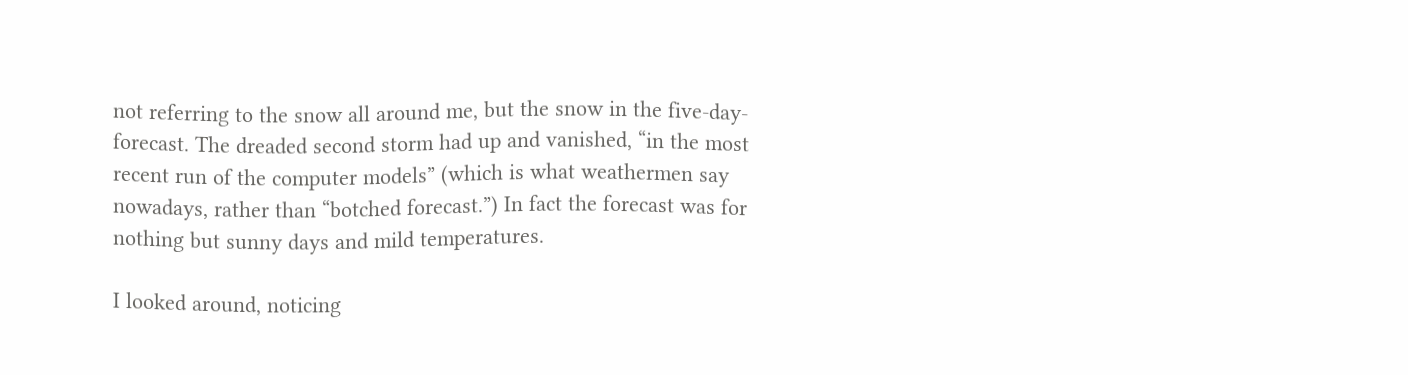not referring to the snow all around me, but the snow in the five-day-forecast. The dreaded second storm had up and vanished, “in the most recent run of the computer models” (which is what weathermen say nowadays, rather than “botched forecast.”) In fact the forecast was for nothing but sunny days and mild temperatures.

I looked around, noticing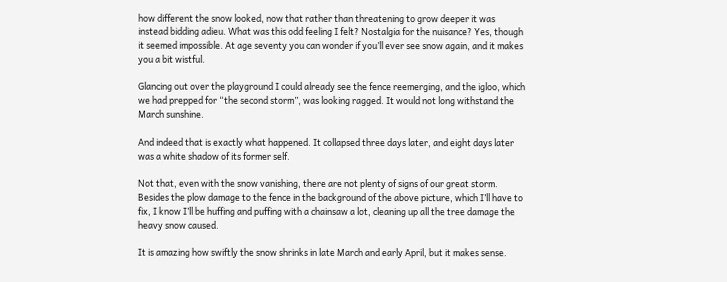how different the snow looked, now that rather than threatening to grow deeper it was instead bidding adieu. What was this odd feeling I felt? Nostalgia for the nuisance? Yes, though it seemed impossible. At age seventy you can wonder if you’ll ever see snow again, and it makes you a bit wistful.

Glancing out over the playground I could already see the fence reemerging, and the igloo, which we had prepped for “the second storm”, was looking ragged. It would not long withstand the March sunshine.

And indeed that is exactly what happened. It collapsed three days later, and eight days later was a white shadow of its former self.

Not that, even with the snow vanishing, there are not plenty of signs of our great storm. Besides the plow damage to the fence in the background of the above picture, which I’ll have to fix, I know I’ll be huffing and puffing with a chainsaw a lot, cleaning up all the tree damage the heavy snow caused.

It is amazing how swiftly the snow shrinks in late March and early April, but it makes sense.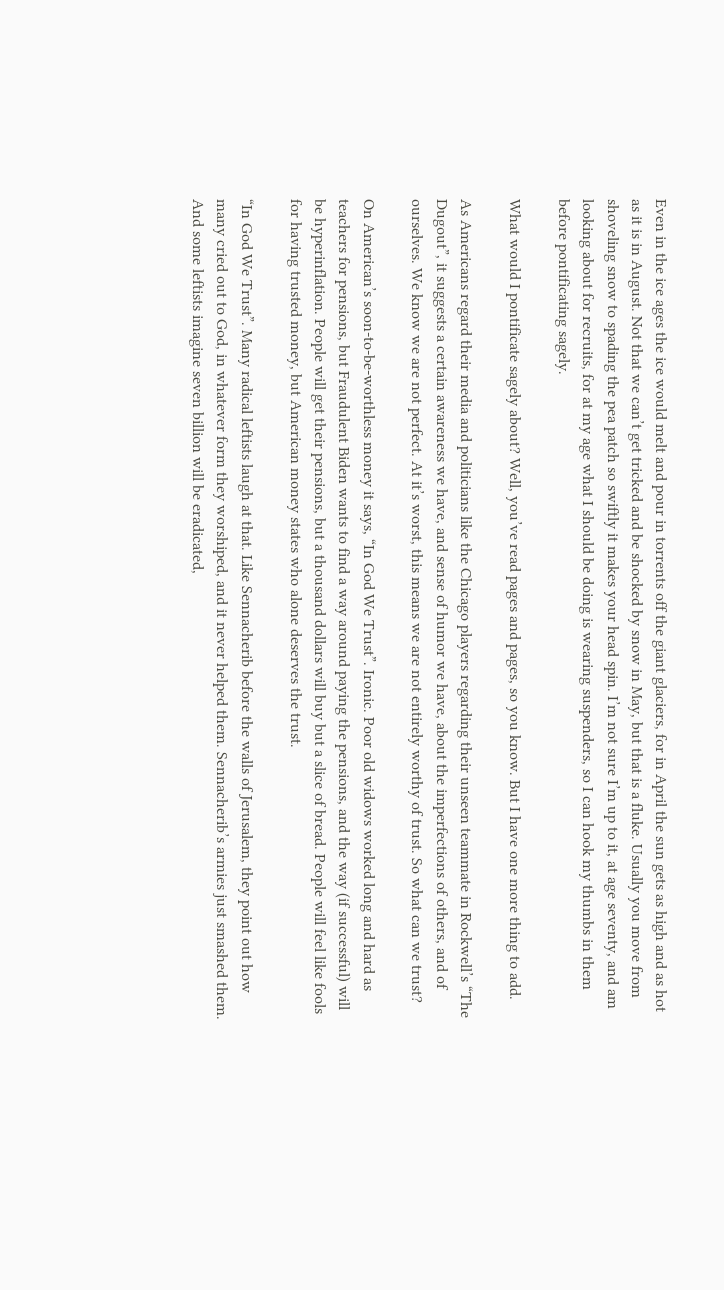Even in the ice ages the ice would melt and pour in torrents off the giant glaciers, for in April the sun gets as high and as hot as it is in August. Not that we can’t get tricked and be shocked by snow in May, but that is a fluke. Usually you move from shoveling snow to spading the pea patch so swiftly it makes your head spin. I’m not sure I’m up to it, at age seventy, and am looking about for recruits, for at my age what I should be doing is wearing suspenders, so I can hook my thumbs in them before pontificating sagely.

What would I pontificate sagely about? Well, you’ve read pages and pages, so you know. But I have one more thing to add.

As Americans regard their media and politicians like the Chicago players regarding their unseen teammate in Rockwell’s “The Dugout”, it suggests a certain awareness we have, and sense of humor we have, about the imperfections of others, and of ourselves. We know we are not perfect. At it’s worst, this means we are not entirely worthy of trust. So what can we trust?

On American’s soon-to-be-worthless money it says, “In God We Trust”. Ironic. Poor old widows worked long and hard as teachers for pensions, but Fraudulent Biden wants to find a way around paying the pensions, and the way (if successful) will be hyperinflation. People will get their pensions, but a thousand dollars will buy but a slice of bread. People will feel like fools for having trusted money, but American money states who alone deserves the trust.

“In God We Trust”. Many radical leftists laugh at that. Like Sennacherib before the walls of Jerusalem, they point out how many cried out to God, in whatever form they worshiped, and it never helped them. Sennacherib’s armies just smashed them. And some leftists imagine seven billion will be eradicated,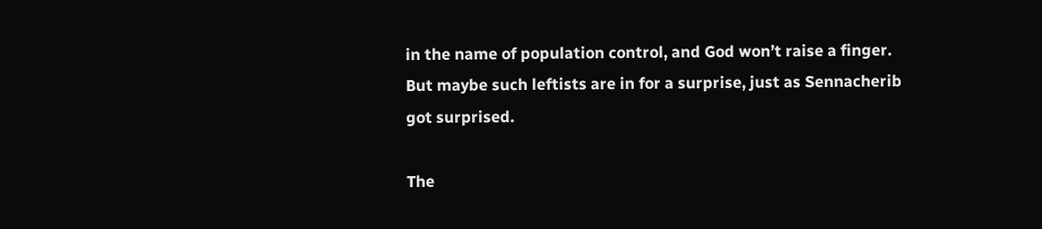in the name of population control, and God won’t raise a finger. But maybe such leftists are in for a surprise, just as Sennacherib got surprised.

The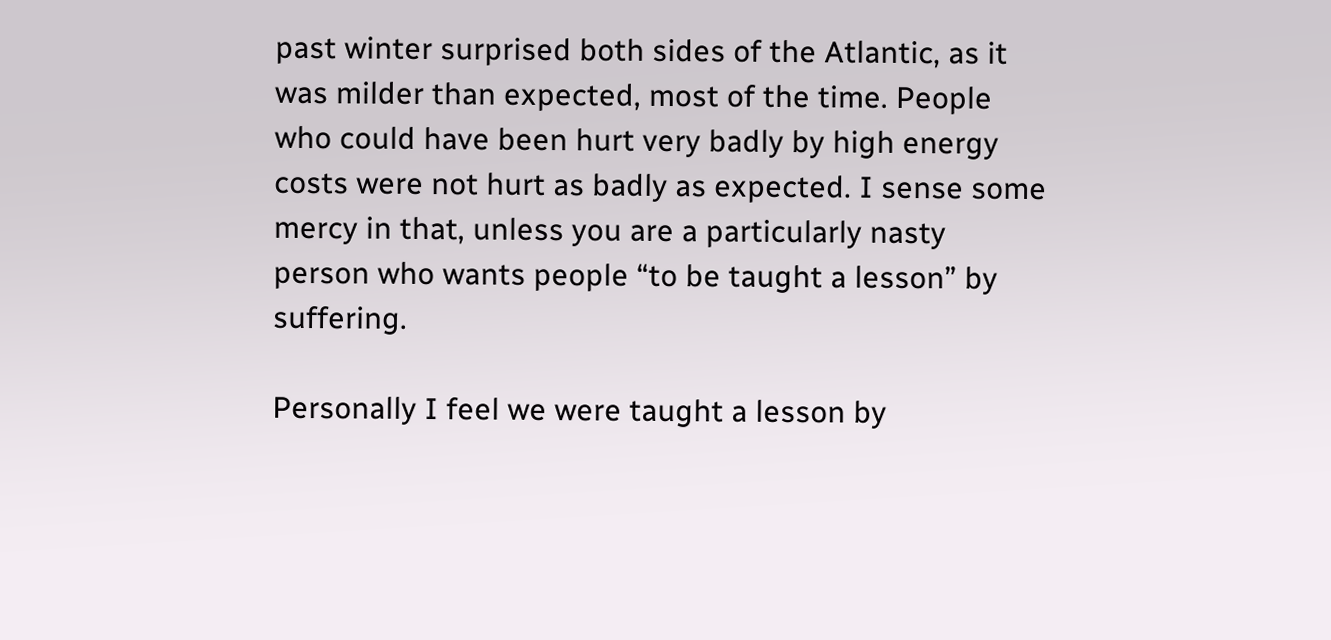past winter surprised both sides of the Atlantic, as it was milder than expected, most of the time. People who could have been hurt very badly by high energy costs were not hurt as badly as expected. I sense some mercy in that, unless you are a particularly nasty person who wants people “to be taught a lesson” by suffering.

Personally I feel we were taught a lesson by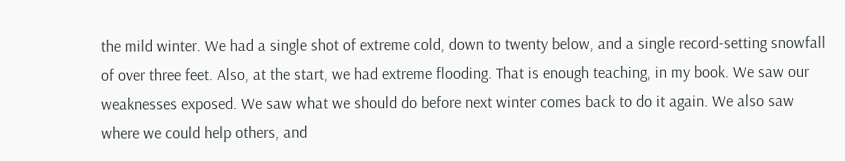the mild winter. We had a single shot of extreme cold, down to twenty below, and a single record-setting snowfall of over three feet. Also, at the start, we had extreme flooding. That is enough teaching, in my book. We saw our weaknesses exposed. We saw what we should do before next winter comes back to do it again. We also saw where we could help others, and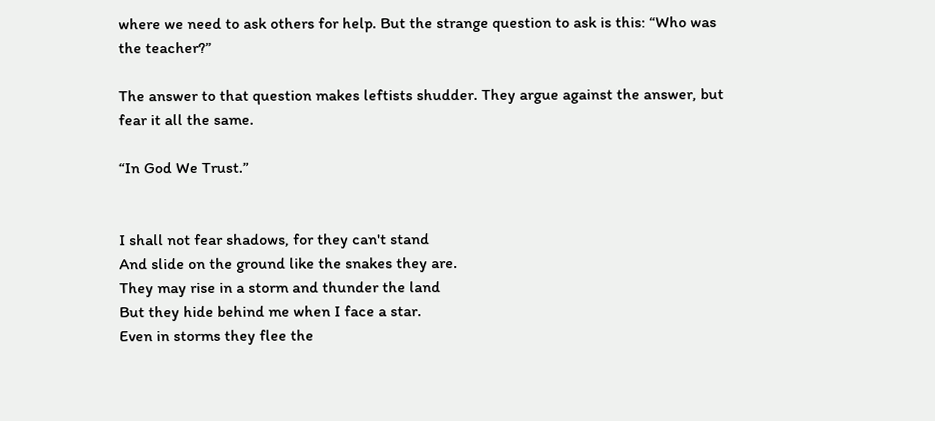where we need to ask others for help. But the strange question to ask is this: “Who was the teacher?”

The answer to that question makes leftists shudder. They argue against the answer, but fear it all the same.

“In God We Trust.”


I shall not fear shadows, for they can't stand
And slide on the ground like the snakes they are.
They may rise in a storm and thunder the land
But they hide behind me when I face a star.
Even in storms they flee the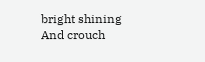bright shining
And crouch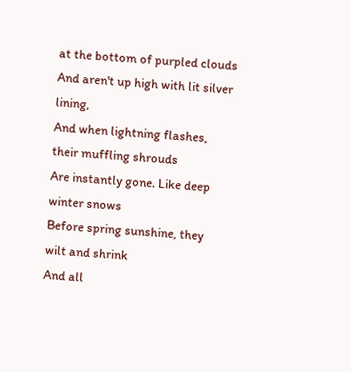at the bottom of purpled clouds
And aren't up high with lit silver lining,
And when lightning flashes, their muffling shrouds
Are instantly gone. Like deep winter snows
Before spring sunshine, they wilt and shrink
And all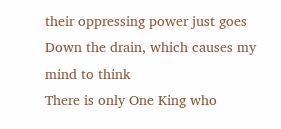their oppressing power just goes
Down the drain, which causes my mind to think
There is only One King who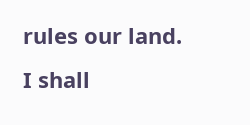rules our land.
I shall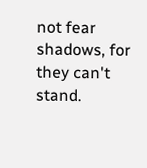not fear shadows, for they can't stand.